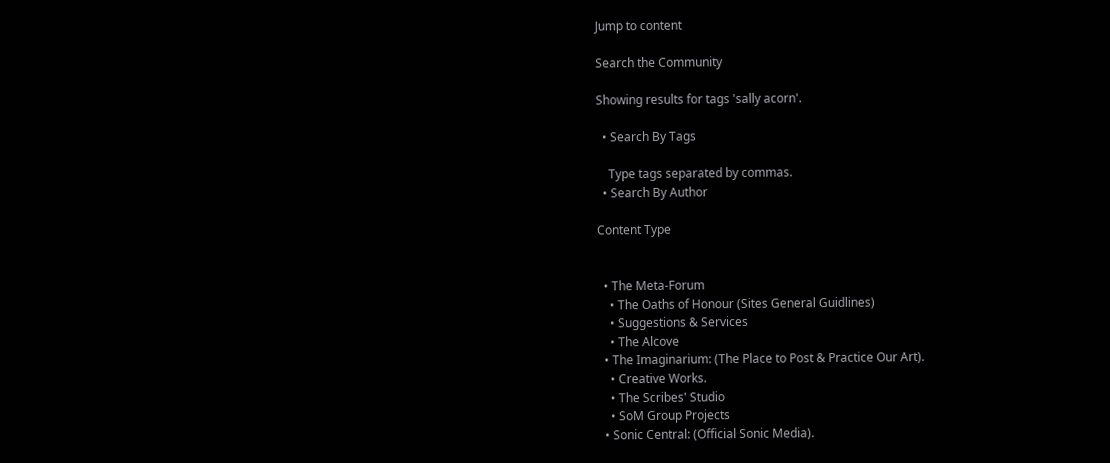Jump to content

Search the Community

Showing results for tags 'sally acorn'.

  • Search By Tags

    Type tags separated by commas.
  • Search By Author

Content Type


  • The Meta-Forum
    • The Oaths of Honour (Sites General Guidlines)
    • Suggestions & Services
    • The Alcove
  • The Imaginarium: (The Place to Post & Practice Our Art).
    • Creative Works.
    • The Scribes' Studio
    • SoM Group Projects
  • Sonic Central: (Official Sonic Media).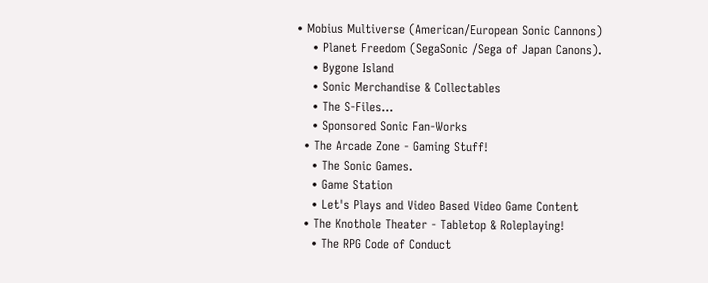• Mobius Multiverse (American/European Sonic Cannons)
    • Planet Freedom (SegaSonic /Sega of Japan Canons).
    • Bygone Island
    • Sonic Merchandise & Collectables
    • The S-Files...
    • Sponsored Sonic Fan-Works
  • The Arcade Zone - Gaming Stuff!
    • The Sonic Games.
    • Game Station
    • Let's Plays and Video Based Video Game Content
  • The Knothole Theater - Tabletop & Roleplaying!
    • The RPG Code of Conduct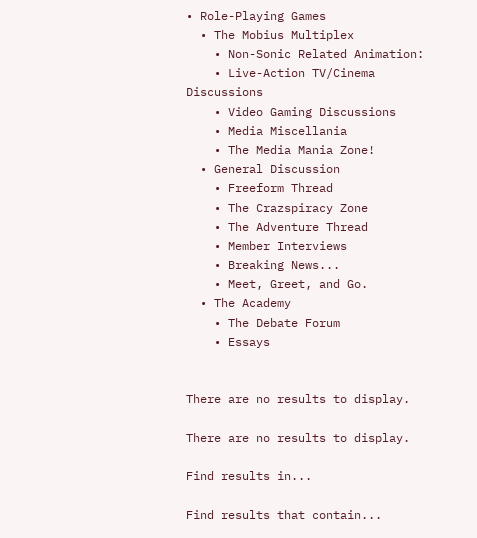• Role-Playing Games
  • The Mobius Multiplex
    • Non-Sonic Related Animation:
    • Live-Action TV/Cinema Discussions
    • Video Gaming Discussions
    • Media Miscellania
    • The Media Mania Zone!
  • General Discussion
    • Freeform Thread
    • The Crazspiracy Zone
    • The Adventure Thread
    • Member Interviews
    • Breaking News...
    • Meet, Greet, and Go.
  • The Academy
    • The Debate Forum
    • Essays


There are no results to display.

There are no results to display.

Find results in...

Find results that contain...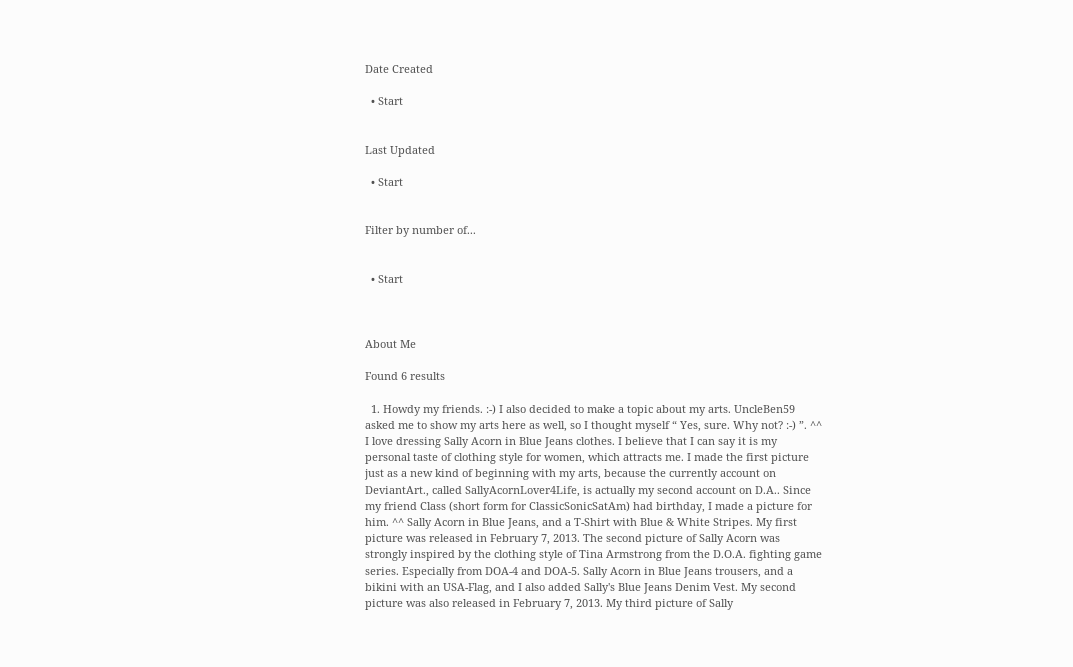Date Created

  • Start


Last Updated

  • Start


Filter by number of...


  • Start



About Me

Found 6 results

  1. Howdy my friends. :-) I also decided to make a topic about my arts. UncleBen59 asked me to show my arts here as well, so I thought myself “ Yes, sure. Why not? :-) ”. ^^ I love dressing Sally Acorn in Blue Jeans clothes. I believe that I can say it is my personal taste of clothing style for women, which attracts me. I made the first picture just as a new kind of beginning with my arts, because the currently account on DeviantArt., called SallyAcornLover4Life, is actually my second account on D.A.. Since my friend Class (short form for ClassicSonicSatAm) had birthday, I made a picture for him. ^^ Sally Acorn in Blue Jeans, and a T-Shirt with Blue & White Stripes. My first picture was released in February 7, 2013. The second picture of Sally Acorn was strongly inspired by the clothing style of Tina Armstrong from the D.O.A. fighting game series. Especially from DOA-4 and DOA-5. Sally Acorn in Blue Jeans trousers, and a bikini with an USA-Flag, and I also added Sally's Blue Jeans Denim Vest. My second picture was also released in February 7, 2013. My third picture of Sally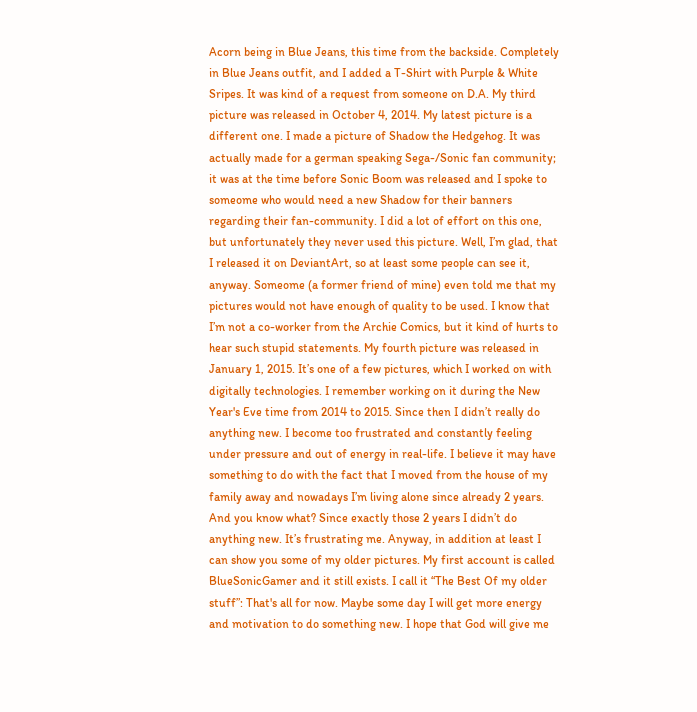Acorn being in Blue Jeans, this time from the backside. Completely in Blue Jeans outfit, and I added a T-Shirt with Purple & White Sripes. It was kind of a request from someone on D.A. My third picture was released in October 4, 2014. My latest picture is a different one. I made a picture of Shadow the Hedgehog. It was actually made for a german speaking Sega-/Sonic fan community; it was at the time before Sonic Boom was released and I spoke to someome who would need a new Shadow for their banners regarding their fan-community. I did a lot of effort on this one, but unfortunately they never used this picture. Well, I’m glad, that I released it on DeviantArt, so at least some people can see it, anyway. Someome (a former friend of mine) even told me that my pictures would not have enough of quality to be used. I know that I’m not a co-worker from the Archie Comics, but it kind of hurts to hear such stupid statements. My fourth picture was released in January 1, 2015. It’s one of a few pictures, which I worked on with digitally technologies. I remember working on it during the New Year's Eve time from 2014 to 2015. Since then I didn’t really do anything new. I become too frustrated and constantly feeling under pressure and out of energy in real-life. I believe it may have something to do with the fact that I moved from the house of my family away and nowadays I’m living alone since already 2 years. And you know what? Since exactly those 2 years I didn’t do anything new. It’s frustrating me. Anyway, in addition at least I can show you some of my older pictures. My first account is called BlueSonicGamer and it still exists. I call it “The Best Of my older stuff”: That's all for now. Maybe some day I will get more energy and motivation to do something new. I hope that God will give me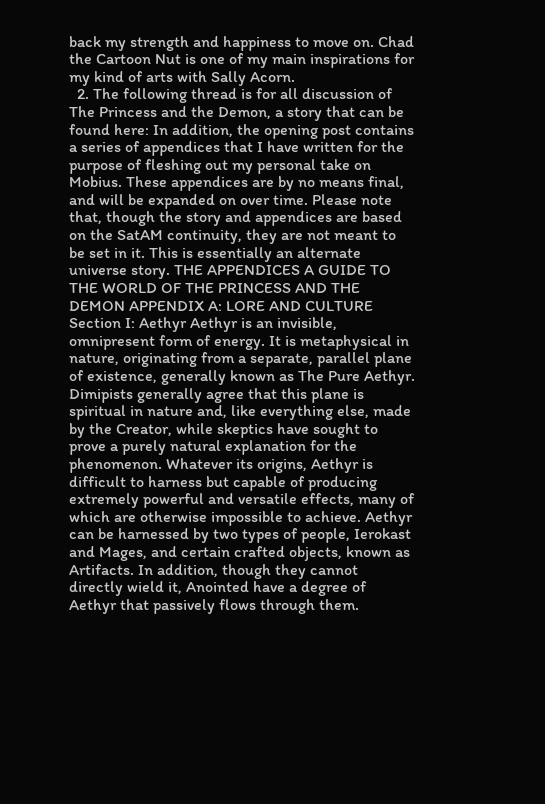back my strength and happiness to move on. Chad the Cartoon Nut is one of my main inspirations for my kind of arts with Sally Acorn.
  2. The following thread is for all discussion of The Princess and the Demon, a story that can be found here: In addition, the opening post contains a series of appendices that I have written for the purpose of fleshing out my personal take on Mobius. These appendices are by no means final, and will be expanded on over time. Please note that, though the story and appendices are based on the SatAM continuity, they are not meant to be set in it. This is essentially an alternate universe story. THE APPENDICES A GUIDE TO THE WORLD OF THE PRINCESS AND THE DEMON APPENDIX A: LORE AND CULTURE Section I: Aethyr Aethyr is an invisible, omnipresent form of energy. It is metaphysical in nature, originating from a separate, parallel plane of existence, generally known as The Pure Aethyr. Dimipists generally agree that this plane is spiritual in nature and, like everything else, made by the Creator, while skeptics have sought to prove a purely natural explanation for the phenomenon. Whatever its origins, Aethyr is difficult to harness but capable of producing extremely powerful and versatile effects, many of which are otherwise impossible to achieve. Aethyr can be harnessed by two types of people, Ierokast and Mages, and certain crafted objects, known as Artifacts. In addition, though they cannot directly wield it, Anointed have a degree of Aethyr that passively flows through them.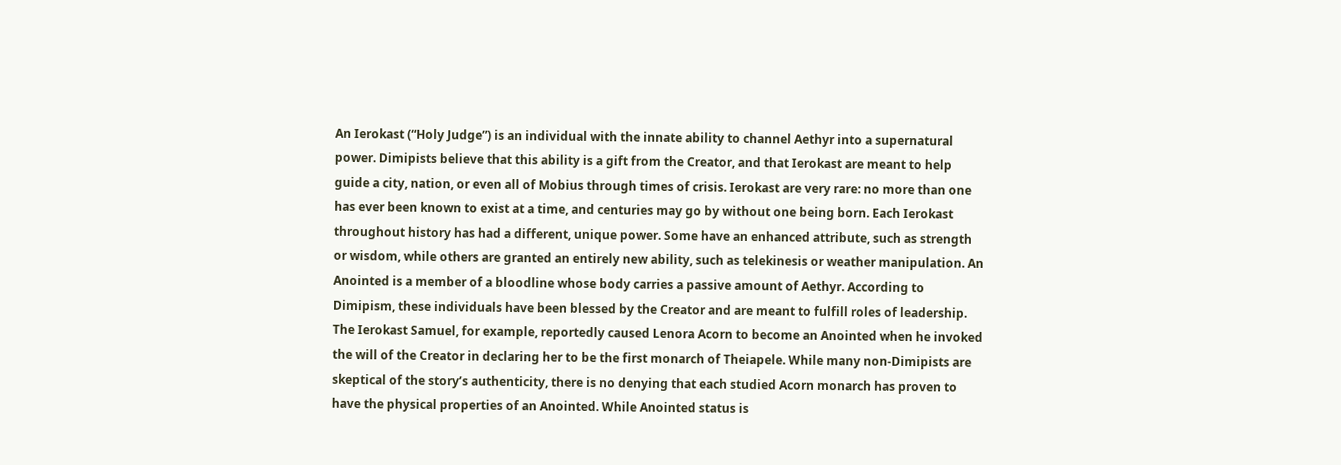An Ierokast (“Holy Judge”) is an individual with the innate ability to channel Aethyr into a supernatural power. Dimipists believe that this ability is a gift from the Creator, and that Ierokast are meant to help guide a city, nation, or even all of Mobius through times of crisis. Ierokast are very rare: no more than one has ever been known to exist at a time, and centuries may go by without one being born. Each Ierokast throughout history has had a different, unique power. Some have an enhanced attribute, such as strength or wisdom, while others are granted an entirely new ability, such as telekinesis or weather manipulation. An Anointed is a member of a bloodline whose body carries a passive amount of Aethyr. According to Dimipism, these individuals have been blessed by the Creator and are meant to fulfill roles of leadership. The Ierokast Samuel, for example, reportedly caused Lenora Acorn to become an Anointed when he invoked the will of the Creator in declaring her to be the first monarch of Theiapele. While many non-Dimipists are skeptical of the story’s authenticity, there is no denying that each studied Acorn monarch has proven to have the physical properties of an Anointed. While Anointed status is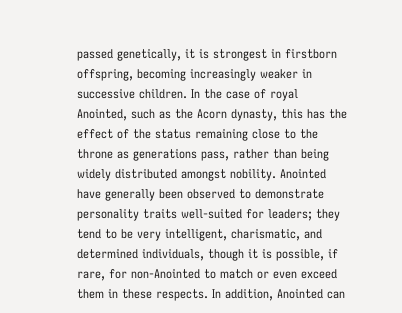passed genetically, it is strongest in firstborn offspring, becoming increasingly weaker in successive children. In the case of royal Anointed, such as the Acorn dynasty, this has the effect of the status remaining close to the throne as generations pass, rather than being widely distributed amongst nobility. Anointed have generally been observed to demonstrate personality traits well-suited for leaders; they tend to be very intelligent, charismatic, and determined individuals, though it is possible, if rare, for non-Anointed to match or even exceed them in these respects. In addition, Anointed can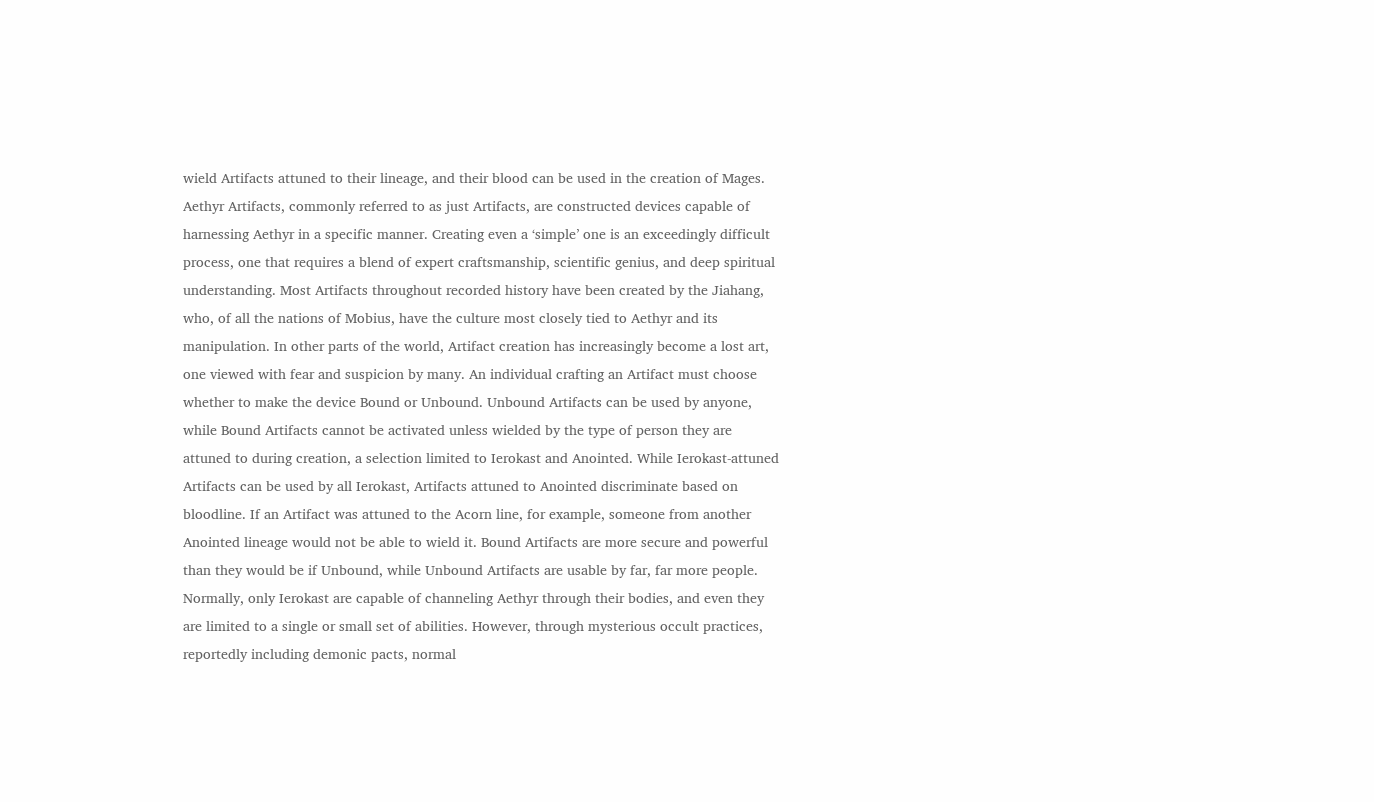wield Artifacts attuned to their lineage, and their blood can be used in the creation of Mages. Aethyr Artifacts, commonly referred to as just Artifacts, are constructed devices capable of harnessing Aethyr in a specific manner. Creating even a ‘simple’ one is an exceedingly difficult process, one that requires a blend of expert craftsmanship, scientific genius, and deep spiritual understanding. Most Artifacts throughout recorded history have been created by the Jiahang, who, of all the nations of Mobius, have the culture most closely tied to Aethyr and its manipulation. In other parts of the world, Artifact creation has increasingly become a lost art, one viewed with fear and suspicion by many. An individual crafting an Artifact must choose whether to make the device Bound or Unbound. Unbound Artifacts can be used by anyone, while Bound Artifacts cannot be activated unless wielded by the type of person they are attuned to during creation, a selection limited to Ierokast and Anointed. While Ierokast-attuned Artifacts can be used by all Ierokast, Artifacts attuned to Anointed discriminate based on bloodline. If an Artifact was attuned to the Acorn line, for example, someone from another Anointed lineage would not be able to wield it. Bound Artifacts are more secure and powerful than they would be if Unbound, while Unbound Artifacts are usable by far, far more people. Normally, only Ierokast are capable of channeling Aethyr through their bodies, and even they are limited to a single or small set of abilities. However, through mysterious occult practices, reportedly including demonic pacts, normal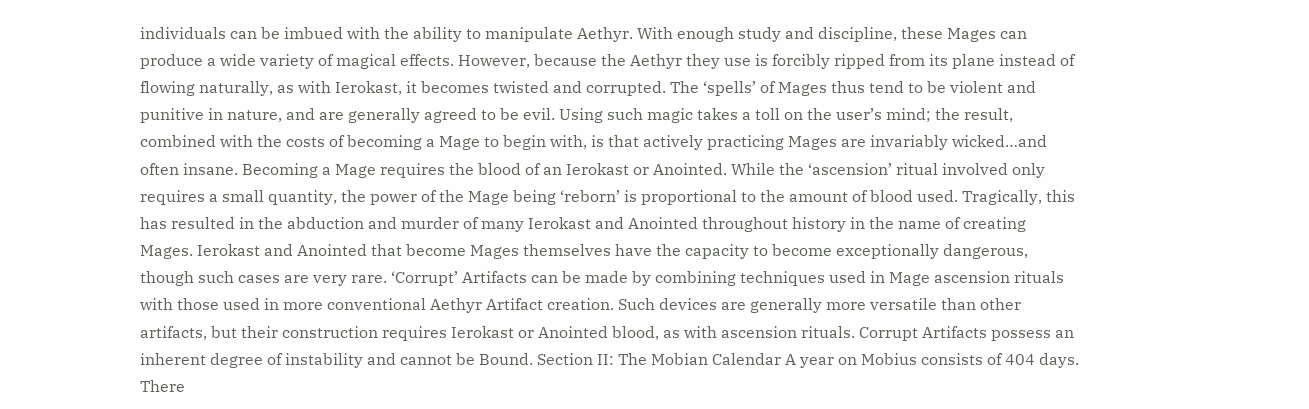individuals can be imbued with the ability to manipulate Aethyr. With enough study and discipline, these Mages can produce a wide variety of magical effects. However, because the Aethyr they use is forcibly ripped from its plane instead of flowing naturally, as with Ierokast, it becomes twisted and corrupted. The ‘spells’ of Mages thus tend to be violent and punitive in nature, and are generally agreed to be evil. Using such magic takes a toll on the user’s mind; the result, combined with the costs of becoming a Mage to begin with, is that actively practicing Mages are invariably wicked…and often insane. Becoming a Mage requires the blood of an Ierokast or Anointed. While the ‘ascension’ ritual involved only requires a small quantity, the power of the Mage being ‘reborn’ is proportional to the amount of blood used. Tragically, this has resulted in the abduction and murder of many Ierokast and Anointed throughout history in the name of creating Mages. Ierokast and Anointed that become Mages themselves have the capacity to become exceptionally dangerous, though such cases are very rare. ‘Corrupt’ Artifacts can be made by combining techniques used in Mage ascension rituals with those used in more conventional Aethyr Artifact creation. Such devices are generally more versatile than other artifacts, but their construction requires Ierokast or Anointed blood, as with ascension rituals. Corrupt Artifacts possess an inherent degree of instability and cannot be Bound. Section II: The Mobian Calendar A year on Mobius consists of 404 days. There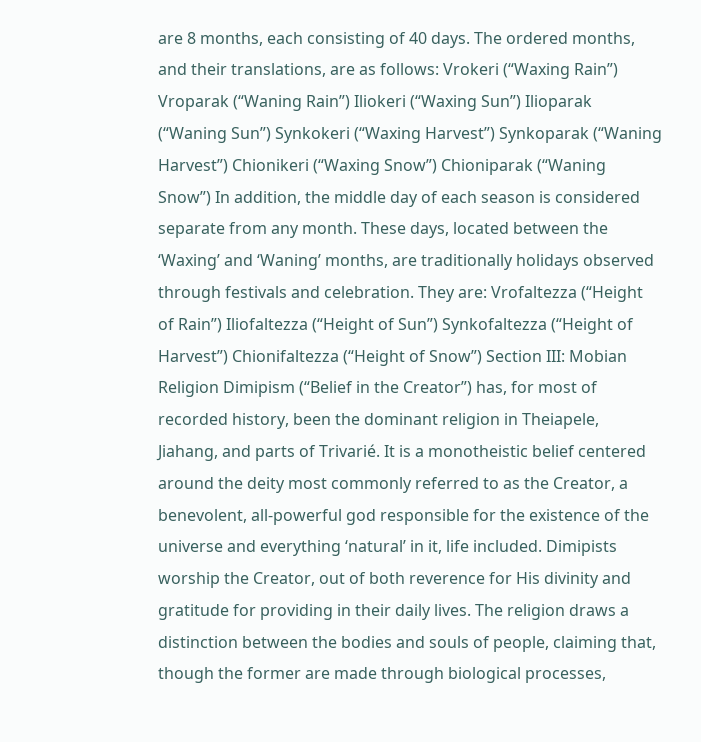are 8 months, each consisting of 40 days. The ordered months, and their translations, are as follows: Vrokeri (“Waxing Rain”) Vroparak (“Waning Rain”) Iliokeri (“Waxing Sun”) Ilioparak (“Waning Sun”) Synkokeri (“Waxing Harvest”) Synkoparak (“Waning Harvest”) Chionikeri (“Waxing Snow”) Chioniparak (“Waning Snow”) In addition, the middle day of each season is considered separate from any month. These days, located between the ‘Waxing’ and ‘Waning’ months, are traditionally holidays observed through festivals and celebration. They are: Vrofaltezza (“Height of Rain”) Iliofaltezza (“Height of Sun”) Synkofaltezza (“Height of Harvest”) Chionifaltezza (“Height of Snow”) Section III: Mobian Religion Dimipism (“Belief in the Creator”) has, for most of recorded history, been the dominant religion in Theiapele, Jiahang, and parts of Trivarié. It is a monotheistic belief centered around the deity most commonly referred to as the Creator, a benevolent, all-powerful god responsible for the existence of the universe and everything ‘natural’ in it, life included. Dimipists worship the Creator, out of both reverence for His divinity and gratitude for providing in their daily lives. The religion draws a distinction between the bodies and souls of people, claiming that, though the former are made through biological processes,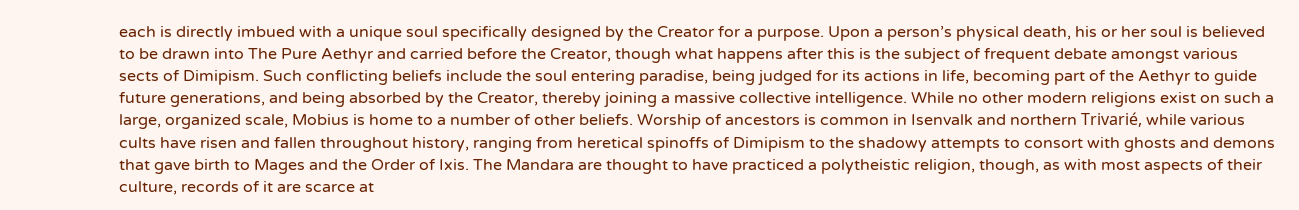each is directly imbued with a unique soul specifically designed by the Creator for a purpose. Upon a person’s physical death, his or her soul is believed to be drawn into The Pure Aethyr and carried before the Creator, though what happens after this is the subject of frequent debate amongst various sects of Dimipism. Such conflicting beliefs include the soul entering paradise, being judged for its actions in life, becoming part of the Aethyr to guide future generations, and being absorbed by the Creator, thereby joining a massive collective intelligence. While no other modern religions exist on such a large, organized scale, Mobius is home to a number of other beliefs. Worship of ancestors is common in Isenvalk and northern Trivarié, while various cults have risen and fallen throughout history, ranging from heretical spinoffs of Dimipism to the shadowy attempts to consort with ghosts and demons that gave birth to Mages and the Order of Ixis. The Mandara are thought to have practiced a polytheistic religion, though, as with most aspects of their culture, records of it are scarce at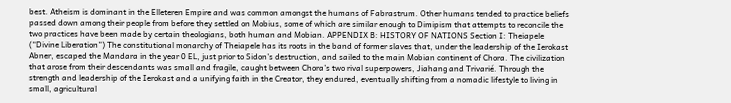best. Atheism is dominant in the Elleteren Empire and was common amongst the humans of Fabrastrum. Other humans tended to practice beliefs passed down among their people from before they settled on Mobius, some of which are similar enough to Dimipism that attempts to reconcile the two practices have been made by certain theologians, both human and Mobian. APPENDIX B: HISTORY OF NATIONS Section I: Theiapele (“Divine Liberation”) The constitutional monarchy of Theiapele has its roots in the band of former slaves that, under the leadership of the Ierokast Abner, escaped the Mandara in the year 0 EL, just prior to Sidon’s destruction, and sailed to the main Mobian continent of Chora. The civilization that arose from their descendants was small and fragile, caught between Chora’s two rival superpowers, Jiahang and Trivarié. Through the strength and leadership of the Ierokast and a unifying faith in the Creator, they endured, eventually shifting from a nomadic lifestyle to living in small, agricultural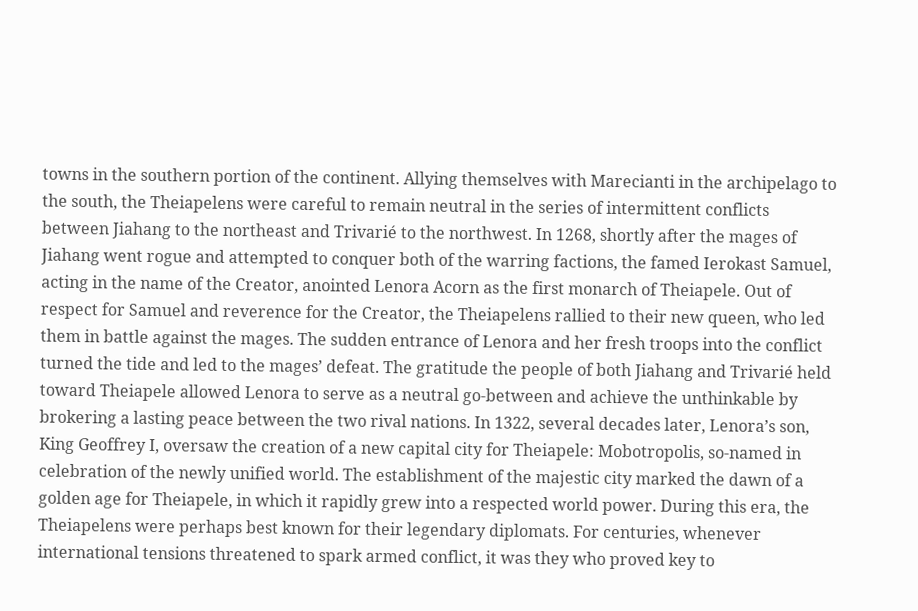towns in the southern portion of the continent. Allying themselves with Marecianti in the archipelago to the south, the Theiapelens were careful to remain neutral in the series of intermittent conflicts between Jiahang to the northeast and Trivarié to the northwest. In 1268, shortly after the mages of Jiahang went rogue and attempted to conquer both of the warring factions, the famed Ierokast Samuel, acting in the name of the Creator, anointed Lenora Acorn as the first monarch of Theiapele. Out of respect for Samuel and reverence for the Creator, the Theiapelens rallied to their new queen, who led them in battle against the mages. The sudden entrance of Lenora and her fresh troops into the conflict turned the tide and led to the mages’ defeat. The gratitude the people of both Jiahang and Trivarié held toward Theiapele allowed Lenora to serve as a neutral go-between and achieve the unthinkable by brokering a lasting peace between the two rival nations. In 1322, several decades later, Lenora’s son, King Geoffrey I, oversaw the creation of a new capital city for Theiapele: Mobotropolis, so-named in celebration of the newly unified world. The establishment of the majestic city marked the dawn of a golden age for Theiapele, in which it rapidly grew into a respected world power. During this era, the Theiapelens were perhaps best known for their legendary diplomats. For centuries, whenever international tensions threatened to spark armed conflict, it was they who proved key to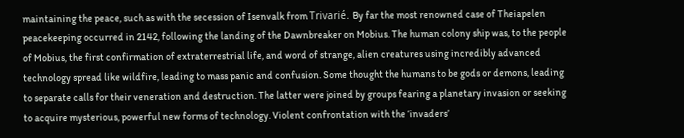maintaining the peace, such as with the secession of Isenvalk from Trivarié. By far the most renowned case of Theiapelen peacekeeping occurred in 2142, following the landing of the Dawnbreaker on Mobius. The human colony ship was, to the people of Mobius, the first confirmation of extraterrestrial life, and word of strange, alien creatures using incredibly advanced technology spread like wildfire, leading to mass panic and confusion. Some thought the humans to be gods or demons, leading to separate calls for their veneration and destruction. The latter were joined by groups fearing a planetary invasion or seeking to acquire mysterious, powerful new forms of technology. Violent confrontation with the ‘invaders’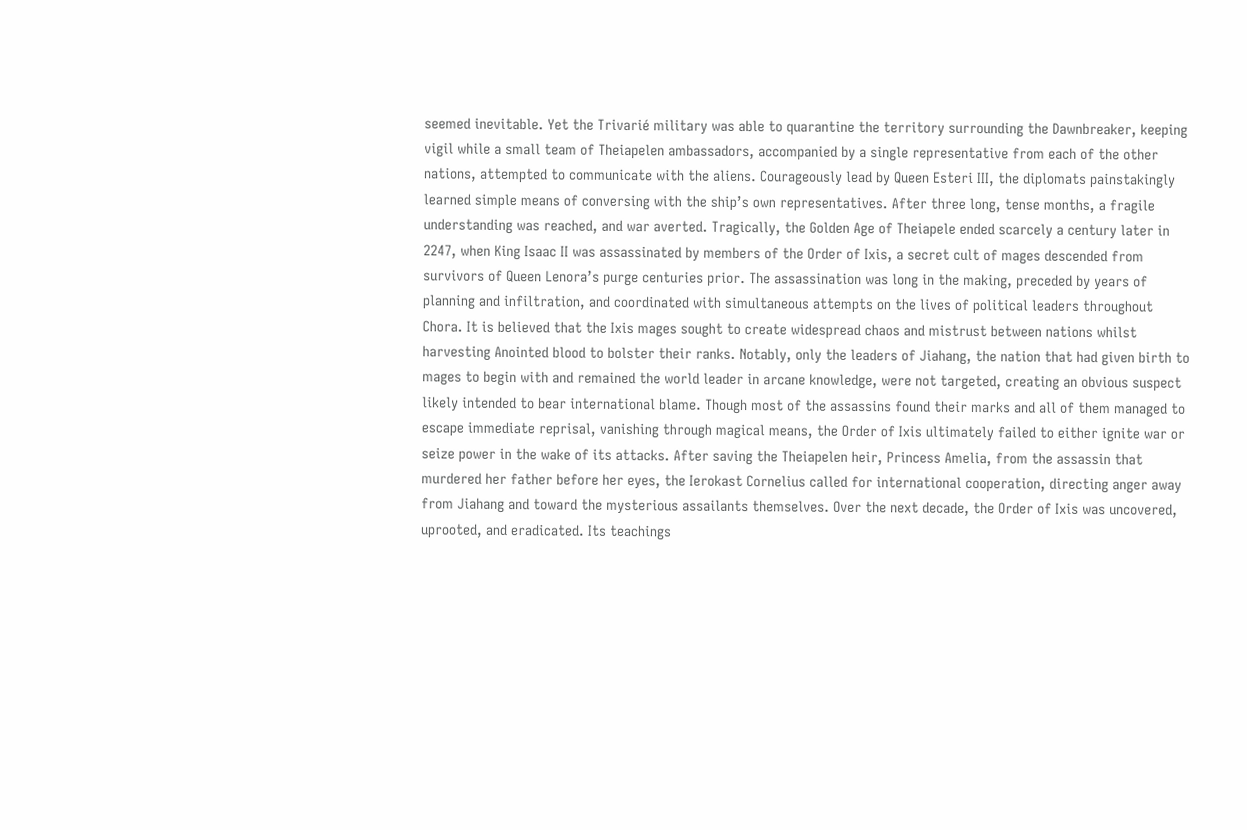seemed inevitable. Yet the Trivarié military was able to quarantine the territory surrounding the Dawnbreaker, keeping vigil while a small team of Theiapelen ambassadors, accompanied by a single representative from each of the other nations, attempted to communicate with the aliens. Courageously lead by Queen Esteri III, the diplomats painstakingly learned simple means of conversing with the ship’s own representatives. After three long, tense months, a fragile understanding was reached, and war averted. Tragically, the Golden Age of Theiapele ended scarcely a century later in 2247, when King Isaac II was assassinated by members of the Order of Ixis, a secret cult of mages descended from survivors of Queen Lenora’s purge centuries prior. The assassination was long in the making, preceded by years of planning and infiltration, and coordinated with simultaneous attempts on the lives of political leaders throughout Chora. It is believed that the Ixis mages sought to create widespread chaos and mistrust between nations whilst harvesting Anointed blood to bolster their ranks. Notably, only the leaders of Jiahang, the nation that had given birth to mages to begin with and remained the world leader in arcane knowledge, were not targeted, creating an obvious suspect likely intended to bear international blame. Though most of the assassins found their marks and all of them managed to escape immediate reprisal, vanishing through magical means, the Order of Ixis ultimately failed to either ignite war or seize power in the wake of its attacks. After saving the Theiapelen heir, Princess Amelia, from the assassin that murdered her father before her eyes, the Ierokast Cornelius called for international cooperation, directing anger away from Jiahang and toward the mysterious assailants themselves. Over the next decade, the Order of Ixis was uncovered, uprooted, and eradicated. Its teachings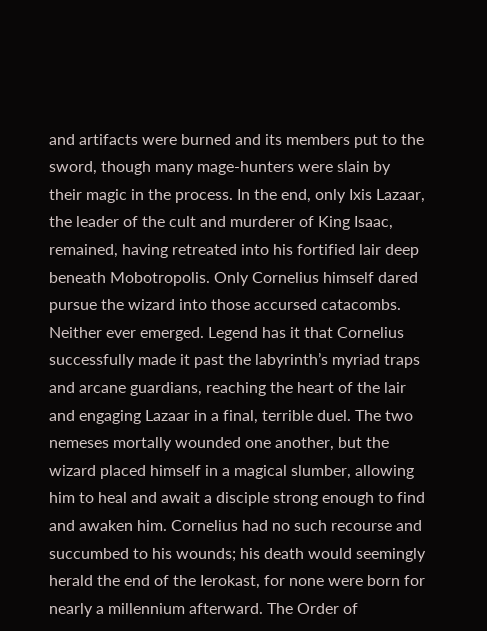and artifacts were burned and its members put to the sword, though many mage-hunters were slain by their magic in the process. In the end, only Ixis Lazaar, the leader of the cult and murderer of King Isaac, remained, having retreated into his fortified lair deep beneath Mobotropolis. Only Cornelius himself dared pursue the wizard into those accursed catacombs. Neither ever emerged. Legend has it that Cornelius successfully made it past the labyrinth’s myriad traps and arcane guardians, reaching the heart of the lair and engaging Lazaar in a final, terrible duel. The two nemeses mortally wounded one another, but the wizard placed himself in a magical slumber, allowing him to heal and await a disciple strong enough to find and awaken him. Cornelius had no such recourse and succumbed to his wounds; his death would seemingly herald the end of the Ierokast, for none were born for nearly a millennium afterward. The Order of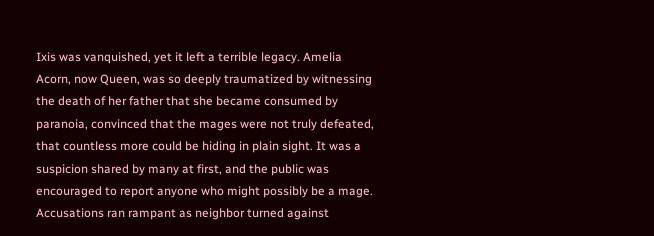Ixis was vanquished, yet it left a terrible legacy. Amelia Acorn, now Queen, was so deeply traumatized by witnessing the death of her father that she became consumed by paranoia, convinced that the mages were not truly defeated, that countless more could be hiding in plain sight. It was a suspicion shared by many at first, and the public was encouraged to report anyone who might possibly be a mage. Accusations ran rampant as neighbor turned against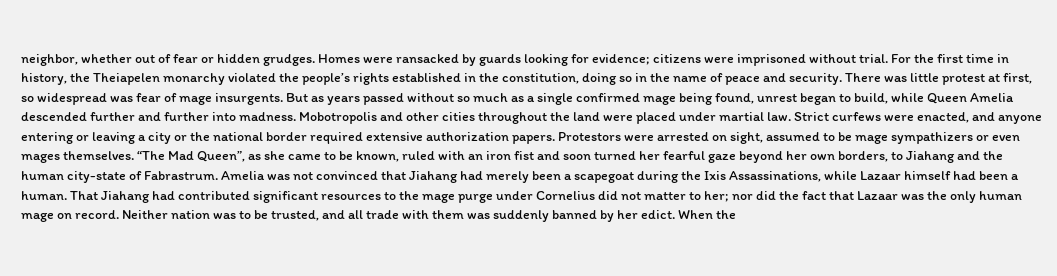neighbor, whether out of fear or hidden grudges. Homes were ransacked by guards looking for evidence; citizens were imprisoned without trial. For the first time in history, the Theiapelen monarchy violated the people’s rights established in the constitution, doing so in the name of peace and security. There was little protest at first, so widespread was fear of mage insurgents. But as years passed without so much as a single confirmed mage being found, unrest began to build, while Queen Amelia descended further and further into madness. Mobotropolis and other cities throughout the land were placed under martial law. Strict curfews were enacted, and anyone entering or leaving a city or the national border required extensive authorization papers. Protestors were arrested on sight, assumed to be mage sympathizers or even mages themselves. “The Mad Queen”, as she came to be known, ruled with an iron fist and soon turned her fearful gaze beyond her own borders, to Jiahang and the human city-state of Fabrastrum. Amelia was not convinced that Jiahang had merely been a scapegoat during the Ixis Assassinations, while Lazaar himself had been a human. That Jiahang had contributed significant resources to the mage purge under Cornelius did not matter to her; nor did the fact that Lazaar was the only human mage on record. Neither nation was to be trusted, and all trade with them was suddenly banned by her edict. When the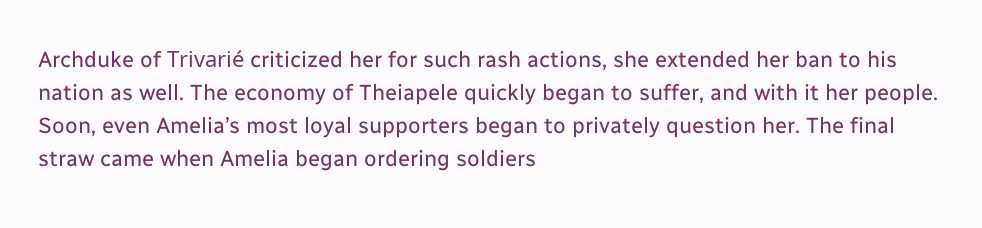Archduke of Trivarié criticized her for such rash actions, she extended her ban to his nation as well. The economy of Theiapele quickly began to suffer, and with it her people. Soon, even Amelia’s most loyal supporters began to privately question her. The final straw came when Amelia began ordering soldiers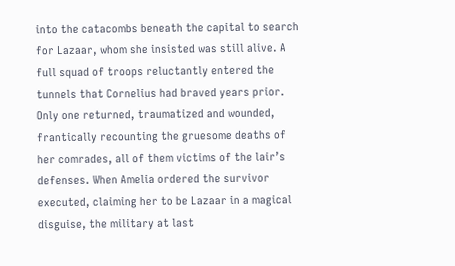into the catacombs beneath the capital to search for Lazaar, whom she insisted was still alive. A full squad of troops reluctantly entered the tunnels that Cornelius had braved years prior. Only one returned, traumatized and wounded, frantically recounting the gruesome deaths of her comrades, all of them victims of the lair’s defenses. When Amelia ordered the survivor executed, claiming her to be Lazaar in a magical disguise, the military at last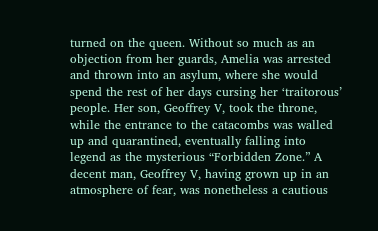turned on the queen. Without so much as an objection from her guards, Amelia was arrested and thrown into an asylum, where she would spend the rest of her days cursing her ‘traitorous’ people. Her son, Geoffrey V, took the throne, while the entrance to the catacombs was walled up and quarantined, eventually falling into legend as the mysterious “Forbidden Zone.” A decent man, Geoffrey V, having grown up in an atmosphere of fear, was nonetheless a cautious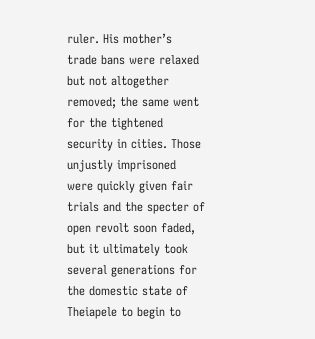ruler. His mother’s trade bans were relaxed but not altogether removed; the same went for the tightened security in cities. Those unjustly imprisoned were quickly given fair trials and the specter of open revolt soon faded, but it ultimately took several generations for the domestic state of Theiapele to begin to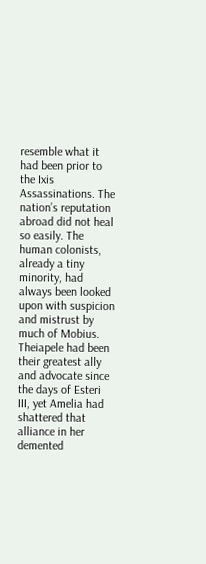resemble what it had been prior to the Ixis Assassinations. The nation’s reputation abroad did not heal so easily. The human colonists, already a tiny minority, had always been looked upon with suspicion and mistrust by much of Mobius. Theiapele had been their greatest ally and advocate since the days of Esteri III, yet Amelia had shattered that alliance in her demented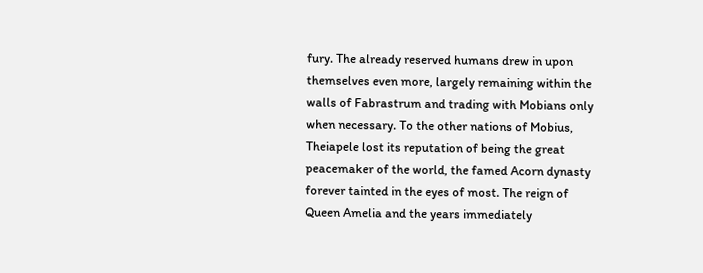fury. The already reserved humans drew in upon themselves even more, largely remaining within the walls of Fabrastrum and trading with Mobians only when necessary. To the other nations of Mobius, Theiapele lost its reputation of being the great peacemaker of the world, the famed Acorn dynasty forever tainted in the eyes of most. The reign of Queen Amelia and the years immediately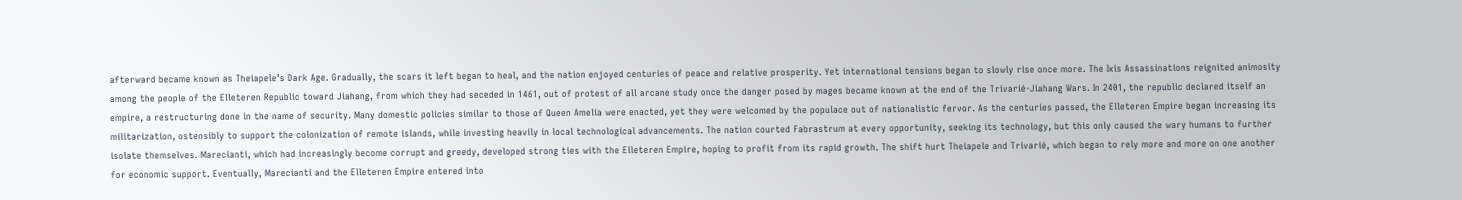afterward became known as Theiapele’s Dark Age. Gradually, the scars it left began to heal, and the nation enjoyed centuries of peace and relative prosperity. Yet international tensions began to slowly rise once more. The Ixis Assassinations reignited animosity among the people of the Elleteren Republic toward Jiahang, from which they had seceded in 1461, out of protest of all arcane study once the danger posed by mages became known at the end of the Trivarié-Jiahang Wars. In 2401, the republic declared itself an empire, a restructuring done in the name of security. Many domestic policies similar to those of Queen Amelia were enacted, yet they were welcomed by the populace out of nationalistic fervor. As the centuries passed, the Elleteren Empire began increasing its militarization, ostensibly to support the colonization of remote islands, while investing heavily in local technological advancements. The nation courted Fabrastrum at every opportunity, seeking its technology, but this only caused the wary humans to further isolate themselves. Marecianti, which had increasingly become corrupt and greedy, developed strong ties with the Elleteren Empire, hoping to profit from its rapid growth. The shift hurt Theiapele and Trivarié, which began to rely more and more on one another for economic support. Eventually, Marecianti and the Elleteren Empire entered into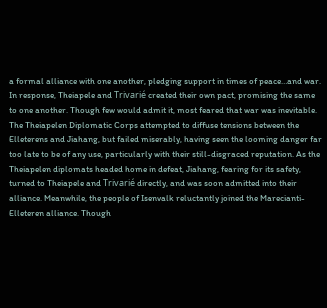a formal alliance with one another, pledging support in times of peace…and war. In response, Theiapele and Trivarié created their own pact, promising the same to one another. Though few would admit it, most feared that war was inevitable. The Theiapelen Diplomatic Corps attempted to diffuse tensions between the Elleterens and Jiahang, but failed miserably, having seen the looming danger far too late to be of any use, particularly with their still-disgraced reputation. As the Theiapelen diplomats headed home in defeat, Jiahang, fearing for its safety, turned to Theiapele and Trivarié directly, and was soon admitted into their alliance. Meanwhile, the people of Isenvalk reluctantly joined the Marecianti-Elleteren alliance. Though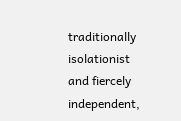traditionally isolationist and fiercely independent,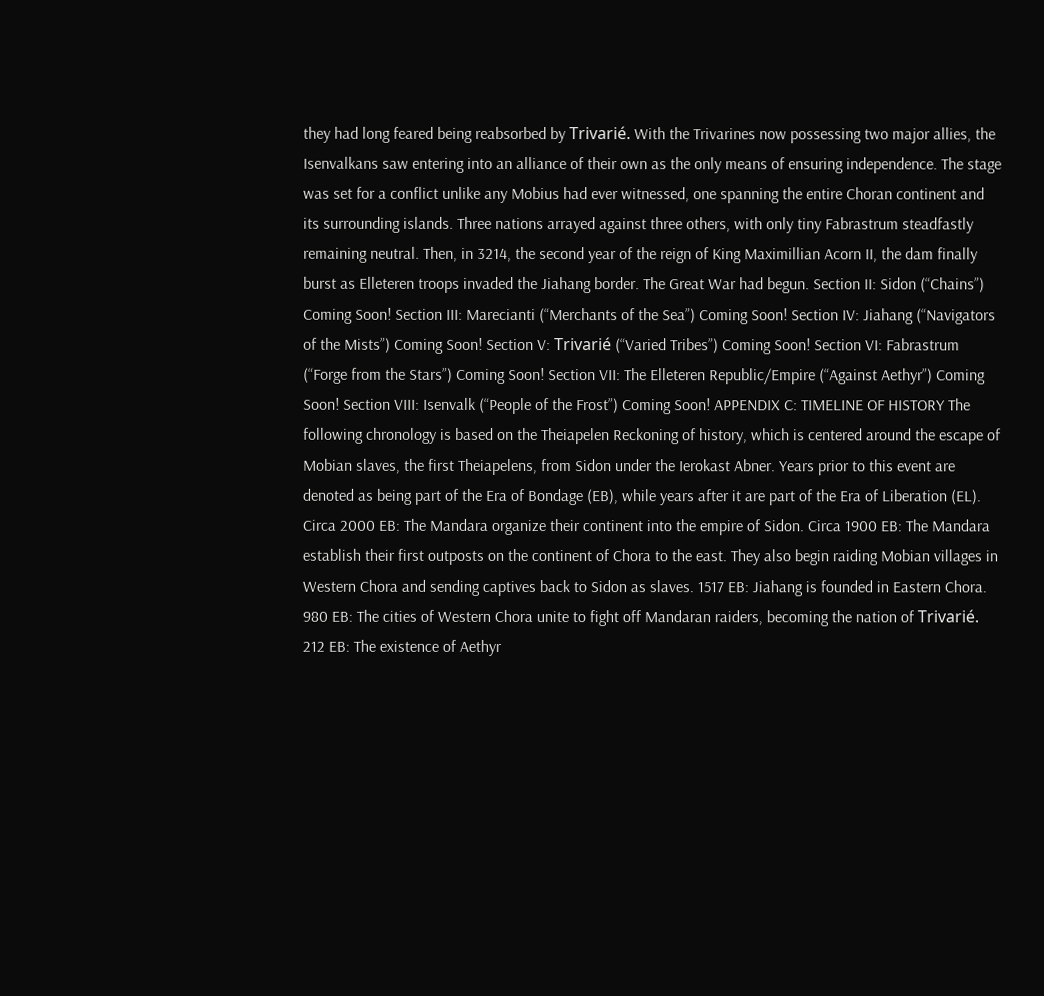they had long feared being reabsorbed by Trivarié. With the Trivarines now possessing two major allies, the Isenvalkans saw entering into an alliance of their own as the only means of ensuring independence. The stage was set for a conflict unlike any Mobius had ever witnessed, one spanning the entire Choran continent and its surrounding islands. Three nations arrayed against three others, with only tiny Fabrastrum steadfastly remaining neutral. Then, in 3214, the second year of the reign of King Maximillian Acorn II, the dam finally burst as Elleteren troops invaded the Jiahang border. The Great War had begun. Section II: Sidon (“Chains”) Coming Soon! Section III: Marecianti (“Merchants of the Sea”) Coming Soon! Section IV: Jiahang (“Navigators of the Mists”) Coming Soon! Section V: Trivarié (“Varied Tribes”) Coming Soon! Section VI: Fabrastrum (“Forge from the Stars”) Coming Soon! Section VII: The Elleteren Republic/Empire (“Against Aethyr”) Coming Soon! Section VIII: Isenvalk (“People of the Frost”) Coming Soon! APPENDIX C: TIMELINE OF HISTORY The following chronology is based on the Theiapelen Reckoning of history, which is centered around the escape of Mobian slaves, the first Theiapelens, from Sidon under the Ierokast Abner. Years prior to this event are denoted as being part of the Era of Bondage (EB), while years after it are part of the Era of Liberation (EL). Circa 2000 EB: The Mandara organize their continent into the empire of Sidon. Circa 1900 EB: The Mandara establish their first outposts on the continent of Chora to the east. They also begin raiding Mobian villages in Western Chora and sending captives back to Sidon as slaves. 1517 EB: Jiahang is founded in Eastern Chora. 980 EB: The cities of Western Chora unite to fight off Mandaran raiders, becoming the nation of Trivarié. 212 EB: The existence of Aethyr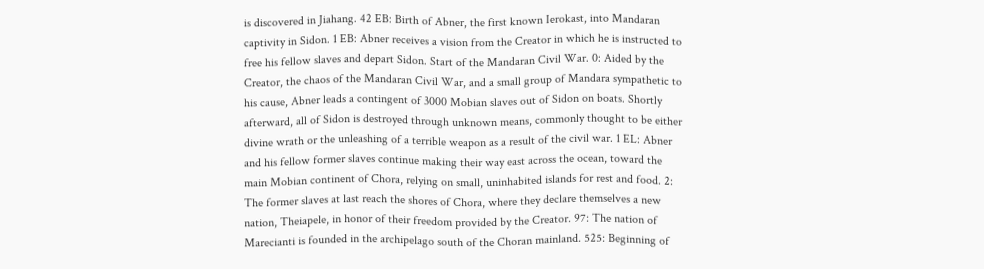is discovered in Jiahang. 42 EB: Birth of Abner, the first known Ierokast, into Mandaran captivity in Sidon. 1 EB: Abner receives a vision from the Creator in which he is instructed to free his fellow slaves and depart Sidon. Start of the Mandaran Civil War. 0: Aided by the Creator, the chaos of the Mandaran Civil War, and a small group of Mandara sympathetic to his cause, Abner leads a contingent of 3000 Mobian slaves out of Sidon on boats. Shortly afterward, all of Sidon is destroyed through unknown means, commonly thought to be either divine wrath or the unleashing of a terrible weapon as a result of the civil war. 1 EL: Abner and his fellow former slaves continue making their way east across the ocean, toward the main Mobian continent of Chora, relying on small, uninhabited islands for rest and food. 2: The former slaves at last reach the shores of Chora, where they declare themselves a new nation, Theiapele, in honor of their freedom provided by the Creator. 97: The nation of Marecianti is founded in the archipelago south of the Choran mainland. 525: Beginning of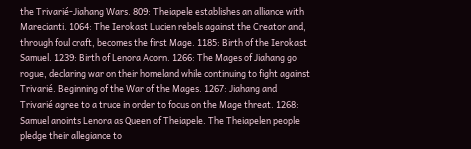the Trivarié-Jiahang Wars. 809: Theiapele establishes an alliance with Marecianti. 1064: The Ierokast Lucien rebels against the Creator and, through foul craft, becomes the first Mage. 1185: Birth of the Ierokast Samuel. 1239: Birth of Lenora Acorn. 1266: The Mages of Jiahang go rogue, declaring war on their homeland while continuing to fight against Trivarié. Beginning of the War of the Mages. 1267: Jiahang and Trivarié agree to a truce in order to focus on the Mage threat. 1268: Samuel anoints Lenora as Queen of Theiapele. The Theiapelen people pledge their allegiance to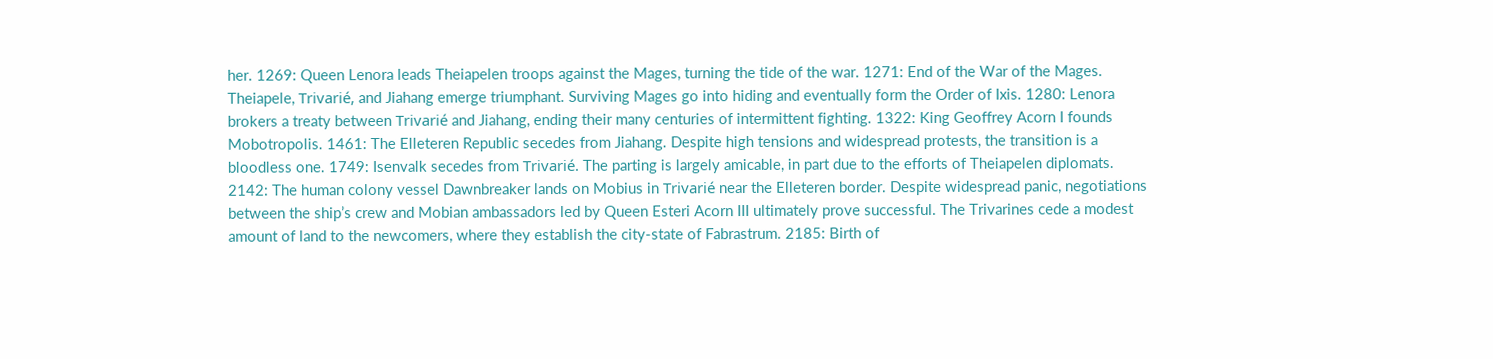her. 1269: Queen Lenora leads Theiapelen troops against the Mages, turning the tide of the war. 1271: End of the War of the Mages. Theiapele, Trivarié, and Jiahang emerge triumphant. Surviving Mages go into hiding and eventually form the Order of Ixis. 1280: Lenora brokers a treaty between Trivarié and Jiahang, ending their many centuries of intermittent fighting. 1322: King Geoffrey Acorn I founds Mobotropolis. 1461: The Elleteren Republic secedes from Jiahang. Despite high tensions and widespread protests, the transition is a bloodless one. 1749: Isenvalk secedes from Trivarié. The parting is largely amicable, in part due to the efforts of Theiapelen diplomats. 2142: The human colony vessel Dawnbreaker lands on Mobius in Trivarié near the Elleteren border. Despite widespread panic, negotiations between the ship’s crew and Mobian ambassadors led by Queen Esteri Acorn III ultimately prove successful. The Trivarines cede a modest amount of land to the newcomers, where they establish the city-state of Fabrastrum. 2185: Birth of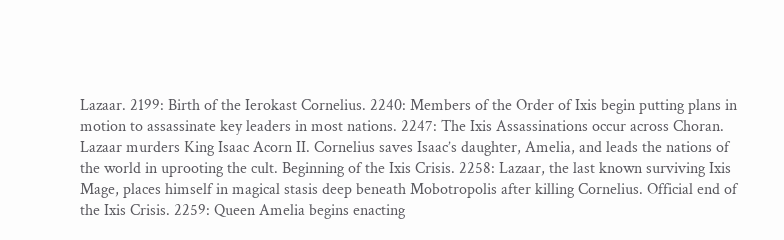Lazaar. 2199: Birth of the Ierokast Cornelius. 2240: Members of the Order of Ixis begin putting plans in motion to assassinate key leaders in most nations. 2247: The Ixis Assassinations occur across Choran. Lazaar murders King Isaac Acorn II. Cornelius saves Isaac’s daughter, Amelia, and leads the nations of the world in uprooting the cult. Beginning of the Ixis Crisis. 2258: Lazaar, the last known surviving Ixis Mage, places himself in magical stasis deep beneath Mobotropolis after killing Cornelius. Official end of the Ixis Crisis. 2259: Queen Amelia begins enacting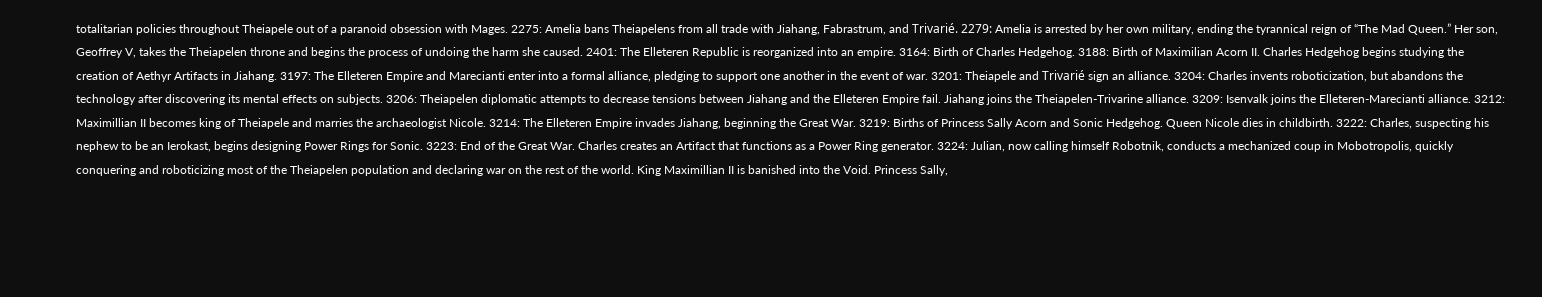totalitarian policies throughout Theiapele out of a paranoid obsession with Mages. 2275: Amelia bans Theiapelens from all trade with Jiahang, Fabrastrum, and Trivarié. 2279: Amelia is arrested by her own military, ending the tyrannical reign of “The Mad Queen.” Her son, Geoffrey V, takes the Theiapelen throne and begins the process of undoing the harm she caused. 2401: The Elleteren Republic is reorganized into an empire. 3164: Birth of Charles Hedgehog. 3188: Birth of Maximilian Acorn II. Charles Hedgehog begins studying the creation of Aethyr Artifacts in Jiahang. 3197: The Elleteren Empire and Marecianti enter into a formal alliance, pledging to support one another in the event of war. 3201: Theiapele and Trivarié sign an alliance. 3204: Charles invents roboticization, but abandons the technology after discovering its mental effects on subjects. 3206: Theiapelen diplomatic attempts to decrease tensions between Jiahang and the Elleteren Empire fail. Jiahang joins the Theiapelen-Trivarine alliance. 3209: Isenvalk joins the Elleteren-Marecianti alliance. 3212: Maximillian II becomes king of Theiapele and marries the archaeologist Nicole. 3214: The Elleteren Empire invades Jiahang, beginning the Great War. 3219: Births of Princess Sally Acorn and Sonic Hedgehog. Queen Nicole dies in childbirth. 3222: Charles, suspecting his nephew to be an Ierokast, begins designing Power Rings for Sonic. 3223: End of the Great War. Charles creates an Artifact that functions as a Power Ring generator. 3224: Julian, now calling himself Robotnik, conducts a mechanized coup in Mobotropolis, quickly conquering and roboticizing most of the Theiapelen population and declaring war on the rest of the world. King Maximillian II is banished into the Void. Princess Sally,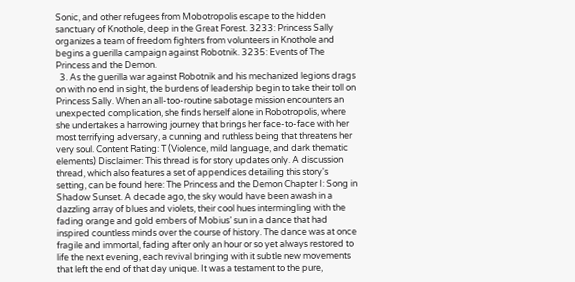Sonic, and other refugees from Mobotropolis escape to the hidden sanctuary of Knothole, deep in the Great Forest. 3233: Princess Sally organizes a team of freedom fighters from volunteers in Knothole and begins a guerilla campaign against Robotnik. 3235: Events of The Princess and the Demon.
  3. As the guerilla war against Robotnik and his mechanized legions drags on with no end in sight, the burdens of leadership begin to take their toll on Princess Sally. When an all-too-routine sabotage mission encounters an unexpected complication, she finds herself alone in Robotropolis, where she undertakes a harrowing journey that brings her face-to-face with her most terrifying adversary, a cunning and ruthless being that threatens her very soul. Content Rating: T (Violence, mild language, and dark thematic elements) Disclaimer: This thread is for story updates only. A discussion thread, which also features a set of appendices detailing this story's setting, can be found here: The Princess and the Demon Chapter I: Song in Shadow Sunset. A decade ago, the sky would have been awash in a dazzling array of blues and violets, their cool hues intermingling with the fading orange and gold embers of Mobius’ sun in a dance that had inspired countless minds over the course of history. The dance was at once fragile and immortal, fading after only an hour or so yet always restored to life the next evening, each revival bringing with it subtle new movements that left the end of that day unique. It was a testament to the pure,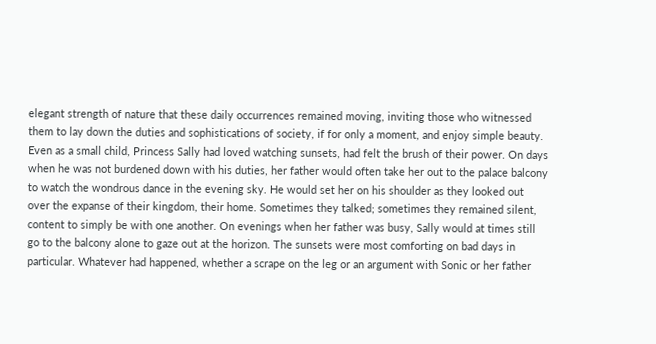elegant strength of nature that these daily occurrences remained moving, inviting those who witnessed them to lay down the duties and sophistications of society, if for only a moment, and enjoy simple beauty. Even as a small child, Princess Sally had loved watching sunsets, had felt the brush of their power. On days when he was not burdened down with his duties, her father would often take her out to the palace balcony to watch the wondrous dance in the evening sky. He would set her on his shoulder as they looked out over the expanse of their kingdom, their home. Sometimes they talked; sometimes they remained silent, content to simply be with one another. On evenings when her father was busy, Sally would at times still go to the balcony alone to gaze out at the horizon. The sunsets were most comforting on bad days in particular. Whatever had happened, whether a scrape on the leg or an argument with Sonic or her father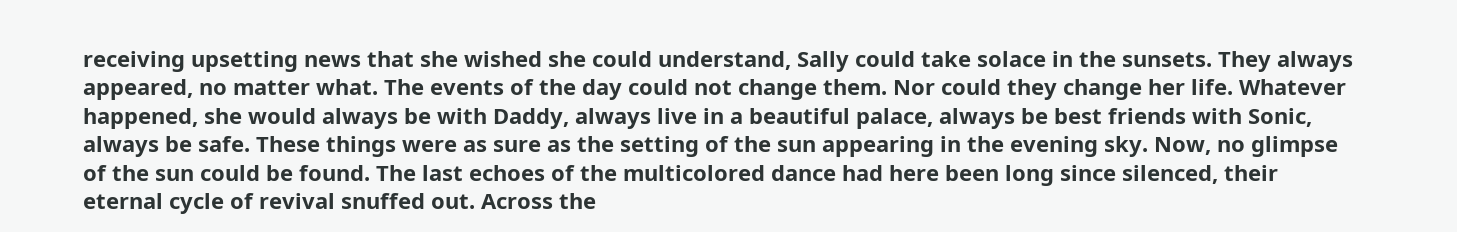receiving upsetting news that she wished she could understand, Sally could take solace in the sunsets. They always appeared, no matter what. The events of the day could not change them. Nor could they change her life. Whatever happened, she would always be with Daddy, always live in a beautiful palace, always be best friends with Sonic, always be safe. These things were as sure as the setting of the sun appearing in the evening sky. Now, no glimpse of the sun could be found. The last echoes of the multicolored dance had here been long since silenced, their eternal cycle of revival snuffed out. Across the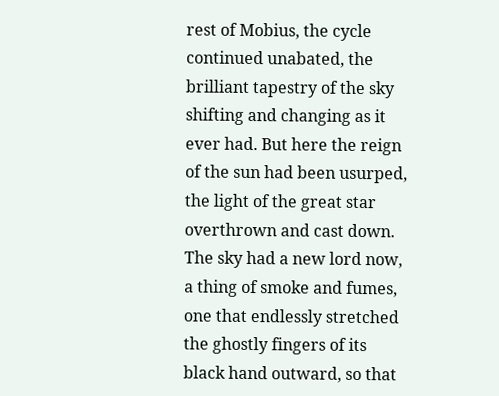rest of Mobius, the cycle continued unabated, the brilliant tapestry of the sky shifting and changing as it ever had. But here the reign of the sun had been usurped, the light of the great star overthrown and cast down. The sky had a new lord now, a thing of smoke and fumes, one that endlessly stretched the ghostly fingers of its black hand outward, so that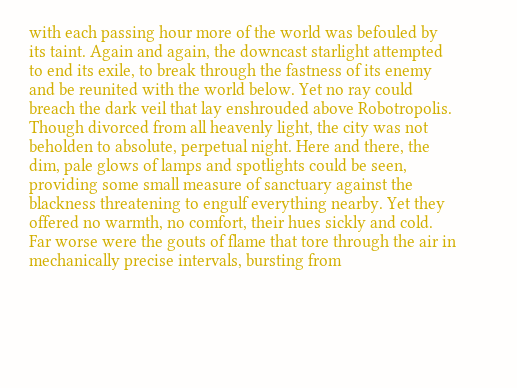with each passing hour more of the world was befouled by its taint. Again and again, the downcast starlight attempted to end its exile, to break through the fastness of its enemy and be reunited with the world below. Yet no ray could breach the dark veil that lay enshrouded above Robotropolis. Though divorced from all heavenly light, the city was not beholden to absolute, perpetual night. Here and there, the dim, pale glows of lamps and spotlights could be seen, providing some small measure of sanctuary against the blackness threatening to engulf everything nearby. Yet they offered no warmth, no comfort, their hues sickly and cold. Far worse were the gouts of flame that tore through the air in mechanically precise intervals, bursting from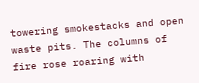towering smokestacks and open waste pits. The columns of fire rose roaring with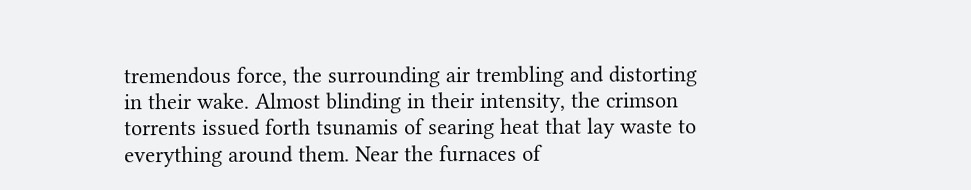tremendous force, the surrounding air trembling and distorting in their wake. Almost blinding in their intensity, the crimson torrents issued forth tsunamis of searing heat that lay waste to everything around them. Near the furnaces of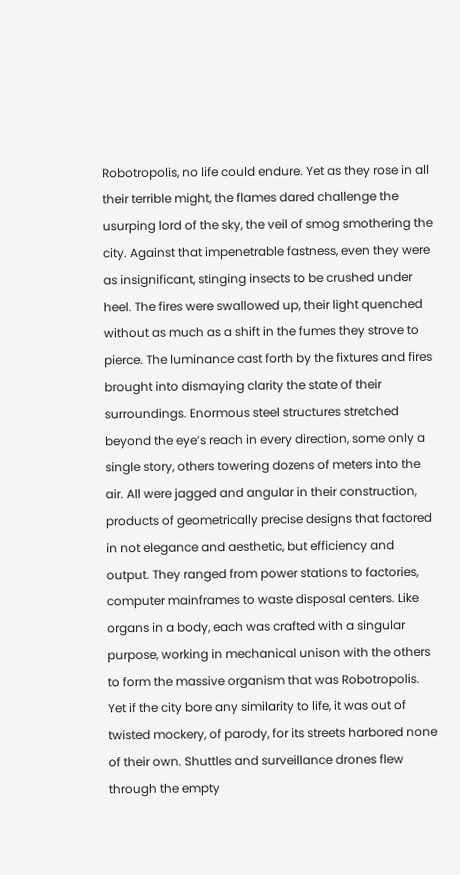Robotropolis, no life could endure. Yet as they rose in all their terrible might, the flames dared challenge the usurping lord of the sky, the veil of smog smothering the city. Against that impenetrable fastness, even they were as insignificant, stinging insects to be crushed under heel. The fires were swallowed up, their light quenched without as much as a shift in the fumes they strove to pierce. The luminance cast forth by the fixtures and fires brought into dismaying clarity the state of their surroundings. Enormous steel structures stretched beyond the eye’s reach in every direction, some only a single story, others towering dozens of meters into the air. All were jagged and angular in their construction, products of geometrically precise designs that factored in not elegance and aesthetic, but efficiency and output. They ranged from power stations to factories, computer mainframes to waste disposal centers. Like organs in a body, each was crafted with a singular purpose, working in mechanical unison with the others to form the massive organism that was Robotropolis. Yet if the city bore any similarity to life, it was out of twisted mockery, of parody, for its streets harbored none of their own. Shuttles and surveillance drones flew through the empty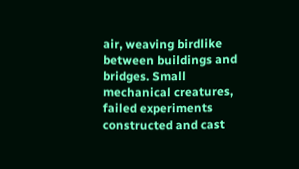air, weaving birdlike between buildings and bridges. Small mechanical creatures, failed experiments constructed and cast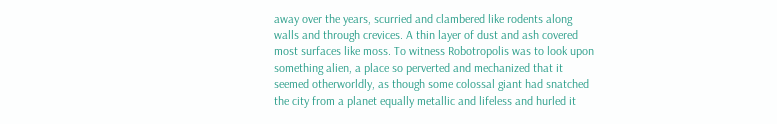away over the years, scurried and clambered like rodents along walls and through crevices. A thin layer of dust and ash covered most surfaces like moss. To witness Robotropolis was to look upon something alien, a place so perverted and mechanized that it seemed otherworldly, as though some colossal giant had snatched the city from a planet equally metallic and lifeless and hurled it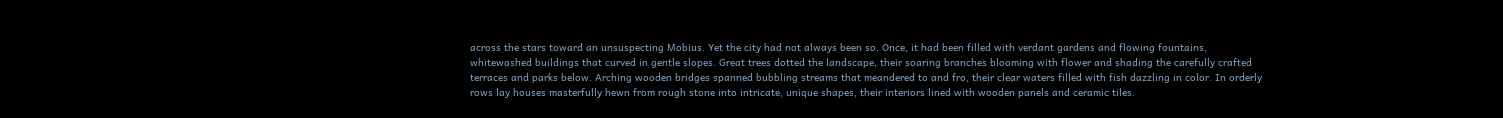across the stars toward an unsuspecting Mobius. Yet the city had not always been so. Once, it had been filled with verdant gardens and flowing fountains, whitewashed buildings that curved in gentle slopes. Great trees dotted the landscape, their soaring branches blooming with flower and shading the carefully crafted terraces and parks below. Arching wooden bridges spanned bubbling streams that meandered to and fro, their clear waters filled with fish dazzling in color. In orderly rows lay houses masterfully hewn from rough stone into intricate, unique shapes, their interiors lined with wooden panels and ceramic tiles.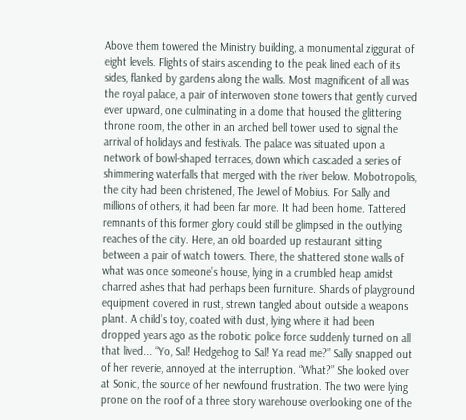Above them towered the Ministry building, a monumental ziggurat of eight levels. Flights of stairs ascending to the peak lined each of its sides, flanked by gardens along the walls. Most magnificent of all was the royal palace, a pair of interwoven stone towers that gently curved ever upward, one culminating in a dome that housed the glittering throne room, the other in an arched bell tower used to signal the arrival of holidays and festivals. The palace was situated upon a network of bowl-shaped terraces, down which cascaded a series of shimmering waterfalls that merged with the river below. Mobotropolis, the city had been christened, The Jewel of Mobius. For Sally and millions of others, it had been far more. It had been home. Tattered remnants of this former glory could still be glimpsed in the outlying reaches of the city. Here, an old boarded up restaurant sitting between a pair of watch towers. There, the shattered stone walls of what was once someone’s house, lying in a crumbled heap amidst charred ashes that had perhaps been furniture. Shards of playground equipment covered in rust, strewn tangled about outside a weapons plant. A child’s toy, coated with dust, lying where it had been dropped years ago as the robotic police force suddenly turned on all that lived... “Yo, Sal! Hedgehog to Sal! Ya read me?” Sally snapped out of her reverie, annoyed at the interruption. “What?” She looked over at Sonic, the source of her newfound frustration. The two were lying prone on the roof of a three story warehouse overlooking one of the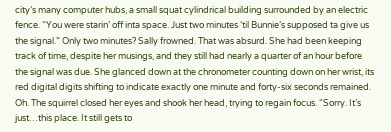city’s many computer hubs, a small squat cylindrical building surrounded by an electric fence. “You were starin’ off inta space. Just two minutes ‘til Bunnie’s supposed ta give us the signal.” Only two minutes? Sally frowned. That was absurd. She had been keeping track of time, despite her musings, and they still had nearly a quarter of an hour before the signal was due. She glanced down at the chronometer counting down on her wrist, its red digital digits shifting to indicate exactly one minute and forty-six seconds remained. Oh. The squirrel closed her eyes and shook her head, trying to regain focus. “Sorry. It’s just…this place. It still gets to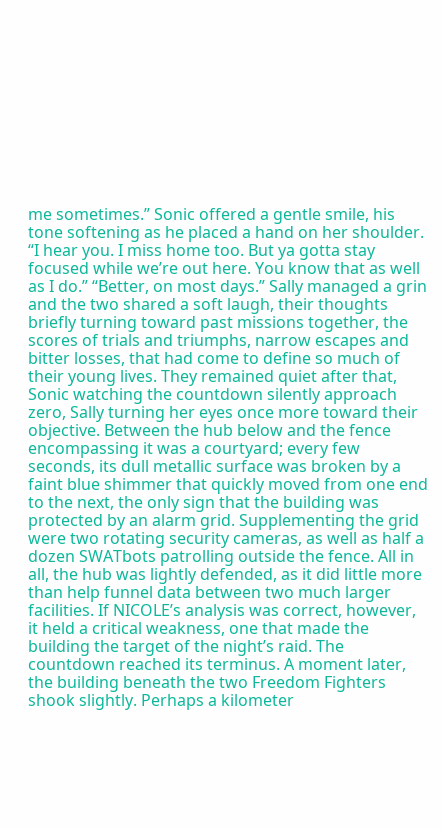me sometimes.” Sonic offered a gentle smile, his tone softening as he placed a hand on her shoulder. “I hear you. I miss home too. But ya gotta stay focused while we’re out here. You know that as well as I do.” “Better, on most days.” Sally managed a grin and the two shared a soft laugh, their thoughts briefly turning toward past missions together, the scores of trials and triumphs, narrow escapes and bitter losses, that had come to define so much of their young lives. They remained quiet after that, Sonic watching the countdown silently approach zero, Sally turning her eyes once more toward their objective. Between the hub below and the fence encompassing it was a courtyard; every few seconds, its dull metallic surface was broken by a faint blue shimmer that quickly moved from one end to the next, the only sign that the building was protected by an alarm grid. Supplementing the grid were two rotating security cameras, as well as half a dozen SWATbots patrolling outside the fence. All in all, the hub was lightly defended, as it did little more than help funnel data between two much larger facilities. If NICOLE’s analysis was correct, however, it held a critical weakness, one that made the building the target of the night’s raid. The countdown reached its terminus. A moment later, the building beneath the two Freedom Fighters shook slightly. Perhaps a kilometer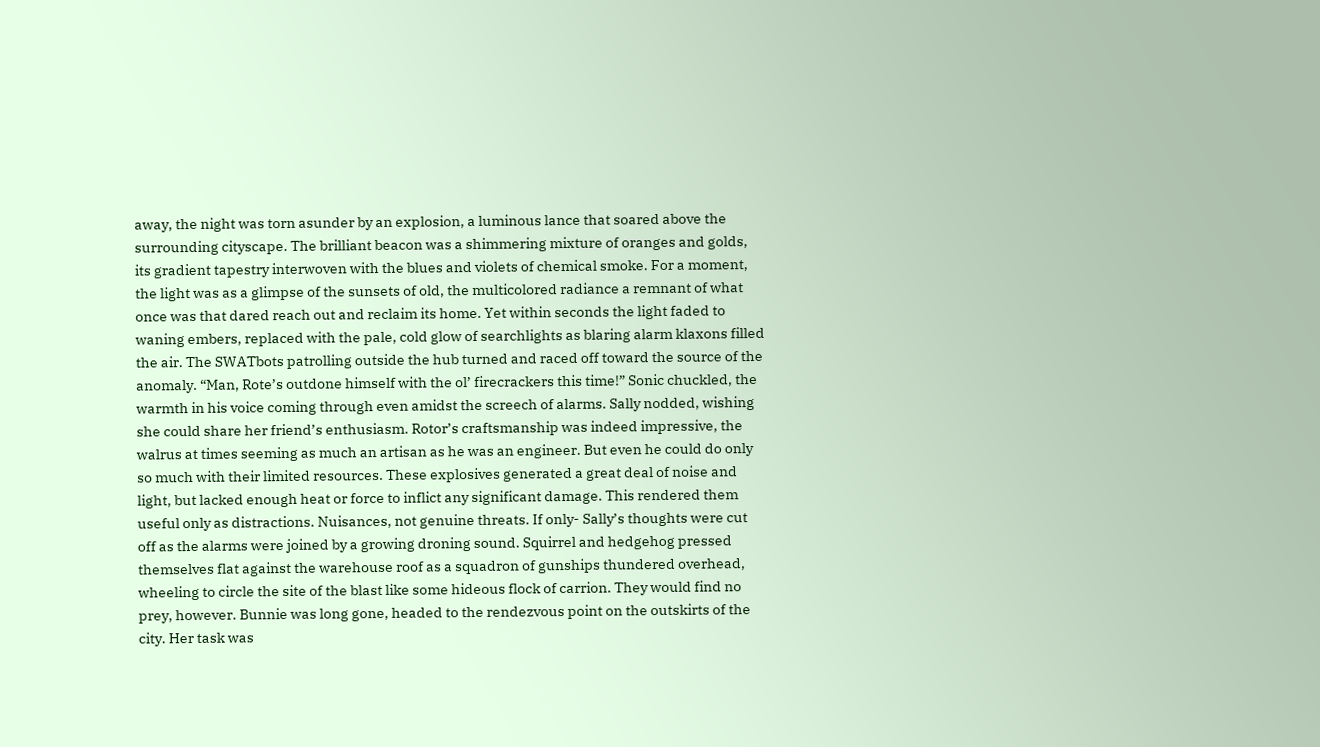away, the night was torn asunder by an explosion, a luminous lance that soared above the surrounding cityscape. The brilliant beacon was a shimmering mixture of oranges and golds, its gradient tapestry interwoven with the blues and violets of chemical smoke. For a moment, the light was as a glimpse of the sunsets of old, the multicolored radiance a remnant of what once was that dared reach out and reclaim its home. Yet within seconds the light faded to waning embers, replaced with the pale, cold glow of searchlights as blaring alarm klaxons filled the air. The SWATbots patrolling outside the hub turned and raced off toward the source of the anomaly. “Man, Rote’s outdone himself with the ol’ firecrackers this time!” Sonic chuckled, the warmth in his voice coming through even amidst the screech of alarms. Sally nodded, wishing she could share her friend’s enthusiasm. Rotor’s craftsmanship was indeed impressive, the walrus at times seeming as much an artisan as he was an engineer. But even he could do only so much with their limited resources. These explosives generated a great deal of noise and light, but lacked enough heat or force to inflict any significant damage. This rendered them useful only as distractions. Nuisances, not genuine threats. If only- Sally’s thoughts were cut off as the alarms were joined by a growing droning sound. Squirrel and hedgehog pressed themselves flat against the warehouse roof as a squadron of gunships thundered overhead, wheeling to circle the site of the blast like some hideous flock of carrion. They would find no prey, however. Bunnie was long gone, headed to the rendezvous point on the outskirts of the city. Her task was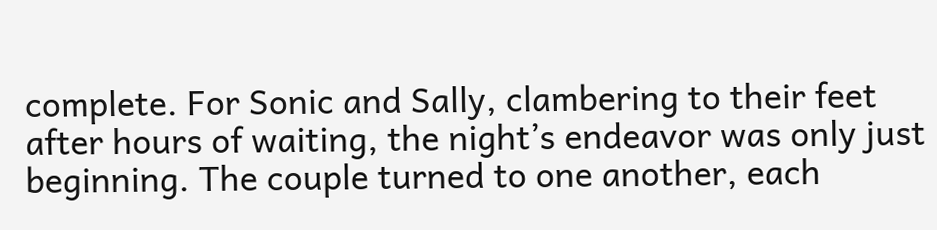complete. For Sonic and Sally, clambering to their feet after hours of waiting, the night’s endeavor was only just beginning. The couple turned to one another, each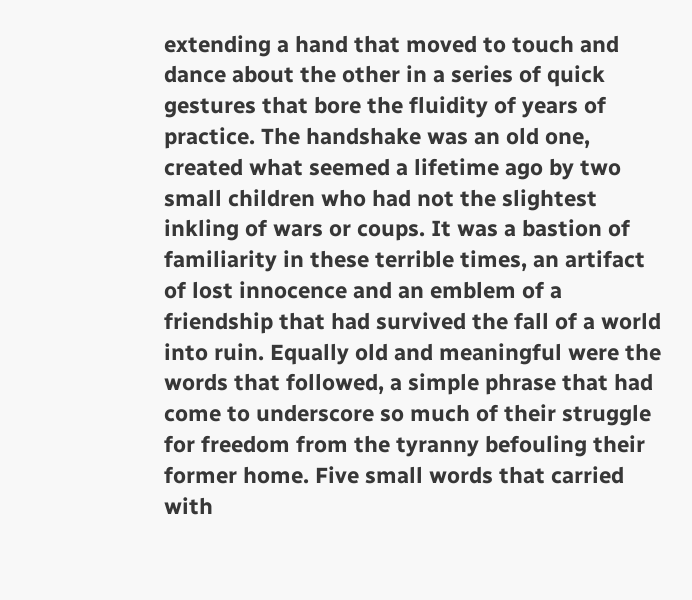extending a hand that moved to touch and dance about the other in a series of quick gestures that bore the fluidity of years of practice. The handshake was an old one, created what seemed a lifetime ago by two small children who had not the slightest inkling of wars or coups. It was a bastion of familiarity in these terrible times, an artifact of lost innocence and an emblem of a friendship that had survived the fall of a world into ruin. Equally old and meaningful were the words that followed, a simple phrase that had come to underscore so much of their struggle for freedom from the tyranny befouling their former home. Five small words that carried with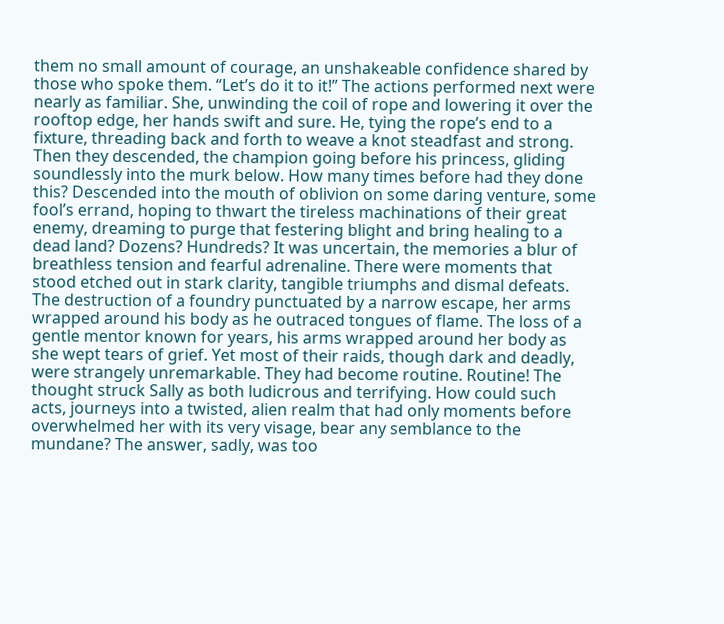them no small amount of courage, an unshakeable confidence shared by those who spoke them. “Let’s do it to it!” The actions performed next were nearly as familiar. She, unwinding the coil of rope and lowering it over the rooftop edge, her hands swift and sure. He, tying the rope’s end to a fixture, threading back and forth to weave a knot steadfast and strong. Then they descended, the champion going before his princess, gliding soundlessly into the murk below. How many times before had they done this? Descended into the mouth of oblivion on some daring venture, some fool’s errand, hoping to thwart the tireless machinations of their great enemy, dreaming to purge that festering blight and bring healing to a dead land? Dozens? Hundreds? It was uncertain, the memories a blur of breathless tension and fearful adrenaline. There were moments that stood etched out in stark clarity, tangible triumphs and dismal defeats. The destruction of a foundry punctuated by a narrow escape, her arms wrapped around his body as he outraced tongues of flame. The loss of a gentle mentor known for years, his arms wrapped around her body as she wept tears of grief. Yet most of their raids, though dark and deadly, were strangely unremarkable. They had become routine. Routine! The thought struck Sally as both ludicrous and terrifying. How could such acts, journeys into a twisted, alien realm that had only moments before overwhelmed her with its very visage, bear any semblance to the mundane? The answer, sadly, was too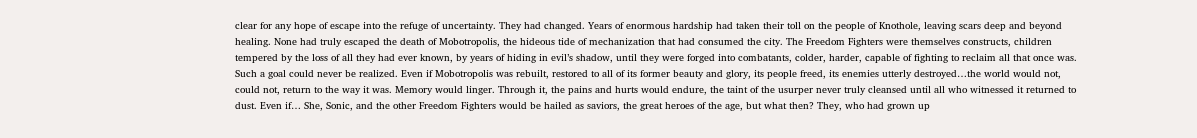clear for any hope of escape into the refuge of uncertainty. They had changed. Years of enormous hardship had taken their toll on the people of Knothole, leaving scars deep and beyond healing. None had truly escaped the death of Mobotropolis, the hideous tide of mechanization that had consumed the city. The Freedom Fighters were themselves constructs, children tempered by the loss of all they had ever known, by years of hiding in evil’s shadow, until they were forged into combatants, colder, harder, capable of fighting to reclaim all that once was. Such a goal could never be realized. Even if Mobotropolis was rebuilt, restored to all of its former beauty and glory, its people freed, its enemies utterly destroyed…the world would not, could not, return to the way it was. Memory would linger. Through it, the pains and hurts would endure, the taint of the usurper never truly cleansed until all who witnessed it returned to dust. Even if… She, Sonic, and the other Freedom Fighters would be hailed as saviors, the great heroes of the age, but what then? They, who had grown up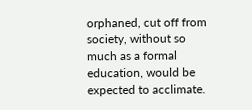orphaned, cut off from society, without so much as a formal education, would be expected to acclimate.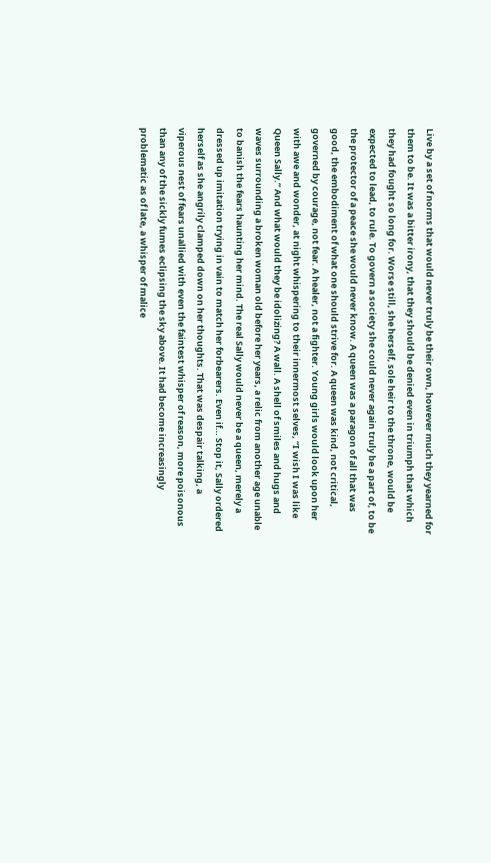Live by a set of norms that would never truly be their own, however much they yearned for them to be. It was a bitter irony, that they should be denied even in triumph that which they had fought so long for. Worse still, she herself, sole heir to the throne, would be expected to lead, to rule. To govern a society she could never again truly be a part of, to be the protector of a peace she would never know. A queen was a paragon of all that was good, the embodiment of what one should strive for. A queen was kind, not critical, governed by courage, not fear. A healer, not a fighter. Young girls would look upon her with awe and wonder, at night whispering to their innermost selves, “I wish I was like Queen Sally.” And what would they be idolizing? A wall. A shell of smiles and hugs and waves surrounding a broken woman old before her years, a relic from another age unable to banish the fears haunting her mind. The real Sally would never be a queen, merely a dressed up imitation trying in vain to match her forbearers. Even if… Stop it, Sally ordered herself as she angrily clamped down on her thoughts. That was despair talking, a viperous nest of fears unallied with even the faintest whisper of reason, more poisonous than any of the sickly fumes eclipsing the sky above. It had become increasingly problematic as of late, a whisper of malice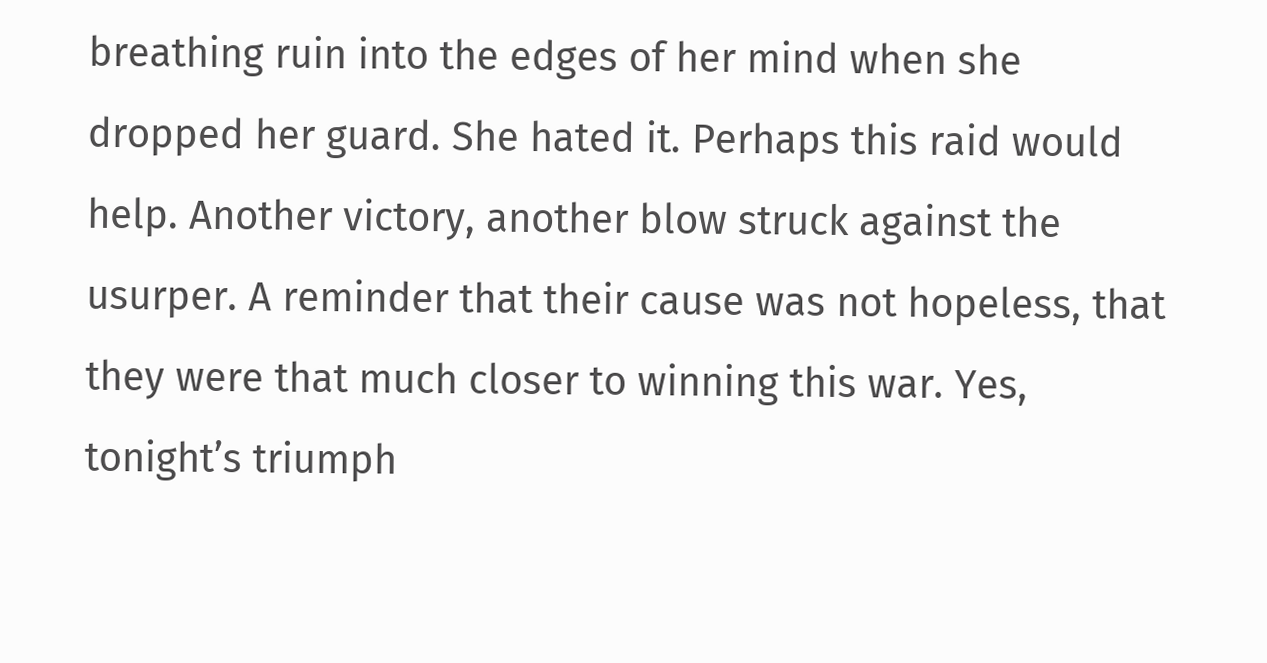breathing ruin into the edges of her mind when she dropped her guard. She hated it. Perhaps this raid would help. Another victory, another blow struck against the usurper. A reminder that their cause was not hopeless, that they were that much closer to winning this war. Yes, tonight’s triumph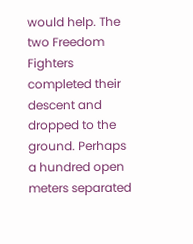would help. The two Freedom Fighters completed their descent and dropped to the ground. Perhaps a hundred open meters separated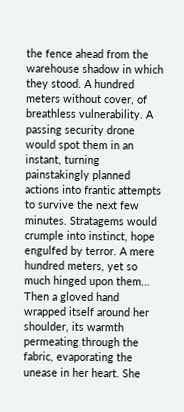the fence ahead from the warehouse shadow in which they stood. A hundred meters without cover, of breathless vulnerability. A passing security drone would spot them in an instant, turning painstakingly planned actions into frantic attempts to survive the next few minutes. Stratagems would crumple into instinct, hope engulfed by terror. A mere hundred meters, yet so much hinged upon them… Then a gloved hand wrapped itself around her shoulder, its warmth permeating through the fabric, evaporating the unease in her heart. She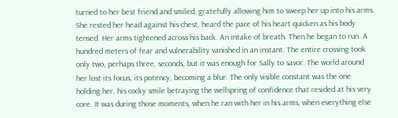turned to her best friend and smiled, gratefully allowing him to sweep her up into his arms. She rested her head against his chest, heard the pace of his heart quicken as his body tensed. Her arms tightened across his back. An intake of breath. Then he began to run. A hundred meters of fear and vulnerability vanished in an instant. The entire crossing took only two, perhaps three, seconds, but it was enough for Sally to savor. The world around her lost its focus, its potency, becoming a blur. The only visible constant was the one holding her, his cocky smile betraying the wellspring of confidence that resided at his very core. It was during those moments, when he ran with her in his arms, when everything else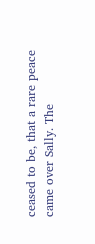ceased to be, that a rare peace came over Sally. The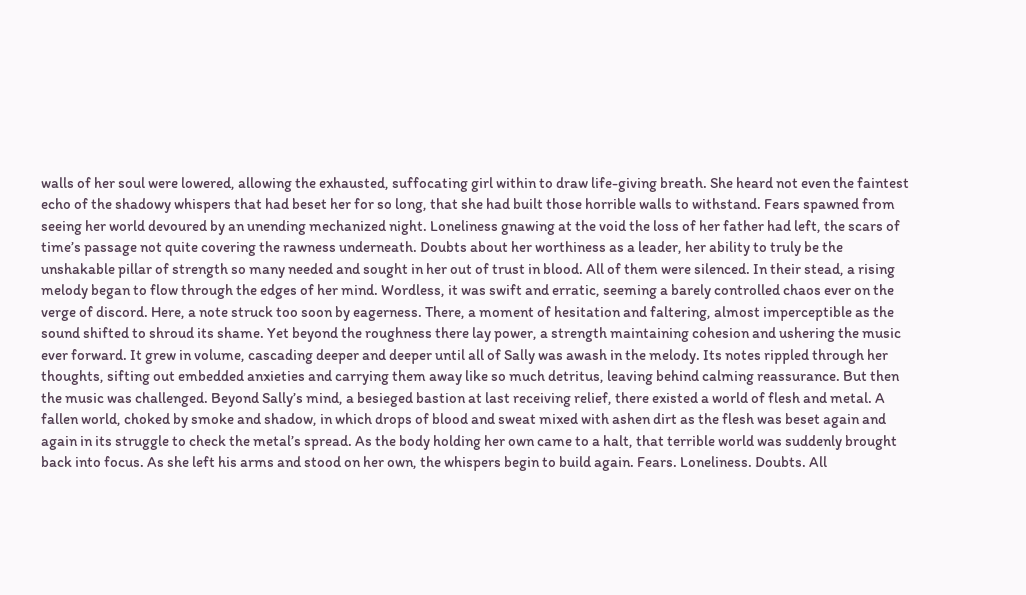walls of her soul were lowered, allowing the exhausted, suffocating girl within to draw life-giving breath. She heard not even the faintest echo of the shadowy whispers that had beset her for so long, that she had built those horrible walls to withstand. Fears spawned from seeing her world devoured by an unending mechanized night. Loneliness gnawing at the void the loss of her father had left, the scars of time’s passage not quite covering the rawness underneath. Doubts about her worthiness as a leader, her ability to truly be the unshakable pillar of strength so many needed and sought in her out of trust in blood. All of them were silenced. In their stead, a rising melody began to flow through the edges of her mind. Wordless, it was swift and erratic, seeming a barely controlled chaos ever on the verge of discord. Here, a note struck too soon by eagerness. There, a moment of hesitation and faltering, almost imperceptible as the sound shifted to shroud its shame. Yet beyond the roughness there lay power, a strength maintaining cohesion and ushering the music ever forward. It grew in volume, cascading deeper and deeper until all of Sally was awash in the melody. Its notes rippled through her thoughts, sifting out embedded anxieties and carrying them away like so much detritus, leaving behind calming reassurance. But then the music was challenged. Beyond Sally’s mind, a besieged bastion at last receiving relief, there existed a world of flesh and metal. A fallen world, choked by smoke and shadow, in which drops of blood and sweat mixed with ashen dirt as the flesh was beset again and again in its struggle to check the metal’s spread. As the body holding her own came to a halt, that terrible world was suddenly brought back into focus. As she left his arms and stood on her own, the whispers begin to build again. Fears. Loneliness. Doubts. All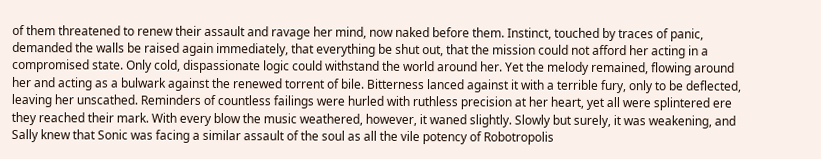of them threatened to renew their assault and ravage her mind, now naked before them. Instinct, touched by traces of panic, demanded the walls be raised again immediately, that everything be shut out, that the mission could not afford her acting in a compromised state. Only cold, dispassionate logic could withstand the world around her. Yet the melody remained, flowing around her and acting as a bulwark against the renewed torrent of bile. Bitterness lanced against it with a terrible fury, only to be deflected, leaving her unscathed. Reminders of countless failings were hurled with ruthless precision at her heart, yet all were splintered ere they reached their mark. With every blow the music weathered, however, it waned slightly. Slowly but surely, it was weakening, and Sally knew that Sonic was facing a similar assault of the soul as all the vile potency of Robotropolis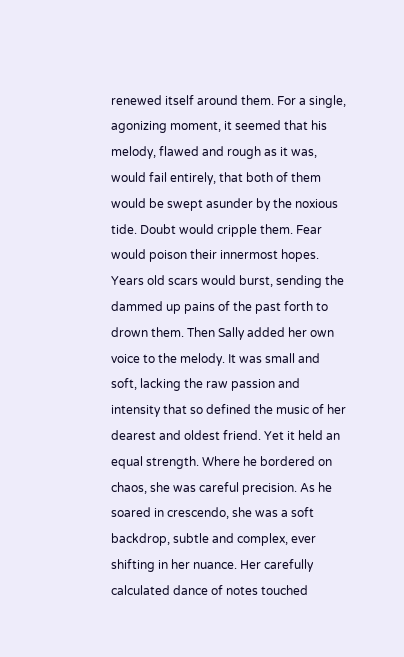renewed itself around them. For a single, agonizing moment, it seemed that his melody, flawed and rough as it was, would fail entirely, that both of them would be swept asunder by the noxious tide. Doubt would cripple them. Fear would poison their innermost hopes. Years old scars would burst, sending the dammed up pains of the past forth to drown them. Then Sally added her own voice to the melody. It was small and soft, lacking the raw passion and intensity that so defined the music of her dearest and oldest friend. Yet it held an equal strength. Where he bordered on chaos, she was careful precision. As he soared in crescendo, she was a soft backdrop, subtle and complex, ever shifting in her nuance. Her carefully calculated dance of notes touched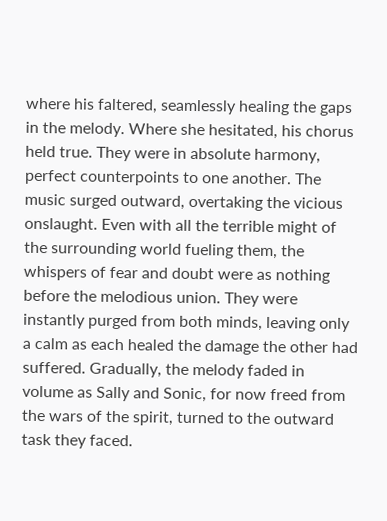where his faltered, seamlessly healing the gaps in the melody. Where she hesitated, his chorus held true. They were in absolute harmony, perfect counterpoints to one another. The music surged outward, overtaking the vicious onslaught. Even with all the terrible might of the surrounding world fueling them, the whispers of fear and doubt were as nothing before the melodious union. They were instantly purged from both minds, leaving only a calm as each healed the damage the other had suffered. Gradually, the melody faded in volume as Sally and Sonic, for now freed from the wars of the spirit, turned to the outward task they faced.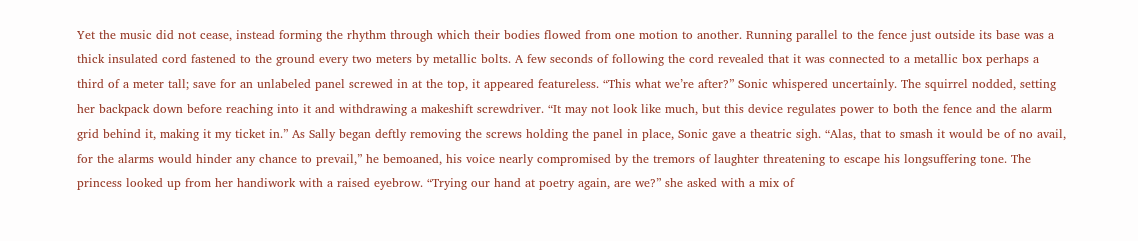Yet the music did not cease, instead forming the rhythm through which their bodies flowed from one motion to another. Running parallel to the fence just outside its base was a thick insulated cord fastened to the ground every two meters by metallic bolts. A few seconds of following the cord revealed that it was connected to a metallic box perhaps a third of a meter tall; save for an unlabeled panel screwed in at the top, it appeared featureless. “This what we’re after?” Sonic whispered uncertainly. The squirrel nodded, setting her backpack down before reaching into it and withdrawing a makeshift screwdriver. “It may not look like much, but this device regulates power to both the fence and the alarm grid behind it, making it my ticket in.” As Sally began deftly removing the screws holding the panel in place, Sonic gave a theatric sigh. “Alas, that to smash it would be of no avail, for the alarms would hinder any chance to prevail,” he bemoaned, his voice nearly compromised by the tremors of laughter threatening to escape his longsuffering tone. The princess looked up from her handiwork with a raised eyebrow. “Trying our hand at poetry again, are we?” she asked with a mix of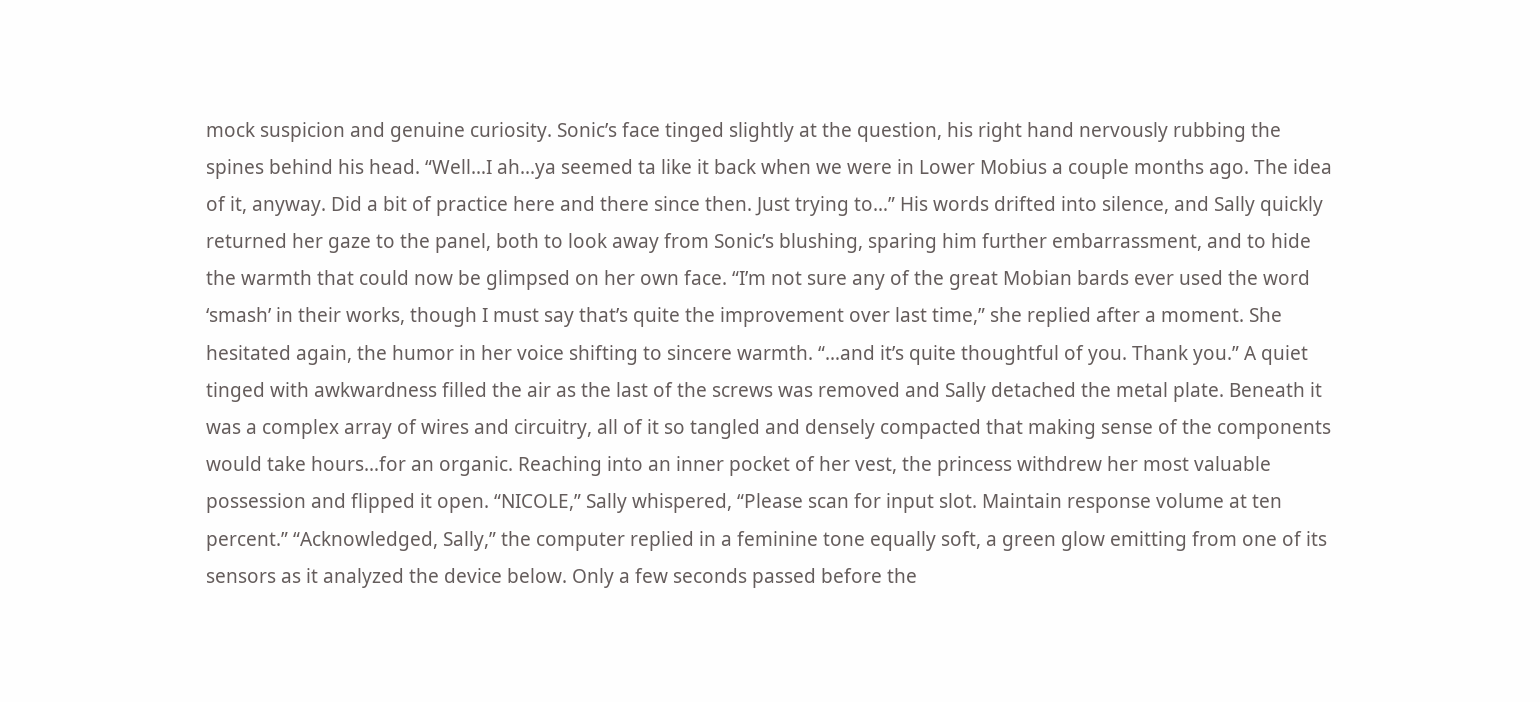mock suspicion and genuine curiosity. Sonic’s face tinged slightly at the question, his right hand nervously rubbing the spines behind his head. “Well…I ah...ya seemed ta like it back when we were in Lower Mobius a couple months ago. The idea of it, anyway. Did a bit of practice here and there since then. Just trying to…” His words drifted into silence, and Sally quickly returned her gaze to the panel, both to look away from Sonic’s blushing, sparing him further embarrassment, and to hide the warmth that could now be glimpsed on her own face. “I’m not sure any of the great Mobian bards ever used the word ‘smash’ in their works, though I must say that’s quite the improvement over last time,” she replied after a moment. She hesitated again, the humor in her voice shifting to sincere warmth. “…and it’s quite thoughtful of you. Thank you.” A quiet tinged with awkwardness filled the air as the last of the screws was removed and Sally detached the metal plate. Beneath it was a complex array of wires and circuitry, all of it so tangled and densely compacted that making sense of the components would take hours…for an organic. Reaching into an inner pocket of her vest, the princess withdrew her most valuable possession and flipped it open. “NICOLE,” Sally whispered, “Please scan for input slot. Maintain response volume at ten percent.” “Acknowledged, Sally,” the computer replied in a feminine tone equally soft, a green glow emitting from one of its sensors as it analyzed the device below. Only a few seconds passed before the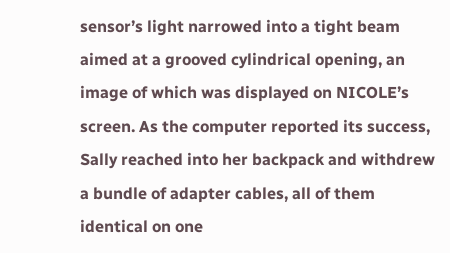sensor’s light narrowed into a tight beam aimed at a grooved cylindrical opening, an image of which was displayed on NICOLE’s screen. As the computer reported its success, Sally reached into her backpack and withdrew a bundle of adapter cables, all of them identical on one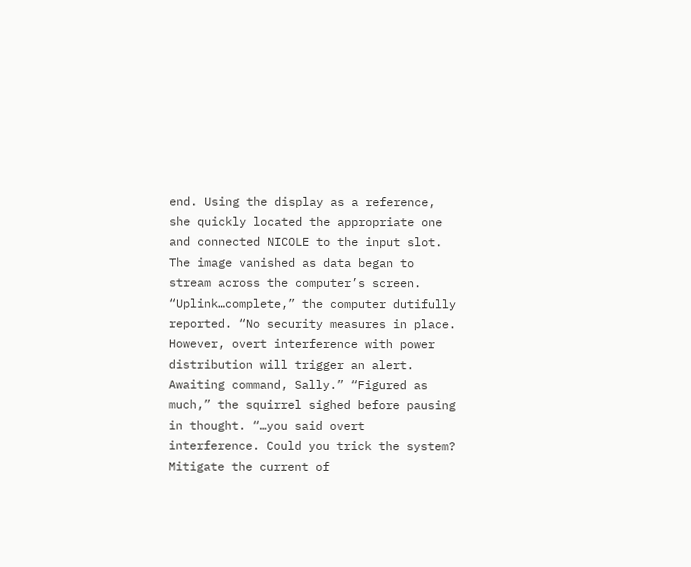end. Using the display as a reference, she quickly located the appropriate one and connected NICOLE to the input slot. The image vanished as data began to stream across the computer’s screen. “Uplink…complete,” the computer dutifully reported. “No security measures in place. However, overt interference with power distribution will trigger an alert. Awaiting command, Sally.” “Figured as much,” the squirrel sighed before pausing in thought. “…you said overt interference. Could you trick the system? Mitigate the current of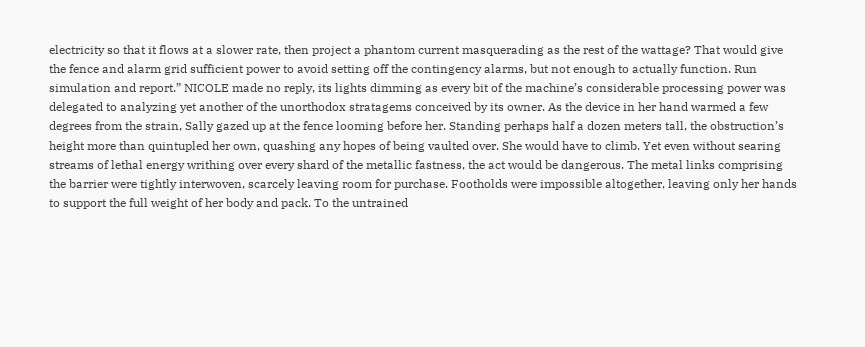electricity so that it flows at a slower rate, then project a phantom current masquerading as the rest of the wattage? That would give the fence and alarm grid sufficient power to avoid setting off the contingency alarms, but not enough to actually function. Run simulation and report.” NICOLE made no reply, its lights dimming as every bit of the machine’s considerable processing power was delegated to analyzing yet another of the unorthodox stratagems conceived by its owner. As the device in her hand warmed a few degrees from the strain, Sally gazed up at the fence looming before her. Standing perhaps half a dozen meters tall, the obstruction’s height more than quintupled her own, quashing any hopes of being vaulted over. She would have to climb. Yet even without searing streams of lethal energy writhing over every shard of the metallic fastness, the act would be dangerous. The metal links comprising the barrier were tightly interwoven, scarcely leaving room for purchase. Footholds were impossible altogether, leaving only her hands to support the full weight of her body and pack. To the untrained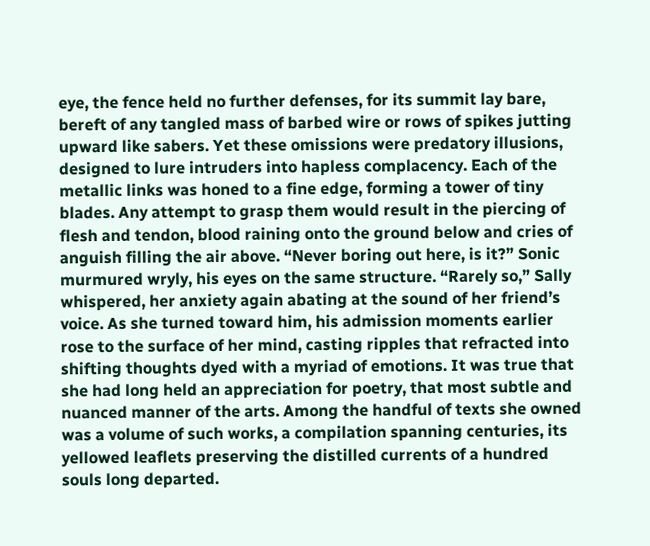eye, the fence held no further defenses, for its summit lay bare, bereft of any tangled mass of barbed wire or rows of spikes jutting upward like sabers. Yet these omissions were predatory illusions, designed to lure intruders into hapless complacency. Each of the metallic links was honed to a fine edge, forming a tower of tiny blades. Any attempt to grasp them would result in the piercing of flesh and tendon, blood raining onto the ground below and cries of anguish filling the air above. “Never boring out here, is it?” Sonic murmured wryly, his eyes on the same structure. “Rarely so,” Sally whispered, her anxiety again abating at the sound of her friend’s voice. As she turned toward him, his admission moments earlier rose to the surface of her mind, casting ripples that refracted into shifting thoughts dyed with a myriad of emotions. It was true that she had long held an appreciation for poetry, that most subtle and nuanced manner of the arts. Among the handful of texts she owned was a volume of such works, a compilation spanning centuries, its yellowed leaflets preserving the distilled currents of a hundred souls long departed.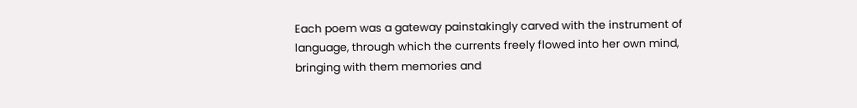Each poem was a gateway painstakingly carved with the instrument of language, through which the currents freely flowed into her own mind, bringing with them memories and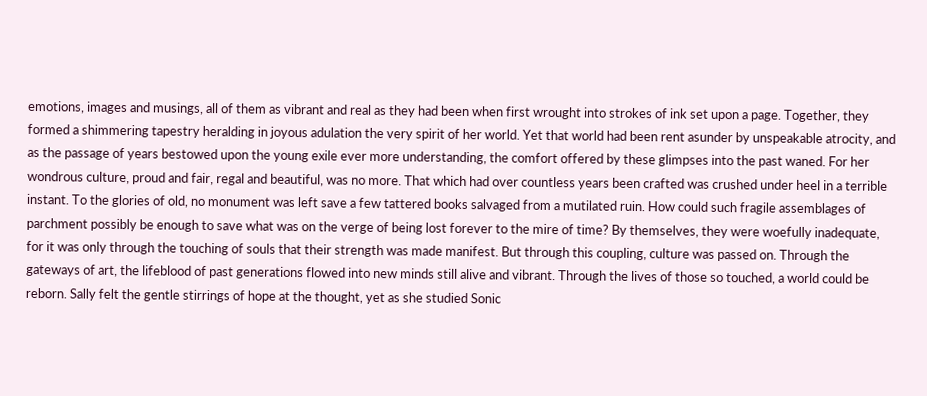emotions, images and musings, all of them as vibrant and real as they had been when first wrought into strokes of ink set upon a page. Together, they formed a shimmering tapestry heralding in joyous adulation the very spirit of her world. Yet that world had been rent asunder by unspeakable atrocity, and as the passage of years bestowed upon the young exile ever more understanding, the comfort offered by these glimpses into the past waned. For her wondrous culture, proud and fair, regal and beautiful, was no more. That which had over countless years been crafted was crushed under heel in a terrible instant. To the glories of old, no monument was left save a few tattered books salvaged from a mutilated ruin. How could such fragile assemblages of parchment possibly be enough to save what was on the verge of being lost forever to the mire of time? By themselves, they were woefully inadequate, for it was only through the touching of souls that their strength was made manifest. But through this coupling, culture was passed on. Through the gateways of art, the lifeblood of past generations flowed into new minds still alive and vibrant. Through the lives of those so touched, a world could be reborn. Sally felt the gentle stirrings of hope at the thought, yet as she studied Sonic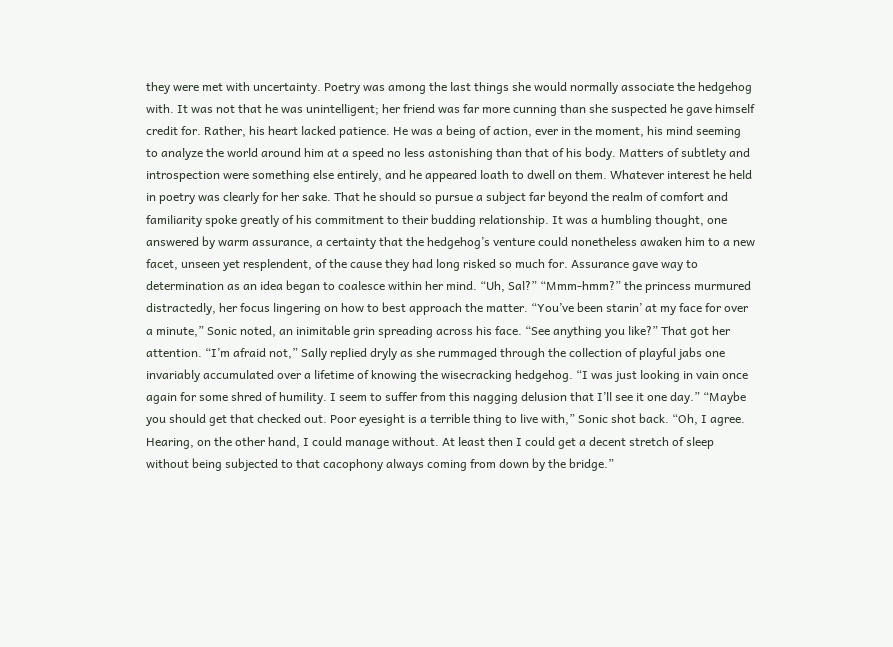they were met with uncertainty. Poetry was among the last things she would normally associate the hedgehog with. It was not that he was unintelligent; her friend was far more cunning than she suspected he gave himself credit for. Rather, his heart lacked patience. He was a being of action, ever in the moment, his mind seeming to analyze the world around him at a speed no less astonishing than that of his body. Matters of subtlety and introspection were something else entirely, and he appeared loath to dwell on them. Whatever interest he held in poetry was clearly for her sake. That he should so pursue a subject far beyond the realm of comfort and familiarity spoke greatly of his commitment to their budding relationship. It was a humbling thought, one answered by warm assurance, a certainty that the hedgehog’s venture could nonetheless awaken him to a new facet, unseen yet resplendent, of the cause they had long risked so much for. Assurance gave way to determination as an idea began to coalesce within her mind. “Uh, Sal?” “Mmm-hmm?” the princess murmured distractedly, her focus lingering on how to best approach the matter. “You’ve been starin’ at my face for over a minute,” Sonic noted, an inimitable grin spreading across his face. “See anything you like?” That got her attention. “I’m afraid not,” Sally replied dryly as she rummaged through the collection of playful jabs one invariably accumulated over a lifetime of knowing the wisecracking hedgehog. “I was just looking in vain once again for some shred of humility. I seem to suffer from this nagging delusion that I’ll see it one day.” “Maybe you should get that checked out. Poor eyesight is a terrible thing to live with,” Sonic shot back. “Oh, I agree. Hearing, on the other hand, I could manage without. At least then I could get a decent stretch of sleep without being subjected to that cacophony always coming from down by the bridge.”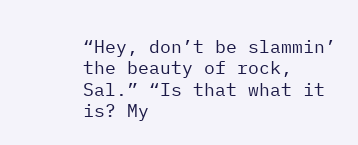“Hey, don’t be slammin’ the beauty of rock, Sal.” “Is that what it is? My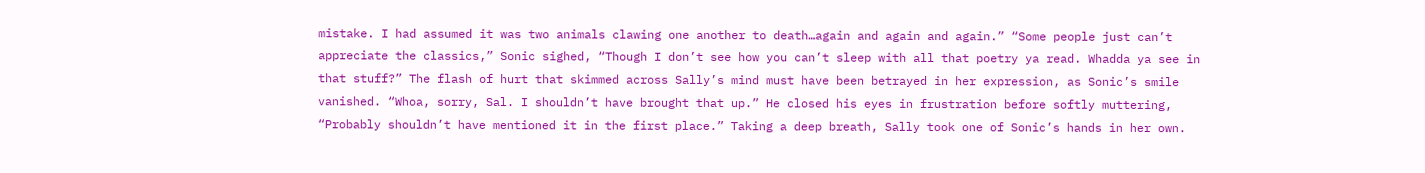mistake. I had assumed it was two animals clawing one another to death…again and again and again.” “Some people just can’t appreciate the classics,” Sonic sighed, “Though I don’t see how you can’t sleep with all that poetry ya read. Whadda ya see in that stuff?” The flash of hurt that skimmed across Sally’s mind must have been betrayed in her expression, as Sonic’s smile vanished. “Whoa, sorry, Sal. I shouldn’t have brought that up.” He closed his eyes in frustration before softly muttering, “Probably shouldn’t have mentioned it in the first place.” Taking a deep breath, Sally took one of Sonic’s hands in her own.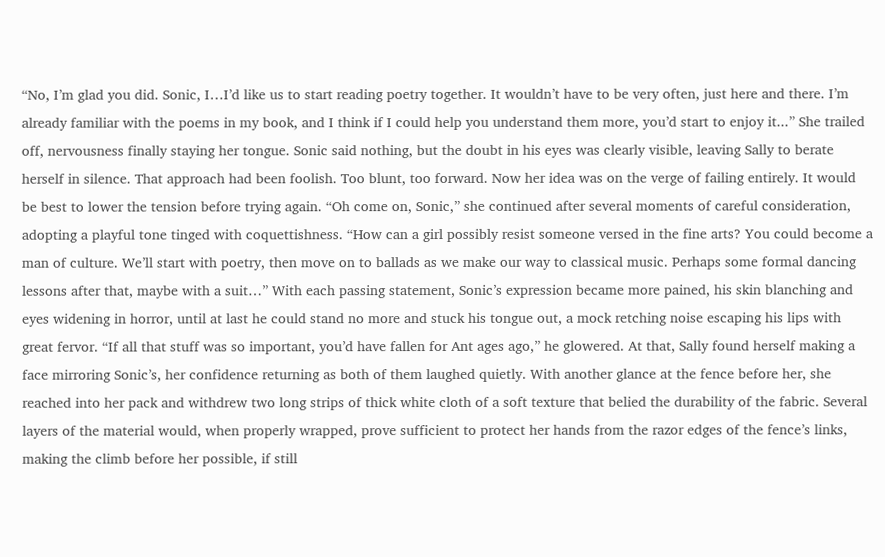“No, I’m glad you did. Sonic, I…I’d like us to start reading poetry together. It wouldn’t have to be very often, just here and there. I’m already familiar with the poems in my book, and I think if I could help you understand them more, you’d start to enjoy it...” She trailed off, nervousness finally staying her tongue. Sonic said nothing, but the doubt in his eyes was clearly visible, leaving Sally to berate herself in silence. That approach had been foolish. Too blunt, too forward. Now her idea was on the verge of failing entirely. It would be best to lower the tension before trying again. “Oh come on, Sonic,” she continued after several moments of careful consideration, adopting a playful tone tinged with coquettishness. “How can a girl possibly resist someone versed in the fine arts? You could become a man of culture. We’ll start with poetry, then move on to ballads as we make our way to classical music. Perhaps some formal dancing lessons after that, maybe with a suit…” With each passing statement, Sonic’s expression became more pained, his skin blanching and eyes widening in horror, until at last he could stand no more and stuck his tongue out, a mock retching noise escaping his lips with great fervor. “If all that stuff was so important, you’d have fallen for Ant ages ago,” he glowered. At that, Sally found herself making a face mirroring Sonic’s, her confidence returning as both of them laughed quietly. With another glance at the fence before her, she reached into her pack and withdrew two long strips of thick white cloth of a soft texture that belied the durability of the fabric. Several layers of the material would, when properly wrapped, prove sufficient to protect her hands from the razor edges of the fence’s links, making the climb before her possible, if still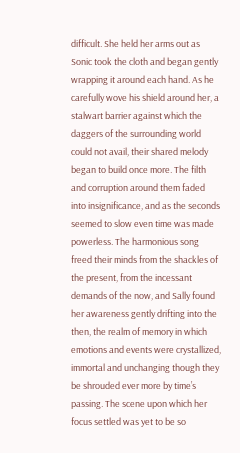difficult. She held her arms out as Sonic took the cloth and began gently wrapping it around each hand. As he carefully wove his shield around her, a stalwart barrier against which the daggers of the surrounding world could not avail, their shared melody began to build once more. The filth and corruption around them faded into insignificance, and as the seconds seemed to slow even time was made powerless. The harmonious song freed their minds from the shackles of the present, from the incessant demands of the now, and Sally found her awareness gently drifting into the then, the realm of memory in which emotions and events were crystallized, immortal and unchanging though they be shrouded ever more by time’s passing. The scene upon which her focus settled was yet to be so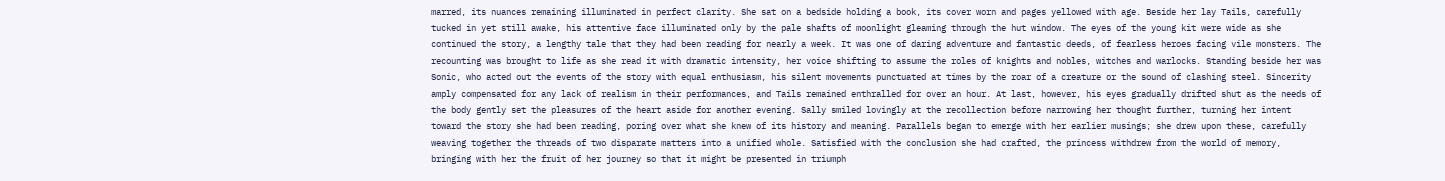marred, its nuances remaining illuminated in perfect clarity. She sat on a bedside holding a book, its cover worn and pages yellowed with age. Beside her lay Tails, carefully tucked in yet still awake, his attentive face illuminated only by the pale shafts of moonlight gleaming through the hut window. The eyes of the young kit were wide as she continued the story, a lengthy tale that they had been reading for nearly a week. It was one of daring adventure and fantastic deeds, of fearless heroes facing vile monsters. The recounting was brought to life as she read it with dramatic intensity, her voice shifting to assume the roles of knights and nobles, witches and warlocks. Standing beside her was Sonic, who acted out the events of the story with equal enthusiasm, his silent movements punctuated at times by the roar of a creature or the sound of clashing steel. Sincerity amply compensated for any lack of realism in their performances, and Tails remained enthralled for over an hour. At last, however, his eyes gradually drifted shut as the needs of the body gently set the pleasures of the heart aside for another evening. Sally smiled lovingly at the recollection before narrowing her thought further, turning her intent toward the story she had been reading, poring over what she knew of its history and meaning. Parallels began to emerge with her earlier musings; she drew upon these, carefully weaving together the threads of two disparate matters into a unified whole. Satisfied with the conclusion she had crafted, the princess withdrew from the world of memory, bringing with her the fruit of her journey so that it might be presented in triumph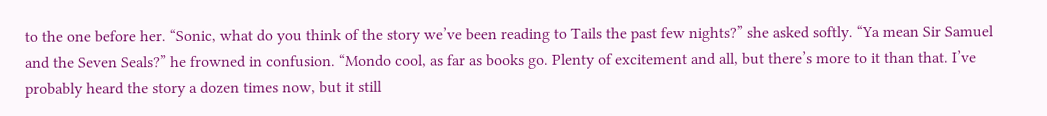to the one before her. “Sonic, what do you think of the story we’ve been reading to Tails the past few nights?” she asked softly. “Ya mean Sir Samuel and the Seven Seals?” he frowned in confusion. “Mondo cool, as far as books go. Plenty of excitement and all, but there’s more to it than that. I’ve probably heard the story a dozen times now, but it still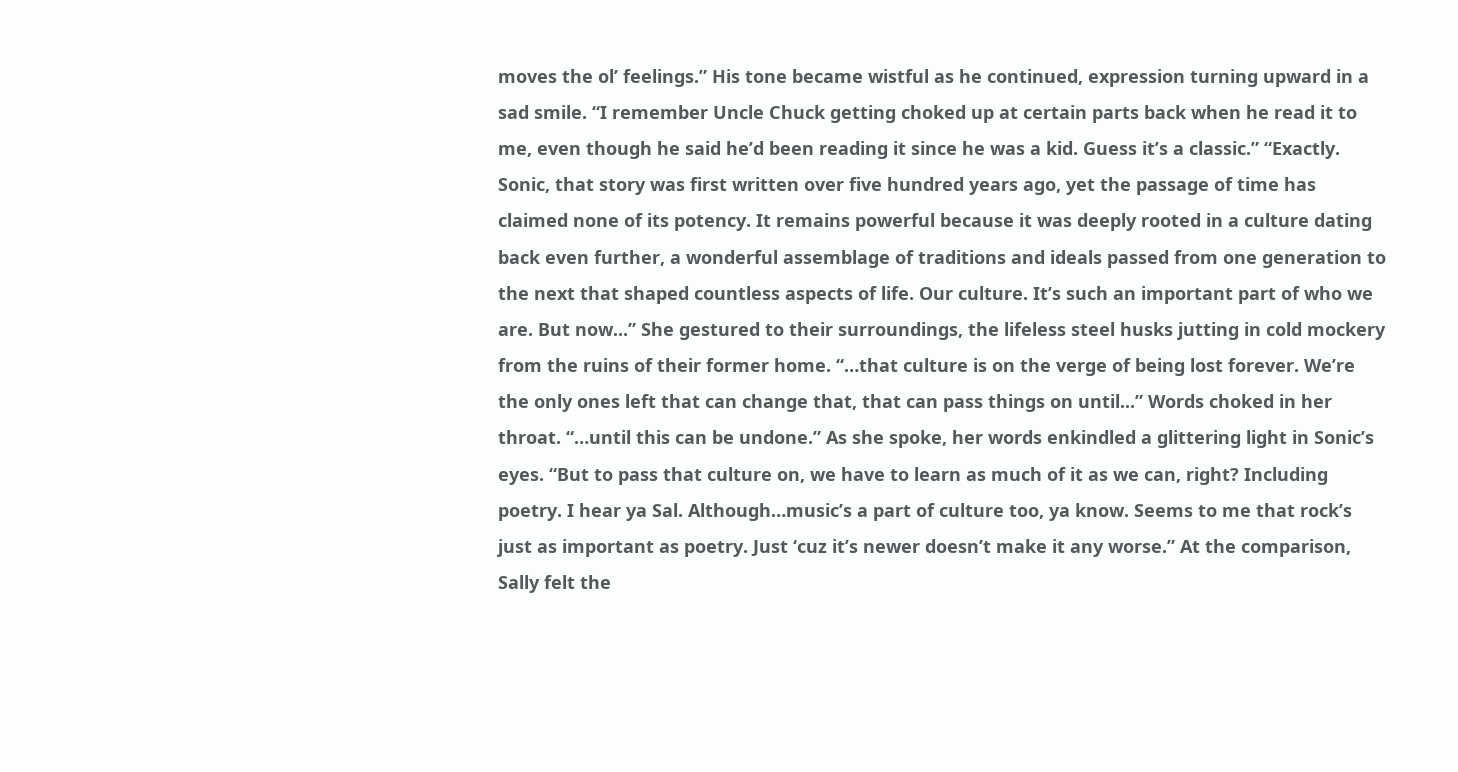moves the ol’ feelings.” His tone became wistful as he continued, expression turning upward in a sad smile. “I remember Uncle Chuck getting choked up at certain parts back when he read it to me, even though he said he’d been reading it since he was a kid. Guess it’s a classic.” “Exactly. Sonic, that story was first written over five hundred years ago, yet the passage of time has claimed none of its potency. It remains powerful because it was deeply rooted in a culture dating back even further, a wonderful assemblage of traditions and ideals passed from one generation to the next that shaped countless aspects of life. Our culture. It’s such an important part of who we are. But now...” She gestured to their surroundings, the lifeless steel husks jutting in cold mockery from the ruins of their former home. “…that culture is on the verge of being lost forever. We’re the only ones left that can change that, that can pass things on until...” Words choked in her throat. “…until this can be undone.” As she spoke, her words enkindled a glittering light in Sonic’s eyes. “But to pass that culture on, we have to learn as much of it as we can, right? Including poetry. I hear ya Sal. Although…music’s a part of culture too, ya know. Seems to me that rock’s just as important as poetry. Just ‘cuz it’s newer doesn’t make it any worse.” At the comparison, Sally felt the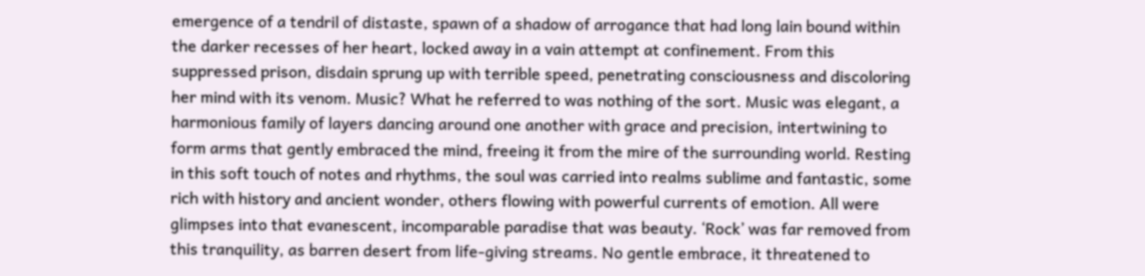emergence of a tendril of distaste, spawn of a shadow of arrogance that had long lain bound within the darker recesses of her heart, locked away in a vain attempt at confinement. From this suppressed prison, disdain sprung up with terrible speed, penetrating consciousness and discoloring her mind with its venom. Music? What he referred to was nothing of the sort. Music was elegant, a harmonious family of layers dancing around one another with grace and precision, intertwining to form arms that gently embraced the mind, freeing it from the mire of the surrounding world. Resting in this soft touch of notes and rhythms, the soul was carried into realms sublime and fantastic, some rich with history and ancient wonder, others flowing with powerful currents of emotion. All were glimpses into that evanescent, incomparable paradise that was beauty. ‘Rock’ was far removed from this tranquility, as barren desert from life-giving streams. No gentle embrace, it threatened to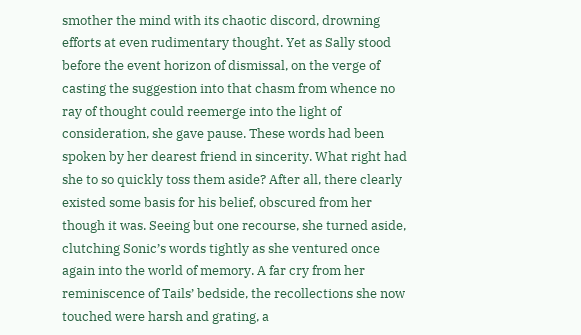smother the mind with its chaotic discord, drowning efforts at even rudimentary thought. Yet as Sally stood before the event horizon of dismissal, on the verge of casting the suggestion into that chasm from whence no ray of thought could reemerge into the light of consideration, she gave pause. These words had been spoken by her dearest friend in sincerity. What right had she to so quickly toss them aside? After all, there clearly existed some basis for his belief, obscured from her though it was. Seeing but one recourse, she turned aside, clutching Sonic’s words tightly as she ventured once again into the world of memory. A far cry from her reminiscence of Tails’ bedside, the recollections she now touched were harsh and grating, a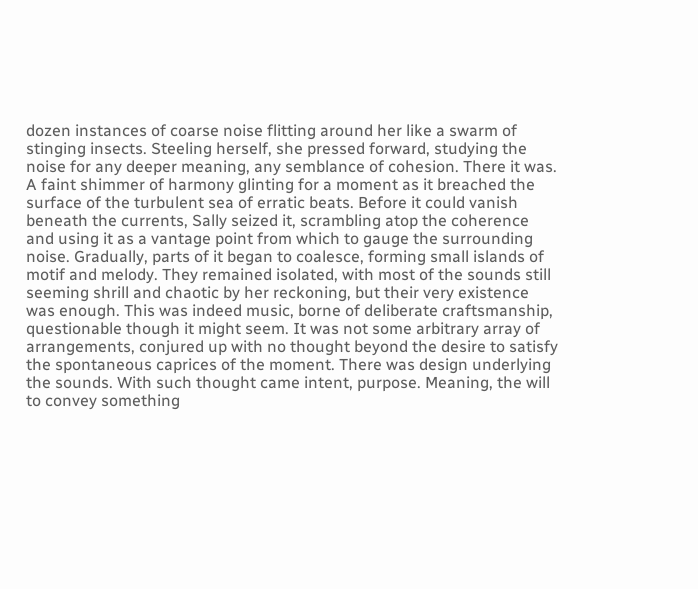dozen instances of coarse noise flitting around her like a swarm of stinging insects. Steeling herself, she pressed forward, studying the noise for any deeper meaning, any semblance of cohesion. There it was. A faint shimmer of harmony glinting for a moment as it breached the surface of the turbulent sea of erratic beats. Before it could vanish beneath the currents, Sally seized it, scrambling atop the coherence and using it as a vantage point from which to gauge the surrounding noise. Gradually, parts of it began to coalesce, forming small islands of motif and melody. They remained isolated, with most of the sounds still seeming shrill and chaotic by her reckoning, but their very existence was enough. This was indeed music, borne of deliberate craftsmanship, questionable though it might seem. It was not some arbitrary array of arrangements, conjured up with no thought beyond the desire to satisfy the spontaneous caprices of the moment. There was design underlying the sounds. With such thought came intent, purpose. Meaning, the will to convey something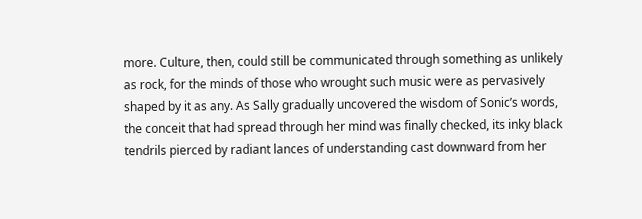more. Culture, then, could still be communicated through something as unlikely as rock, for the minds of those who wrought such music were as pervasively shaped by it as any. As Sally gradually uncovered the wisdom of Sonic’s words, the conceit that had spread through her mind was finally checked, its inky black tendrils pierced by radiant lances of understanding cast downward from her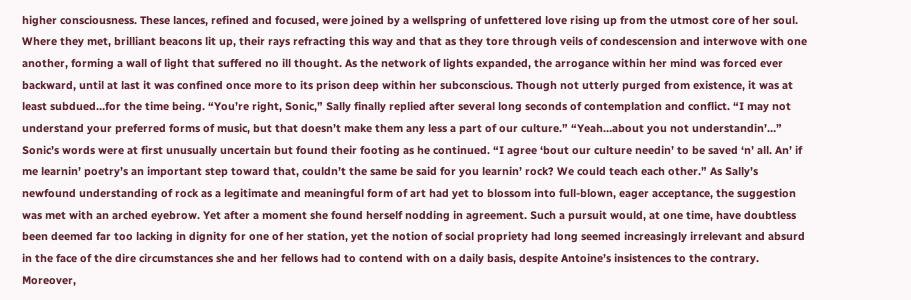higher consciousness. These lances, refined and focused, were joined by a wellspring of unfettered love rising up from the utmost core of her soul. Where they met, brilliant beacons lit up, their rays refracting this way and that as they tore through veils of condescension and interwove with one another, forming a wall of light that suffered no ill thought. As the network of lights expanded, the arrogance within her mind was forced ever backward, until at last it was confined once more to its prison deep within her subconscious. Though not utterly purged from existence, it was at least subdued…for the time being. “You’re right, Sonic,” Sally finally replied after several long seconds of contemplation and conflict. “I may not understand your preferred forms of music, but that doesn’t make them any less a part of our culture.” “Yeah…about you not understandin’…” Sonic’s words were at first unusually uncertain but found their footing as he continued. “I agree ‘bout our culture needin’ to be saved ‘n’ all. An’ if me learnin’ poetry’s an important step toward that, couldn’t the same be said for you learnin’ rock? We could teach each other.” As Sally’s newfound understanding of rock as a legitimate and meaningful form of art had yet to blossom into full-blown, eager acceptance, the suggestion was met with an arched eyebrow. Yet after a moment she found herself nodding in agreement. Such a pursuit would, at one time, have doubtless been deemed far too lacking in dignity for one of her station, yet the notion of social propriety had long seemed increasingly irrelevant and absurd in the face of the dire circumstances she and her fellows had to contend with on a daily basis, despite Antoine’s insistences to the contrary. Moreover,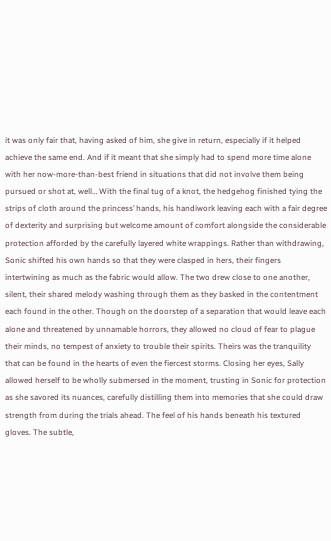it was only fair that, having asked of him, she give in return, especially if it helped achieve the same end. And if it meant that she simply had to spend more time alone with her now-more-than-best friend in situations that did not involve them being pursued or shot at, well… With the final tug of a knot, the hedgehog finished tying the strips of cloth around the princess’ hands, his handiwork leaving each with a fair degree of dexterity and surprising but welcome amount of comfort alongside the considerable protection afforded by the carefully layered white wrappings. Rather than withdrawing, Sonic shifted his own hands so that they were clasped in hers, their fingers intertwining as much as the fabric would allow. The two drew close to one another, silent, their shared melody washing through them as they basked in the contentment each found in the other. Though on the doorstep of a separation that would leave each alone and threatened by unnamable horrors, they allowed no cloud of fear to plague their minds, no tempest of anxiety to trouble their spirits. Theirs was the tranquility that can be found in the hearts of even the fiercest storms. Closing her eyes, Sally allowed herself to be wholly submersed in the moment, trusting in Sonic for protection as she savored its nuances, carefully distilling them into memories that she could draw strength from during the trials ahead. The feel of his hands beneath his textured gloves. The subtle,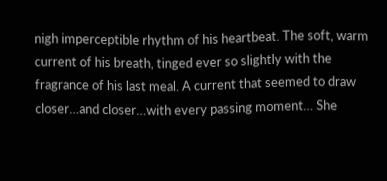nigh imperceptible rhythm of his heartbeat. The soft, warm current of his breath, tinged ever so slightly with the fragrance of his last meal. A current that seemed to draw closer…and closer…with every passing moment… She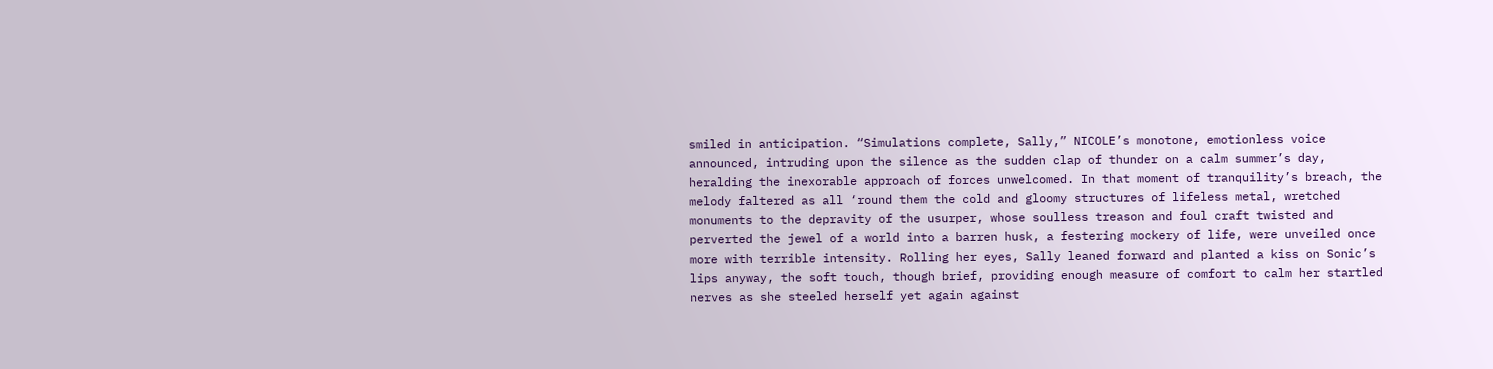smiled in anticipation. “Simulations complete, Sally,” NICOLE’s monotone, emotionless voice announced, intruding upon the silence as the sudden clap of thunder on a calm summer’s day, heralding the inexorable approach of forces unwelcomed. In that moment of tranquility’s breach, the melody faltered as all ‘round them the cold and gloomy structures of lifeless metal, wretched monuments to the depravity of the usurper, whose soulless treason and foul craft twisted and perverted the jewel of a world into a barren husk, a festering mockery of life, were unveiled once more with terrible intensity. Rolling her eyes, Sally leaned forward and planted a kiss on Sonic’s lips anyway, the soft touch, though brief, providing enough measure of comfort to calm her startled nerves as she steeled herself yet again against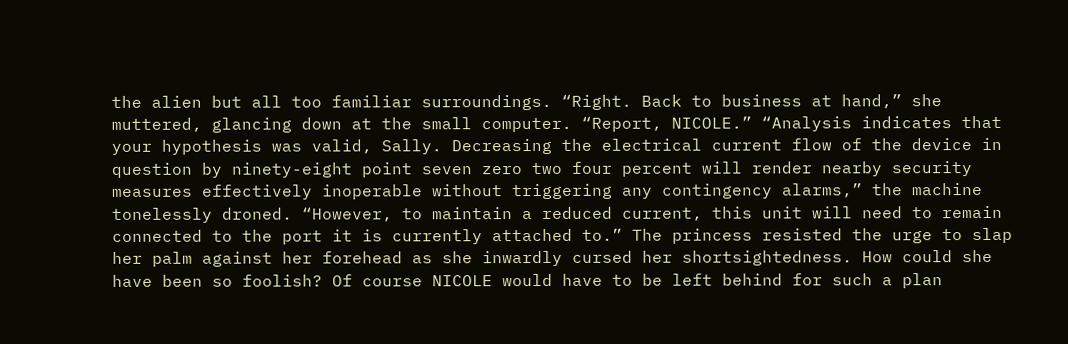the alien but all too familiar surroundings. “Right. Back to business at hand,” she muttered, glancing down at the small computer. “Report, NICOLE.” “Analysis indicates that your hypothesis was valid, Sally. Decreasing the electrical current flow of the device in question by ninety-eight point seven zero two four percent will render nearby security measures effectively inoperable without triggering any contingency alarms,” the machine tonelessly droned. “However, to maintain a reduced current, this unit will need to remain connected to the port it is currently attached to.” The princess resisted the urge to slap her palm against her forehead as she inwardly cursed her shortsightedness. How could she have been so foolish? Of course NICOLE would have to be left behind for such a plan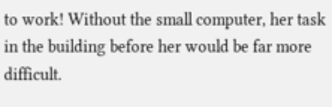to work! Without the small computer, her task in the building before her would be far more difficult.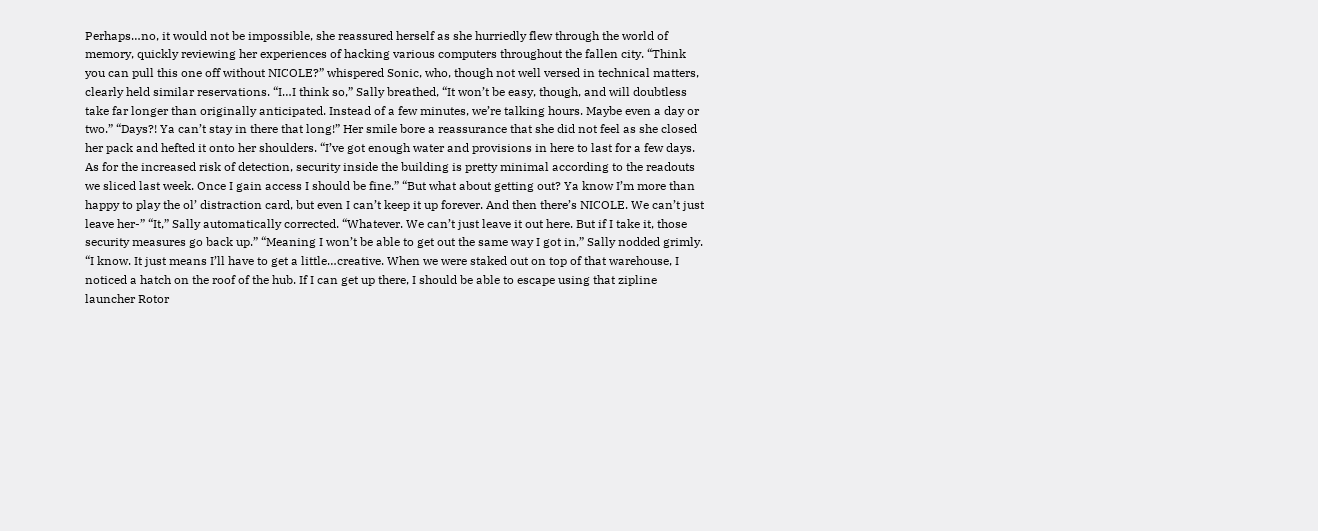Perhaps…no, it would not be impossible, she reassured herself as she hurriedly flew through the world of memory, quickly reviewing her experiences of hacking various computers throughout the fallen city. “Think you can pull this one off without NICOLE?” whispered Sonic, who, though not well versed in technical matters, clearly held similar reservations. “I…I think so,” Sally breathed, “It won’t be easy, though, and will doubtless take far longer than originally anticipated. Instead of a few minutes, we’re talking hours. Maybe even a day or two.” “Days?! Ya can’t stay in there that long!” Her smile bore a reassurance that she did not feel as she closed her pack and hefted it onto her shoulders. “I’ve got enough water and provisions in here to last for a few days. As for the increased risk of detection, security inside the building is pretty minimal according to the readouts we sliced last week. Once I gain access I should be fine.” “But what about getting out? Ya know I’m more than happy to play the ol’ distraction card, but even I can’t keep it up forever. And then there’s NICOLE. We can’t just leave her-” “It,” Sally automatically corrected. “Whatever. We can’t just leave it out here. But if I take it, those security measures go back up.” “Meaning I won’t be able to get out the same way I got in,” Sally nodded grimly. “I know. It just means I’ll have to get a little…creative. When we were staked out on top of that warehouse, I noticed a hatch on the roof of the hub. If I can get up there, I should be able to escape using that zipline launcher Rotor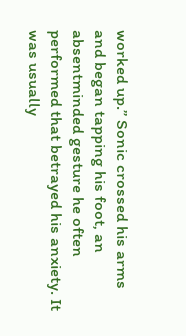worked up.” Sonic crossed his arms and began tapping his foot, an absentminded gesture he often performed that betrayed his anxiety. It was usually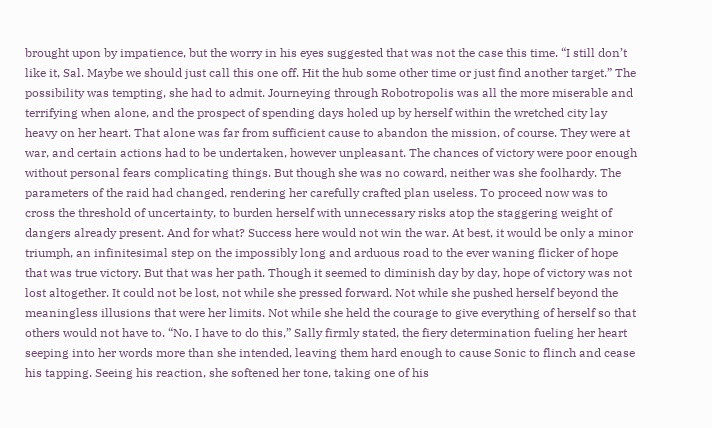brought upon by impatience, but the worry in his eyes suggested that was not the case this time. “I still don’t like it, Sal. Maybe we should just call this one off. Hit the hub some other time or just find another target.” The possibility was tempting, she had to admit. Journeying through Robotropolis was all the more miserable and terrifying when alone, and the prospect of spending days holed up by herself within the wretched city lay heavy on her heart. That alone was far from sufficient cause to abandon the mission, of course. They were at war, and certain actions had to be undertaken, however unpleasant. The chances of victory were poor enough without personal fears complicating things. But though she was no coward, neither was she foolhardy. The parameters of the raid had changed, rendering her carefully crafted plan useless. To proceed now was to cross the threshold of uncertainty, to burden herself with unnecessary risks atop the staggering weight of dangers already present. And for what? Success here would not win the war. At best, it would be only a minor triumph, an infinitesimal step on the impossibly long and arduous road to the ever waning flicker of hope that was true victory. But that was her path. Though it seemed to diminish day by day, hope of victory was not lost altogether. It could not be lost, not while she pressed forward. Not while she pushed herself beyond the meaningless illusions that were her limits. Not while she held the courage to give everything of herself so that others would not have to. “No. I have to do this,” Sally firmly stated, the fiery determination fueling her heart seeping into her words more than she intended, leaving them hard enough to cause Sonic to flinch and cease his tapping. Seeing his reaction, she softened her tone, taking one of his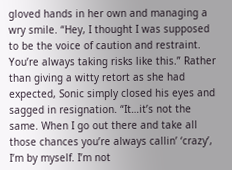gloved hands in her own and managing a wry smile. “Hey, I thought I was supposed to be the voice of caution and restraint. You’re always taking risks like this.” Rather than giving a witty retort as she had expected, Sonic simply closed his eyes and sagged in resignation. “It…it’s not the same. When I go out there and take all those chances you’re always callin’ ‘crazy’, I’m by myself. I’m not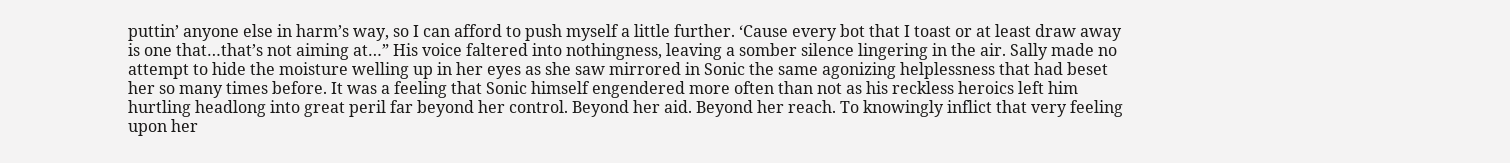puttin’ anyone else in harm’s way, so I can afford to push myself a little further. ‘Cause every bot that I toast or at least draw away is one that…that’s not aiming at…” His voice faltered into nothingness, leaving a somber silence lingering in the air. Sally made no attempt to hide the moisture welling up in her eyes as she saw mirrored in Sonic the same agonizing helplessness that had beset her so many times before. It was a feeling that Sonic himself engendered more often than not as his reckless heroics left him hurtling headlong into great peril far beyond her control. Beyond her aid. Beyond her reach. To knowingly inflict that very feeling upon her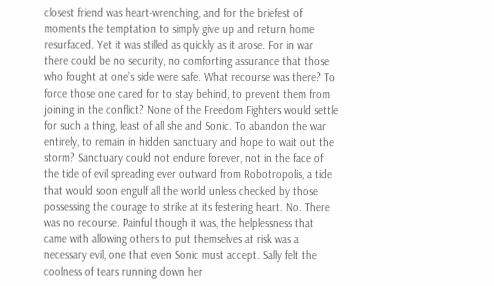closest friend was heart-wrenching, and for the briefest of moments the temptation to simply give up and return home resurfaced. Yet it was stilled as quickly as it arose. For in war there could be no security, no comforting assurance that those who fought at one’s side were safe. What recourse was there? To force those one cared for to stay behind, to prevent them from joining in the conflict? None of the Freedom Fighters would settle for such a thing, least of all she and Sonic. To abandon the war entirely, to remain in hidden sanctuary and hope to wait out the storm? Sanctuary could not endure forever, not in the face of the tide of evil spreading ever outward from Robotropolis, a tide that would soon engulf all the world unless checked by those possessing the courage to strike at its festering heart. No. There was no recourse. Painful though it was, the helplessness that came with allowing others to put themselves at risk was a necessary evil, one that even Sonic must accept. Sally felt the coolness of tears running down her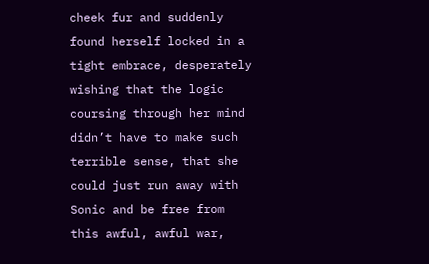cheek fur and suddenly found herself locked in a tight embrace, desperately wishing that the logic coursing through her mind didn’t have to make such terrible sense, that she could just run away with Sonic and be free from this awful, awful war,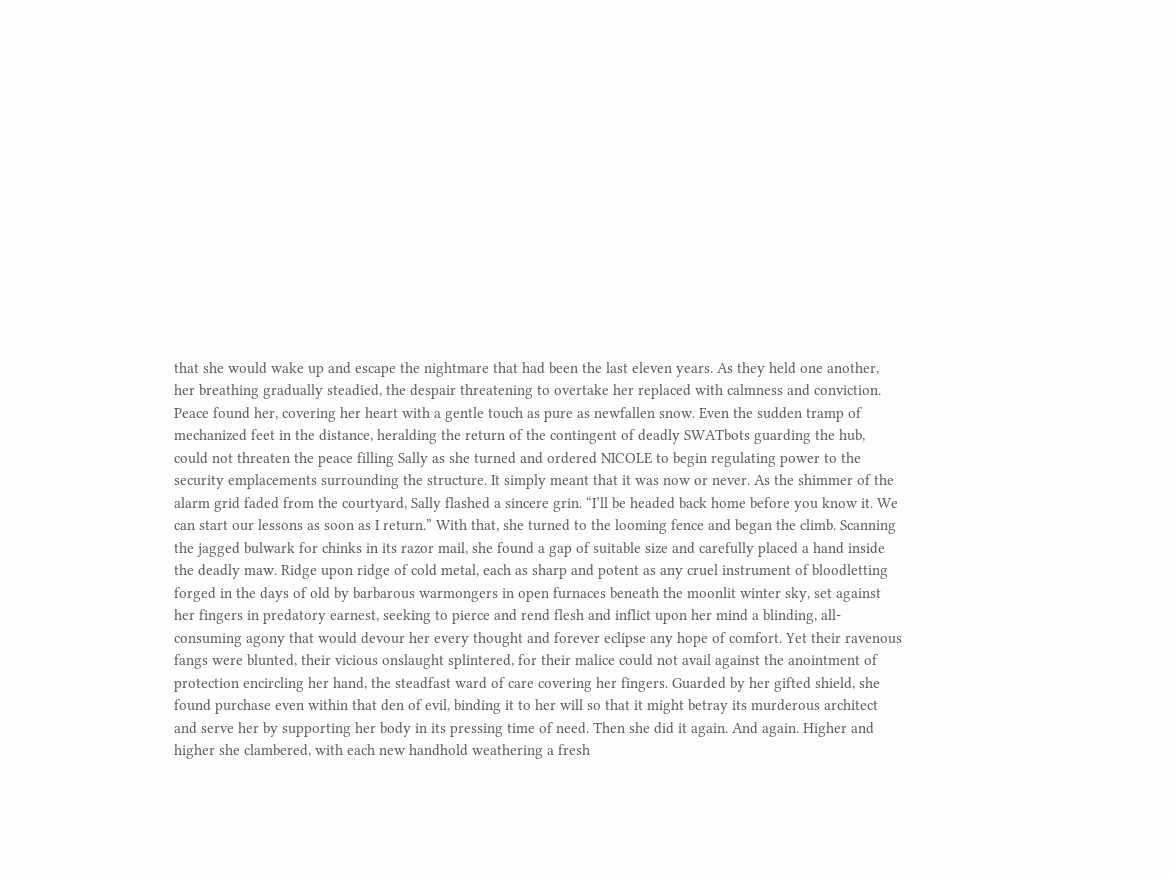that she would wake up and escape the nightmare that had been the last eleven years. As they held one another, her breathing gradually steadied, the despair threatening to overtake her replaced with calmness and conviction. Peace found her, covering her heart with a gentle touch as pure as newfallen snow. Even the sudden tramp of mechanized feet in the distance, heralding the return of the contingent of deadly SWATbots guarding the hub, could not threaten the peace filling Sally as she turned and ordered NICOLE to begin regulating power to the security emplacements surrounding the structure. It simply meant that it was now or never. As the shimmer of the alarm grid faded from the courtyard, Sally flashed a sincere grin. “I’ll be headed back home before you know it. We can start our lessons as soon as I return.” With that, she turned to the looming fence and began the climb. Scanning the jagged bulwark for chinks in its razor mail, she found a gap of suitable size and carefully placed a hand inside the deadly maw. Ridge upon ridge of cold metal, each as sharp and potent as any cruel instrument of bloodletting forged in the days of old by barbarous warmongers in open furnaces beneath the moonlit winter sky, set against her fingers in predatory earnest, seeking to pierce and rend flesh and inflict upon her mind a blinding, all-consuming agony that would devour her every thought and forever eclipse any hope of comfort. Yet their ravenous fangs were blunted, their vicious onslaught splintered, for their malice could not avail against the anointment of protection encircling her hand, the steadfast ward of care covering her fingers. Guarded by her gifted shield, she found purchase even within that den of evil, binding it to her will so that it might betray its murderous architect and serve her by supporting her body in its pressing time of need. Then she did it again. And again. Higher and higher she clambered, with each new handhold weathering a fresh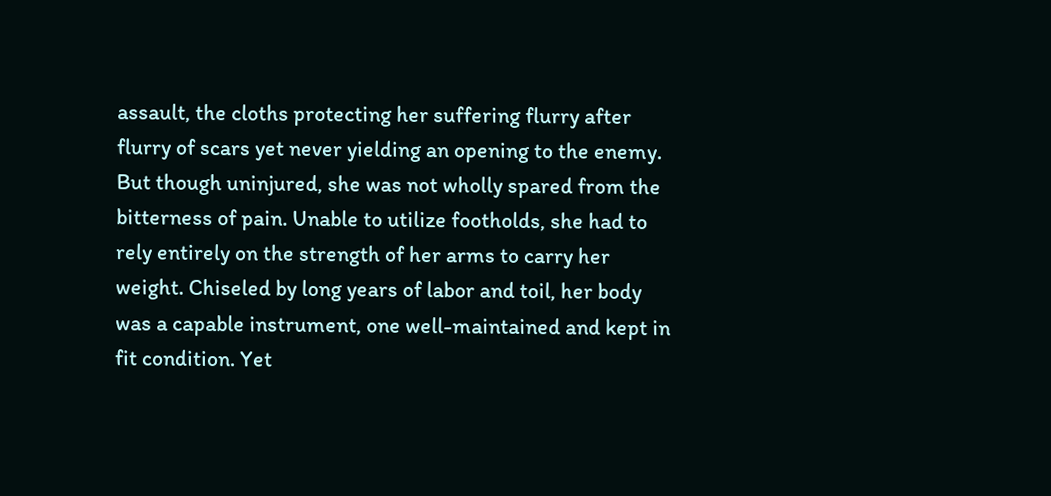assault, the cloths protecting her suffering flurry after flurry of scars yet never yielding an opening to the enemy. But though uninjured, she was not wholly spared from the bitterness of pain. Unable to utilize footholds, she had to rely entirely on the strength of her arms to carry her weight. Chiseled by long years of labor and toil, her body was a capable instrument, one well-maintained and kept in fit condition. Yet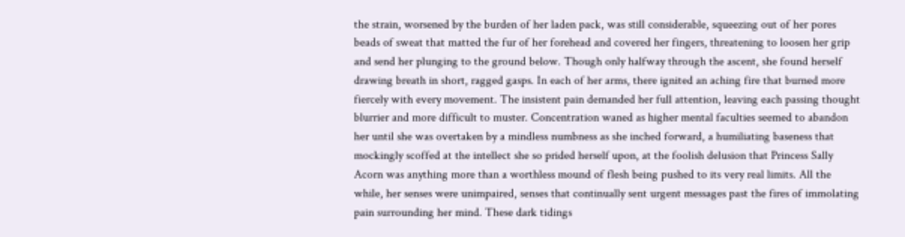the strain, worsened by the burden of her laden pack, was still considerable, squeezing out of her pores beads of sweat that matted the fur of her forehead and covered her fingers, threatening to loosen her grip and send her plunging to the ground below. Though only halfway through the ascent, she found herself drawing breath in short, ragged gasps. In each of her arms, there ignited an aching fire that burned more fiercely with every movement. The insistent pain demanded her full attention, leaving each passing thought blurrier and more difficult to muster. Concentration waned as higher mental faculties seemed to abandon her until she was overtaken by a mindless numbness as she inched forward, a humiliating baseness that mockingly scoffed at the intellect she so prided herself upon, at the foolish delusion that Princess Sally Acorn was anything more than a worthless mound of flesh being pushed to its very real limits. All the while, her senses were unimpaired, senses that continually sent urgent messages past the fires of immolating pain surrounding her mind. These dark tidings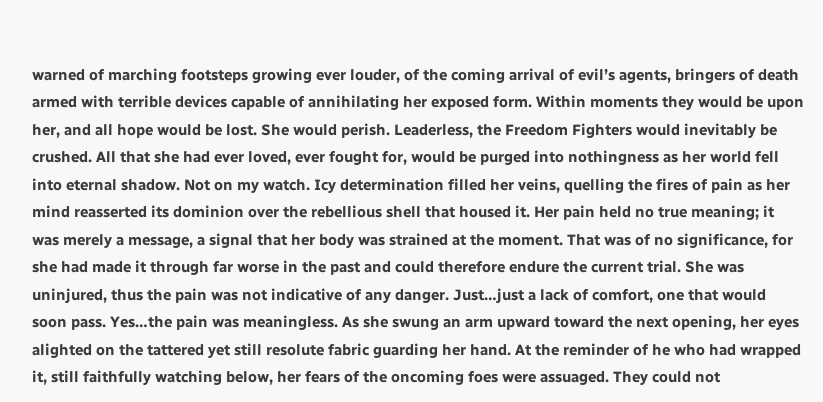warned of marching footsteps growing ever louder, of the coming arrival of evil’s agents, bringers of death armed with terrible devices capable of annihilating her exposed form. Within moments they would be upon her, and all hope would be lost. She would perish. Leaderless, the Freedom Fighters would inevitably be crushed. All that she had ever loved, ever fought for, would be purged into nothingness as her world fell into eternal shadow. Not on my watch. Icy determination filled her veins, quelling the fires of pain as her mind reasserted its dominion over the rebellious shell that housed it. Her pain held no true meaning; it was merely a message, a signal that her body was strained at the moment. That was of no significance, for she had made it through far worse in the past and could therefore endure the current trial. She was uninjured, thus the pain was not indicative of any danger. Just…just a lack of comfort, one that would soon pass. Yes…the pain was meaningless. As she swung an arm upward toward the next opening, her eyes alighted on the tattered yet still resolute fabric guarding her hand. At the reminder of he who had wrapped it, still faithfully watching below, her fears of the oncoming foes were assuaged. They could not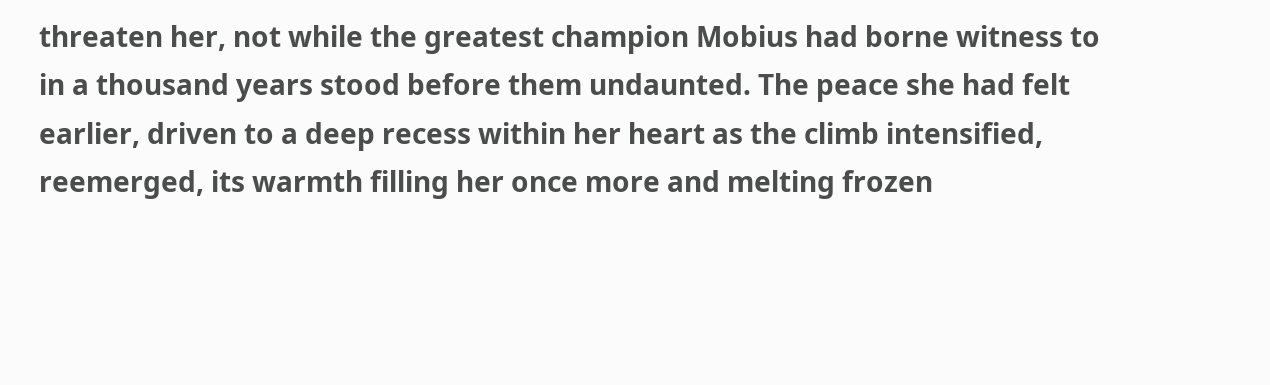threaten her, not while the greatest champion Mobius had borne witness to in a thousand years stood before them undaunted. The peace she had felt earlier, driven to a deep recess within her heart as the climb intensified, reemerged, its warmth filling her once more and melting frozen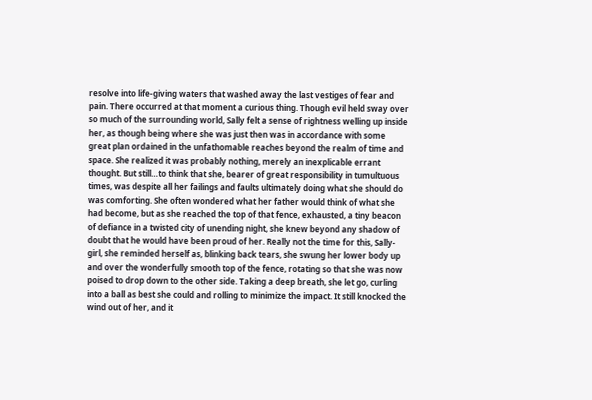resolve into life-giving waters that washed away the last vestiges of fear and pain. There occurred at that moment a curious thing. Though evil held sway over so much of the surrounding world, Sally felt a sense of rightness welling up inside her, as though being where she was just then was in accordance with some great plan ordained in the unfathomable reaches beyond the realm of time and space. She realized it was probably nothing, merely an inexplicable errant thought. But still…to think that she, bearer of great responsibility in tumultuous times, was despite all her failings and faults ultimately doing what she should do was comforting. She often wondered what her father would think of what she had become, but as she reached the top of that fence, exhausted, a tiny beacon of defiance in a twisted city of unending night, she knew beyond any shadow of doubt that he would have been proud of her. Really not the time for this, Sally-girl, she reminded herself as, blinking back tears, she swung her lower body up and over the wonderfully smooth top of the fence, rotating so that she was now poised to drop down to the other side. Taking a deep breath, she let go, curling into a ball as best she could and rolling to minimize the impact. It still knocked the wind out of her, and it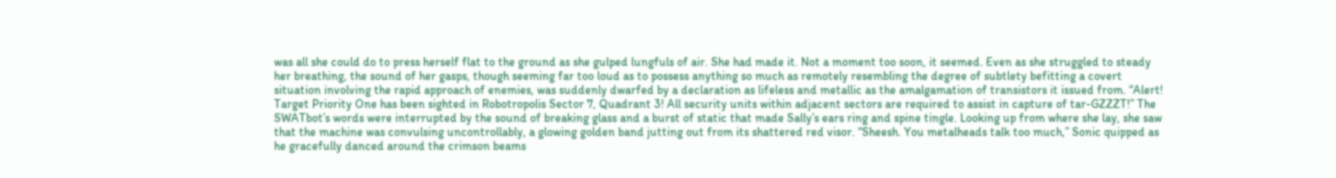was all she could do to press herself flat to the ground as she gulped lungfuls of air. She had made it. Not a moment too soon, it seemed. Even as she struggled to steady her breathing, the sound of her gasps, though seeming far too loud as to possess anything so much as remotely resembling the degree of subtlety befitting a covert situation involving the rapid approach of enemies, was suddenly dwarfed by a declaration as lifeless and metallic as the amalgamation of transistors it issued from. “Alert! Target Priority One has been sighted in Robotropolis Sector 7, Quadrant 3! All security units within adjacent sectors are required to assist in capture of tar-GZZZT!” The SWATbot’s words were interrupted by the sound of breaking glass and a burst of static that made Sally’s ears ring and spine tingle. Looking up from where she lay, she saw that the machine was convulsing uncontrollably, a glowing golden band jutting out from its shattered red visor. “Sheesh. You metalheads talk too much,” Sonic quipped as he gracefully danced around the crimson beams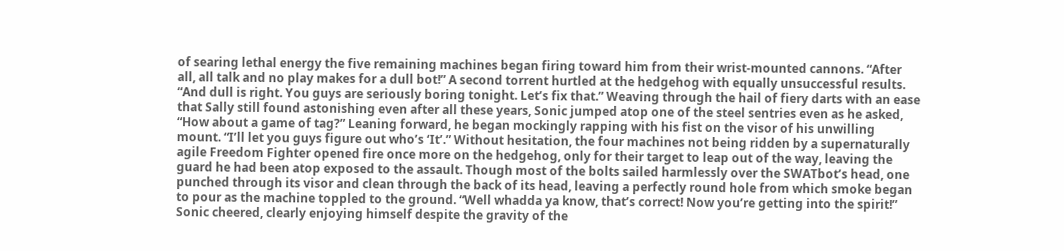of searing lethal energy the five remaining machines began firing toward him from their wrist-mounted cannons. “After all, all talk and no play makes for a dull bot!” A second torrent hurtled at the hedgehog with equally unsuccessful results. “And dull is right. You guys are seriously boring tonight. Let’s fix that.” Weaving through the hail of fiery darts with an ease that Sally still found astonishing even after all these years, Sonic jumped atop one of the steel sentries even as he asked, “How about a game of tag?” Leaning forward, he began mockingly rapping with his fist on the visor of his unwilling mount. “I’ll let you guys figure out who’s ‘It’.” Without hesitation, the four machines not being ridden by a supernaturally agile Freedom Fighter opened fire once more on the hedgehog, only for their target to leap out of the way, leaving the guard he had been atop exposed to the assault. Though most of the bolts sailed harmlessly over the SWATbot’s head, one punched through its visor and clean through the back of its head, leaving a perfectly round hole from which smoke began to pour as the machine toppled to the ground. “Well whadda ya know, that’s correct! Now you’re getting into the spirit!” Sonic cheered, clearly enjoying himself despite the gravity of the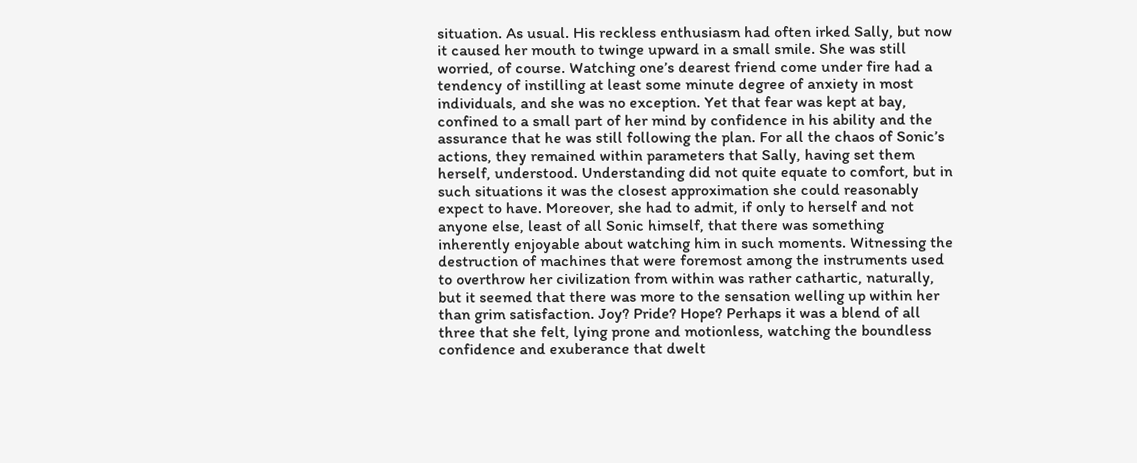situation. As usual. His reckless enthusiasm had often irked Sally, but now it caused her mouth to twinge upward in a small smile. She was still worried, of course. Watching one’s dearest friend come under fire had a tendency of instilling at least some minute degree of anxiety in most individuals, and she was no exception. Yet that fear was kept at bay, confined to a small part of her mind by confidence in his ability and the assurance that he was still following the plan. For all the chaos of Sonic’s actions, they remained within parameters that Sally, having set them herself, understood. Understanding did not quite equate to comfort, but in such situations it was the closest approximation she could reasonably expect to have. Moreover, she had to admit, if only to herself and not anyone else, least of all Sonic himself, that there was something inherently enjoyable about watching him in such moments. Witnessing the destruction of machines that were foremost among the instruments used to overthrow her civilization from within was rather cathartic, naturally, but it seemed that there was more to the sensation welling up within her than grim satisfaction. Joy? Pride? Hope? Perhaps it was a blend of all three that she felt, lying prone and motionless, watching the boundless confidence and exuberance that dwelt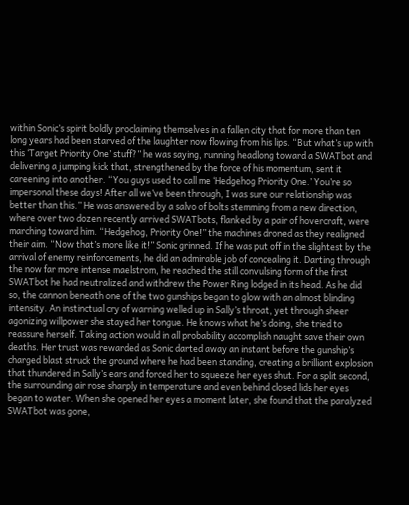within Sonic’s spirit boldly proclaiming themselves in a fallen city that for more than ten long years had been starved of the laughter now flowing from his lips. “But what’s up with this ‘Target Priority One’ stuff?” he was saying, running headlong toward a SWATbot and delivering a jumping kick that, strengthened by the force of his momentum, sent it careening into another. “You guys used to call me ‘Hedgehog Priority One.’ You’re so impersonal these days! After all we’ve been through, I was sure our relationship was better than this.” He was answered by a salvo of bolts stemming from a new direction, where over two dozen recently arrived SWATbots, flanked by a pair of hovercraft, were marching toward him. “Hedgehog, Priority One!” the machines droned as they realigned their aim. “Now that’s more like it!” Sonic grinned. If he was put off in the slightest by the arrival of enemy reinforcements, he did an admirable job of concealing it. Darting through the now far more intense maelstrom, he reached the still convulsing form of the first SWATbot he had neutralized and withdrew the Power Ring lodged in its head. As he did so, the cannon beneath one of the two gunships began to glow with an almost blinding intensity. An instinctual cry of warning welled up in Sally’s throat, yet through sheer agonizing willpower she stayed her tongue. He knows what he’s doing, she tried to reassure herself. Taking action would in all probability accomplish naught save their own deaths. Her trust was rewarded as Sonic darted away an instant before the gunship’s charged blast struck the ground where he had been standing, creating a brilliant explosion that thundered in Sally’s ears and forced her to squeeze her eyes shut. For a split second, the surrounding air rose sharply in temperature and even behind closed lids her eyes began to water. When she opened her eyes a moment later, she found that the paralyzed SWATbot was gone,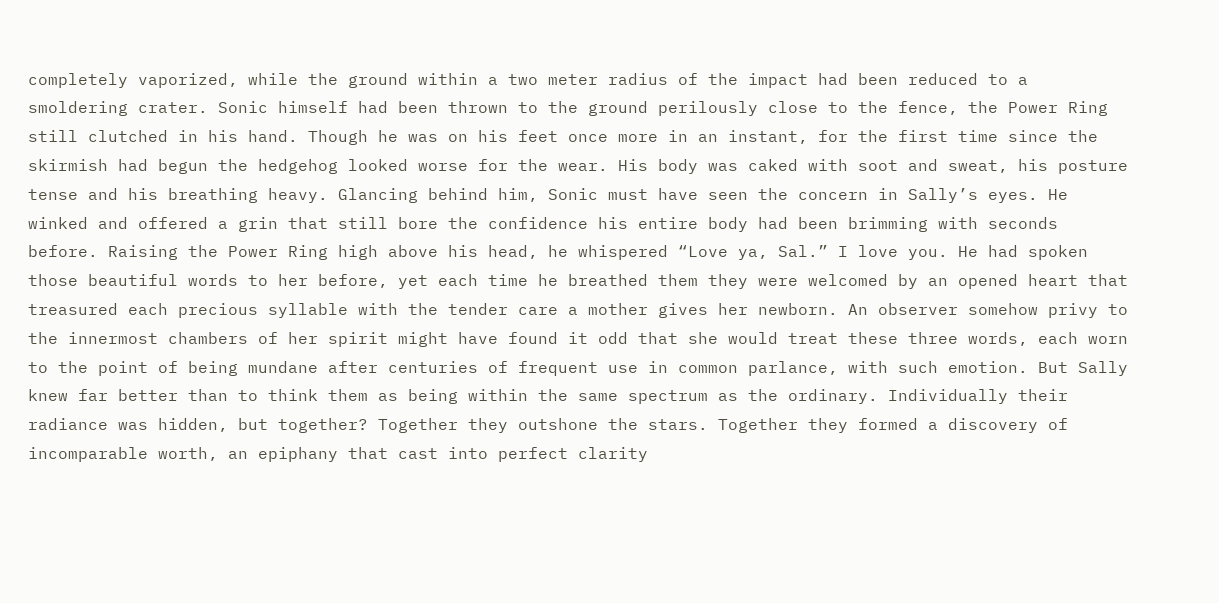completely vaporized, while the ground within a two meter radius of the impact had been reduced to a smoldering crater. Sonic himself had been thrown to the ground perilously close to the fence, the Power Ring still clutched in his hand. Though he was on his feet once more in an instant, for the first time since the skirmish had begun the hedgehog looked worse for the wear. His body was caked with soot and sweat, his posture tense and his breathing heavy. Glancing behind him, Sonic must have seen the concern in Sally’s eyes. He winked and offered a grin that still bore the confidence his entire body had been brimming with seconds before. Raising the Power Ring high above his head, he whispered “Love ya, Sal.” I love you. He had spoken those beautiful words to her before, yet each time he breathed them they were welcomed by an opened heart that treasured each precious syllable with the tender care a mother gives her newborn. An observer somehow privy to the innermost chambers of her spirit might have found it odd that she would treat these three words, each worn to the point of being mundane after centuries of frequent use in common parlance, with such emotion. But Sally knew far better than to think them as being within the same spectrum as the ordinary. Individually their radiance was hidden, but together? Together they outshone the stars. Together they formed a discovery of incomparable worth, an epiphany that cast into perfect clarity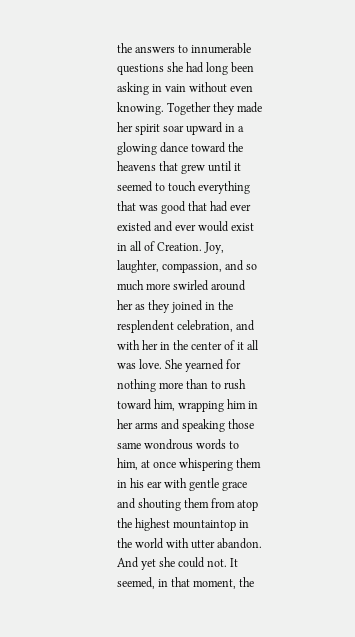the answers to innumerable questions she had long been asking in vain without even knowing. Together they made her spirit soar upward in a glowing dance toward the heavens that grew until it seemed to touch everything that was good that had ever existed and ever would exist in all of Creation. Joy, laughter, compassion, and so much more swirled around her as they joined in the resplendent celebration, and with her in the center of it all was love. She yearned for nothing more than to rush toward him, wrapping him in her arms and speaking those same wondrous words to him, at once whispering them in his ear with gentle grace and shouting them from atop the highest mountaintop in the world with utter abandon. And yet she could not. It seemed, in that moment, the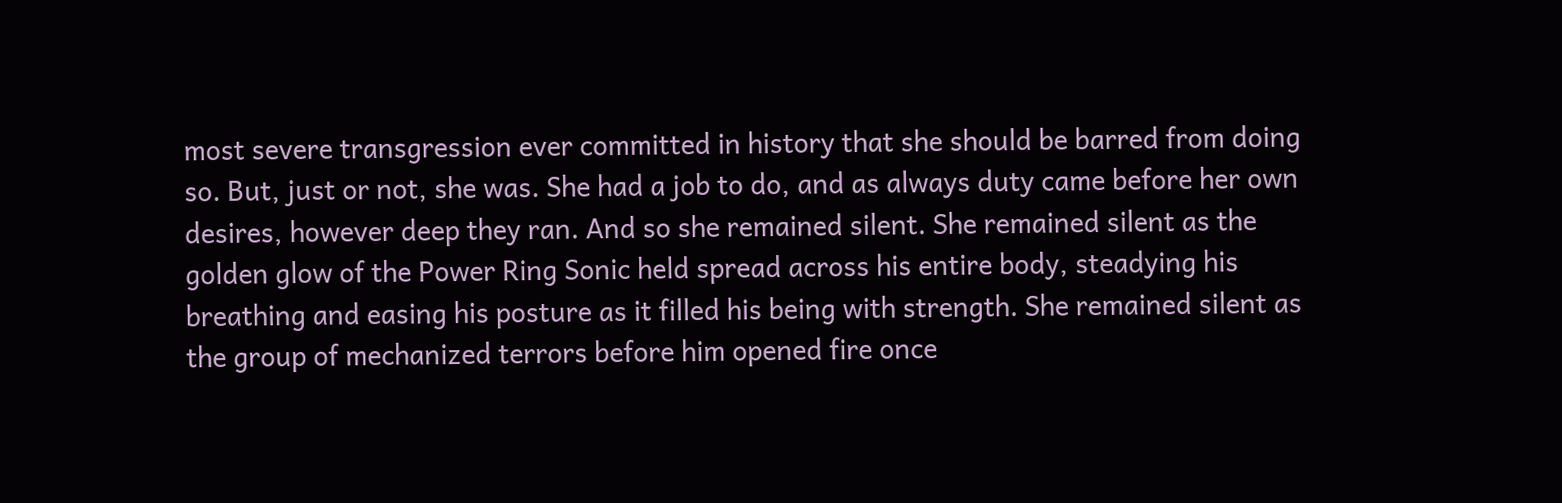most severe transgression ever committed in history that she should be barred from doing so. But, just or not, she was. She had a job to do, and as always duty came before her own desires, however deep they ran. And so she remained silent. She remained silent as the golden glow of the Power Ring Sonic held spread across his entire body, steadying his breathing and easing his posture as it filled his being with strength. She remained silent as the group of mechanized terrors before him opened fire once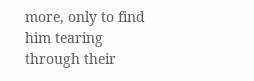more, only to find him tearing through their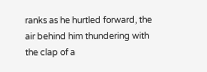ranks as he hurtled forward, the air behind him thundering with the clap of a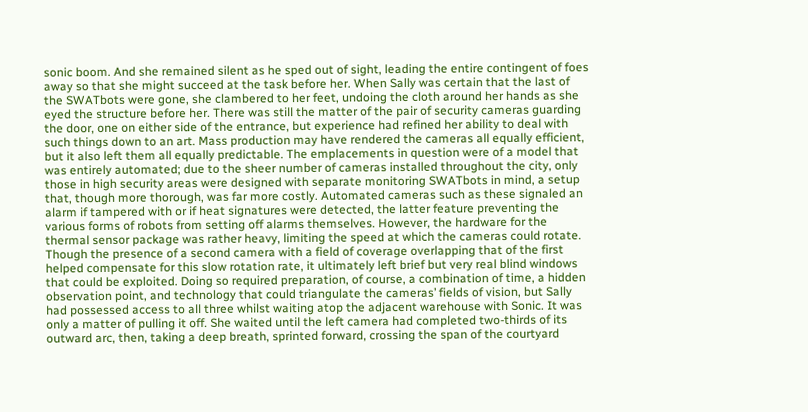sonic boom. And she remained silent as he sped out of sight, leading the entire contingent of foes away so that she might succeed at the task before her. When Sally was certain that the last of the SWATbots were gone, she clambered to her feet, undoing the cloth around her hands as she eyed the structure before her. There was still the matter of the pair of security cameras guarding the door, one on either side of the entrance, but experience had refined her ability to deal with such things down to an art. Mass production may have rendered the cameras all equally efficient, but it also left them all equally predictable. The emplacements in question were of a model that was entirely automated; due to the sheer number of cameras installed throughout the city, only those in high security areas were designed with separate monitoring SWATbots in mind, a setup that, though more thorough, was far more costly. Automated cameras such as these signaled an alarm if tampered with or if heat signatures were detected, the latter feature preventing the various forms of robots from setting off alarms themselves. However, the hardware for the thermal sensor package was rather heavy, limiting the speed at which the cameras could rotate. Though the presence of a second camera with a field of coverage overlapping that of the first helped compensate for this slow rotation rate, it ultimately left brief but very real blind windows that could be exploited. Doing so required preparation, of course, a combination of time, a hidden observation point, and technology that could triangulate the cameras’ fields of vision, but Sally had possessed access to all three whilst waiting atop the adjacent warehouse with Sonic. It was only a matter of pulling it off. She waited until the left camera had completed two-thirds of its outward arc, then, taking a deep breath, sprinted forward, crossing the span of the courtyard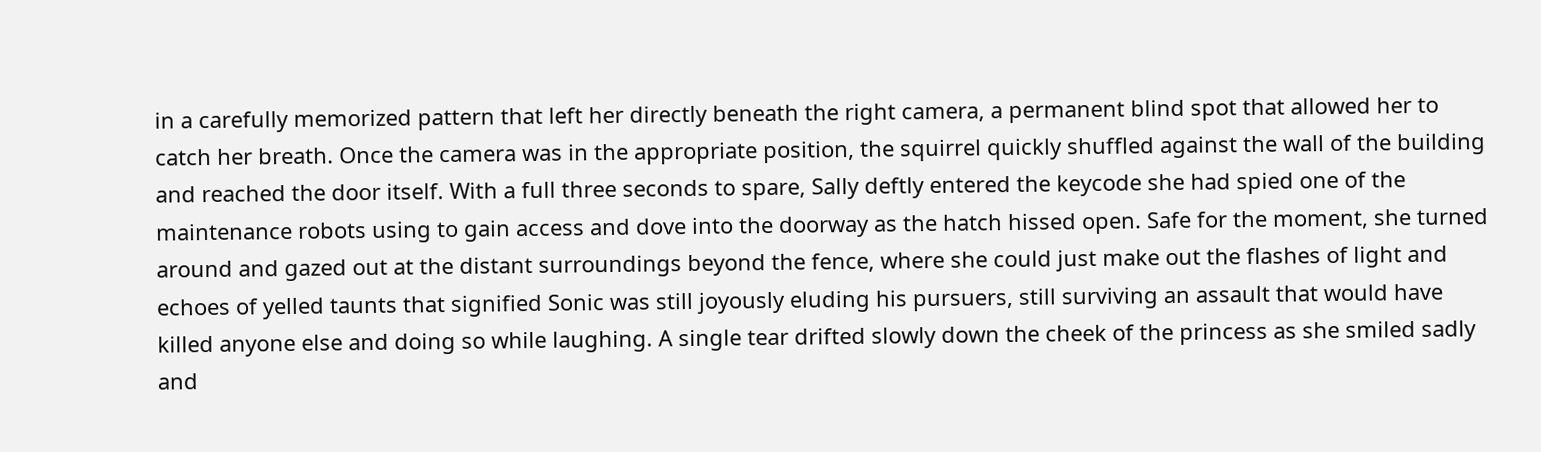in a carefully memorized pattern that left her directly beneath the right camera, a permanent blind spot that allowed her to catch her breath. Once the camera was in the appropriate position, the squirrel quickly shuffled against the wall of the building and reached the door itself. With a full three seconds to spare, Sally deftly entered the keycode she had spied one of the maintenance robots using to gain access and dove into the doorway as the hatch hissed open. Safe for the moment, she turned around and gazed out at the distant surroundings beyond the fence, where she could just make out the flashes of light and echoes of yelled taunts that signified Sonic was still joyously eluding his pursuers, still surviving an assault that would have killed anyone else and doing so while laughing. A single tear drifted slowly down the cheek of the princess as she smiled sadly and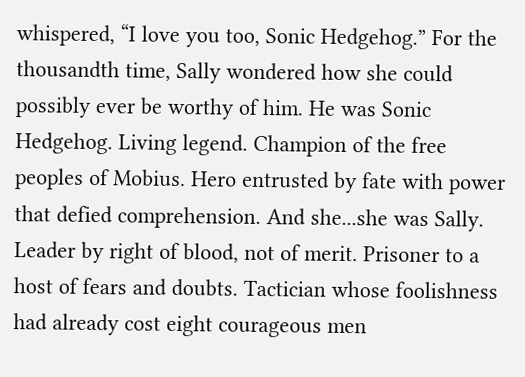whispered, “I love you too, Sonic Hedgehog.” For the thousandth time, Sally wondered how she could possibly ever be worthy of him. He was Sonic Hedgehog. Living legend. Champion of the free peoples of Mobius. Hero entrusted by fate with power that defied comprehension. And she...she was Sally. Leader by right of blood, not of merit. Prisoner to a host of fears and doubts. Tactician whose foolishness had already cost eight courageous men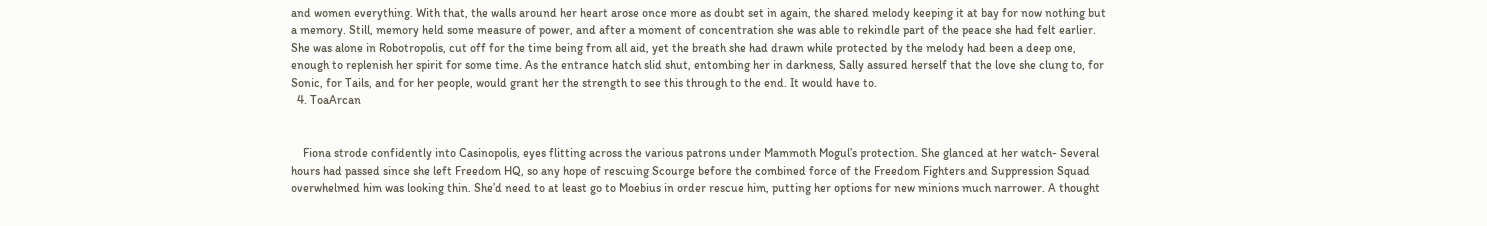and women everything. With that, the walls around her heart arose once more as doubt set in again, the shared melody keeping it at bay for now nothing but a memory. Still, memory held some measure of power, and after a moment of concentration she was able to rekindle part of the peace she had felt earlier. She was alone in Robotropolis, cut off for the time being from all aid, yet the breath she had drawn while protected by the melody had been a deep one, enough to replenish her spirit for some time. As the entrance hatch slid shut, entombing her in darkness, Sally assured herself that the love she clung to, for Sonic, for Tails, and for her people, would grant her the strength to see this through to the end. It would have to.
  4. ToaArcan


    Fiona strode confidently into Casinopolis, eyes flitting across the various patrons under Mammoth Mogul’s protection. She glanced at her watch- Several hours had passed since she left Freedom HQ, so any hope of rescuing Scourge before the combined force of the Freedom Fighters and Suppression Squad overwhelmed him was looking thin. She’d need to at least go to Moebius in order rescue him, putting her options for new minions much narrower. A thought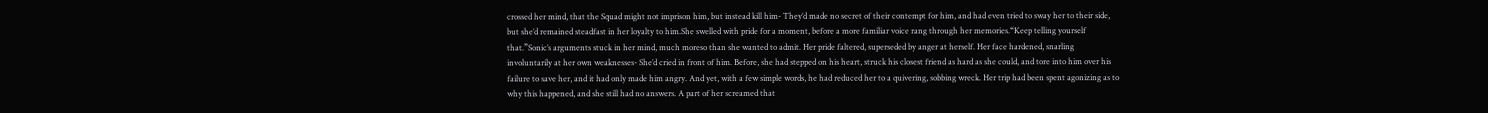crossed her mind, that the Squad might not imprison him, but instead kill him- They’d made no secret of their contempt for him, and had even tried to sway her to their side, but she’d remained steadfast in her loyalty to him.She swelled with pride for a moment, before a more familiar voice rang through her memories.“Keep telling yourself that.”Sonic’s arguments stuck in her mind, much moreso than she wanted to admit. Her pride faltered, superseded by anger at herself. Her face hardened, snarling involuntarily at her own weaknesses- She’d cried in front of him. Before, she had stepped on his heart, struck his closest friend as hard as she could, and tore into him over his failure to save her, and it had only made him angry. And yet, with a few simple words, he had reduced her to a quivering, sobbing wreck. Her trip had been spent agonizing as to why this happened, and she still had no answers. A part of her screamed that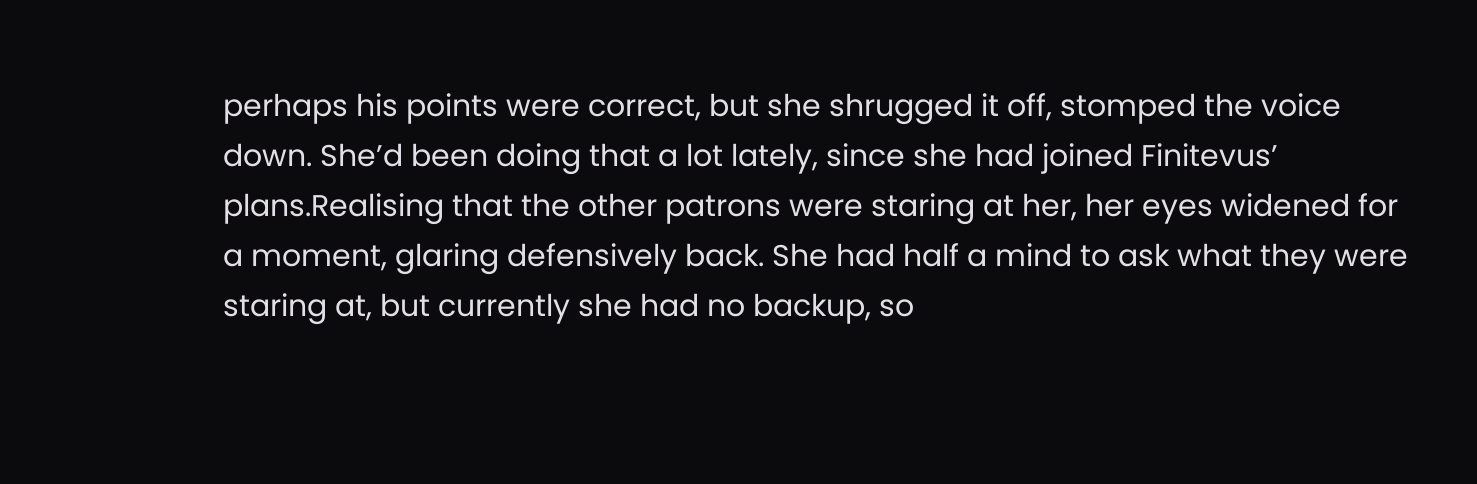perhaps his points were correct, but she shrugged it off, stomped the voice down. She’d been doing that a lot lately, since she had joined Finitevus’ plans.Realising that the other patrons were staring at her, her eyes widened for a moment, glaring defensively back. She had half a mind to ask what they were staring at, but currently she had no backup, so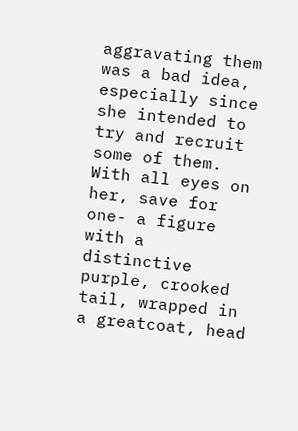aggravating them was a bad idea, especially since she intended to try and recruit some of them. With all eyes on her, save for one- a figure with a distinctive purple, crooked tail, wrapped in a greatcoat, head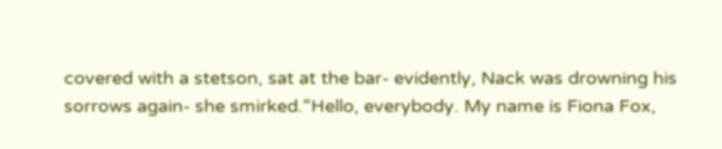covered with a stetson, sat at the bar- evidently, Nack was drowning his sorrows again- she smirked.“Hello, everybody. My name is Fiona Fox,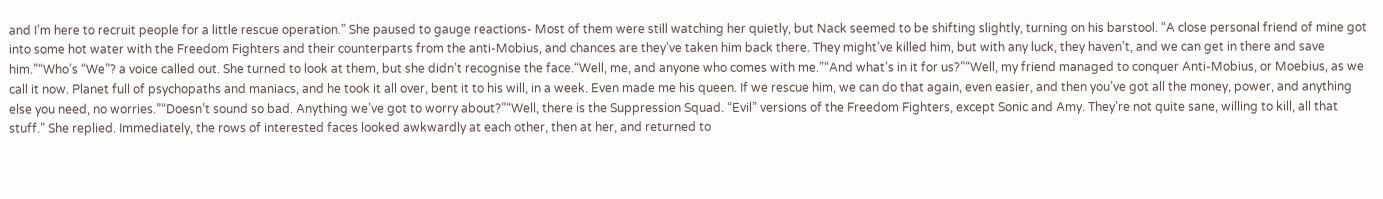and I’m here to recruit people for a little rescue operation.” She paused to gauge reactions- Most of them were still watching her quietly, but Nack seemed to be shifting slightly, turning on his barstool. “A close personal friend of mine got into some hot water with the Freedom Fighters and their counterparts from the anti-Mobius, and chances are they’ve taken him back there. They might’ve killed him, but with any luck, they haven’t, and we can get in there and save him.”“Who’s “We”? a voice called out. She turned to look at them, but she didn’t recognise the face.“Well, me, and anyone who comes with me.”“And what’s in it for us?”“Well, my friend managed to conquer Anti-Mobius, or Moebius, as we call it now. Planet full of psychopaths and maniacs, and he took it all over, bent it to his will, in a week. Even made me his queen. If we rescue him, we can do that again, even easier, and then you’ve got all the money, power, and anything else you need, no worries.”“Doesn’t sound so bad. Anything we’ve got to worry about?”“Well, there is the Suppression Squad. “Evil” versions of the Freedom Fighters, except Sonic and Amy. They’re not quite sane, willing to kill, all that stuff.” She replied. Immediately, the rows of interested faces looked awkwardly at each other, then at her, and returned to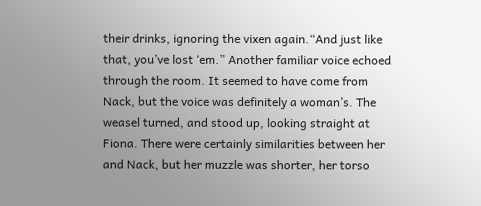their drinks, ignoring the vixen again.“And just like that, you’ve lost ‘em.” Another familiar voice echoed through the room. It seemed to have come from Nack, but the voice was definitely a woman’s. The weasel turned, and stood up, looking straight at Fiona. There were certainly similarities between her and Nack, but her muzzle was shorter, her torso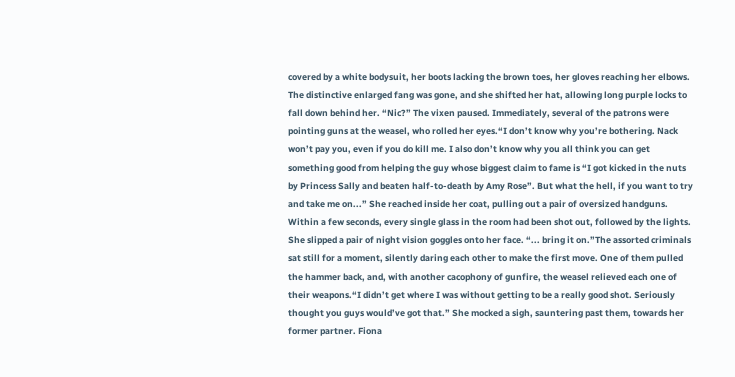covered by a white bodysuit, her boots lacking the brown toes, her gloves reaching her elbows. The distinctive enlarged fang was gone, and she shifted her hat, allowing long purple locks to fall down behind her. “Nic?” The vixen paused. Immediately, several of the patrons were pointing guns at the weasel, who rolled her eyes.“I don’t know why you’re bothering. Nack won’t pay you, even if you do kill me. I also don’t know why you all think you can get something good from helping the guy whose biggest claim to fame is “I got kicked in the nuts by Princess Sally and beaten half-to-death by Amy Rose”. But what the hell, if you want to try and take me on...” She reached inside her coat, pulling out a pair of oversized handguns. Within a few seconds, every single glass in the room had been shot out, followed by the lights. She slipped a pair of night vision goggles onto her face. “... bring it on.”The assorted criminals sat still for a moment, silently daring each other to make the first move. One of them pulled the hammer back, and, with another cacophony of gunfire, the weasel relieved each one of their weapons.“I didn’t get where I was without getting to be a really good shot. Seriously thought you guys would’ve got that.” She mocked a sigh, sauntering past them, towards her former partner. Fiona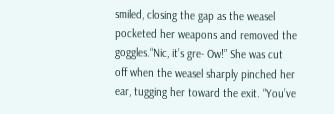smiled, closing the gap as the weasel pocketed her weapons and removed the goggles.“Nic, it’s gre- Ow!” She was cut off when the weasel sharply pinched her ear, tugging her toward the exit. “You’ve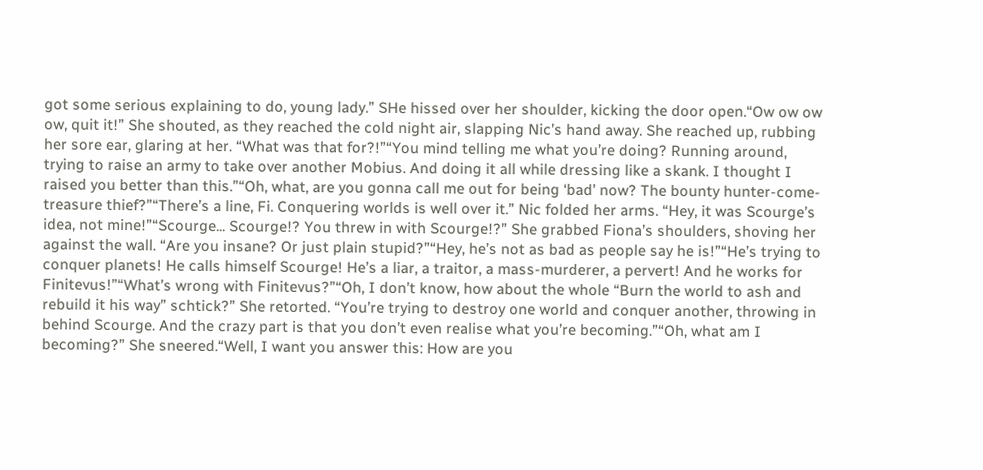got some serious explaining to do, young lady.” SHe hissed over her shoulder, kicking the door open.“Ow ow ow ow, quit it!” She shouted, as they reached the cold night air, slapping Nic’s hand away. She reached up, rubbing her sore ear, glaring at her. “What was that for?!”“You mind telling me what you’re doing? Running around, trying to raise an army to take over another Mobius. And doing it all while dressing like a skank. I thought I raised you better than this.”“Oh, what, are you gonna call me out for being ‘bad’ now? The bounty hunter-come-treasure thief?”“There’s a line, Fi. Conquering worlds is well over it.” Nic folded her arms. “Hey, it was Scourge’s idea, not mine!”“Scourge... Scourge!? You threw in with Scourge!?” She grabbed Fiona’s shoulders, shoving her against the wall. “Are you insane? Or just plain stupid?”“Hey, he’s not as bad as people say he is!”“He’s trying to conquer planets! He calls himself Scourge! He’s a liar, a traitor, a mass-murderer, a pervert! And he works for Finitevus!”“What’s wrong with Finitevus?”“Oh, I don’t know, how about the whole “Burn the world to ash and rebuild it his way” schtick?” She retorted. “You’re trying to destroy one world and conquer another, throwing in behind Scourge. And the crazy part is that you don’t even realise what you’re becoming.”“Oh, what am I becoming?” She sneered.“Well, I want you answer this: How are you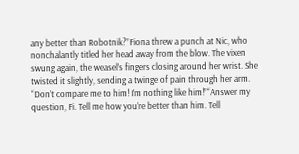any better than Robotnik?”Fiona threw a punch at Nic, who nonchalantly titled her head away from the blow. The vixen swung again, the weasel’s fingers closing around her wrist. She twisted it slightly, sending a twinge of pain through her arm. “Don’t compare me to him! I’m nothing like him!”“Answer my question, Fi. Tell me how you’re better than him. Tell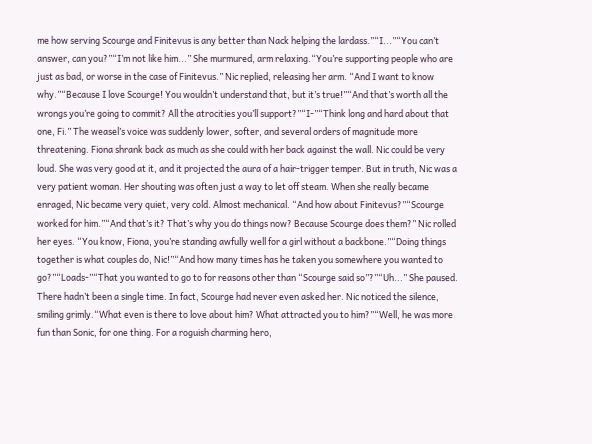me how serving Scourge and Finitevus is any better than Nack helping the lardass.”“I...”“You can’t answer, can you?”“I’m not like him...” She murmured, arm relaxing.“You’re supporting people who are just as bad, or worse in the case of Finitevus.” Nic replied, releasing her arm. “And I want to know why.”“Because I love Scourge! You wouldn’t understand that, but it’s true!”“And that’s worth all the wrongs you’re going to commit? All the atrocities you’ll support?”“I-”“Think long and hard about that one, Fi.” The weasel’s voice was suddenly lower, softer, and several orders of magnitude more threatening. Fiona shrank back as much as she could with her back against the wall. Nic could be very loud. She was very good at it, and it projected the aura of a hair-trigger temper. But in truth, Nic was a very patient woman. Her shouting was often just a way to let off steam. When she really became enraged, Nic became very quiet, very cold. Almost mechanical. “And how about Finitevus?”“Scourge worked for him.”“And that’s it? That’s why you do things now? Because Scourge does them?” Nic rolled her eyes. “You know, Fiona, you’re standing awfully well for a girl without a backbone.”“Doing things together is what couples do, Nic!”“And how many times has he taken you somewhere you wanted to go?”“Loads-”“That you wanted to go to for reasons other than “Scourge said so”?”“Uh...” She paused. There hadn’t been a single time. In fact, Scourge had never even asked her. Nic noticed the silence, smiling grimly.“What even is there to love about him? What attracted you to him?”“Well, he was more fun than Sonic, for one thing. For a roguish charming hero,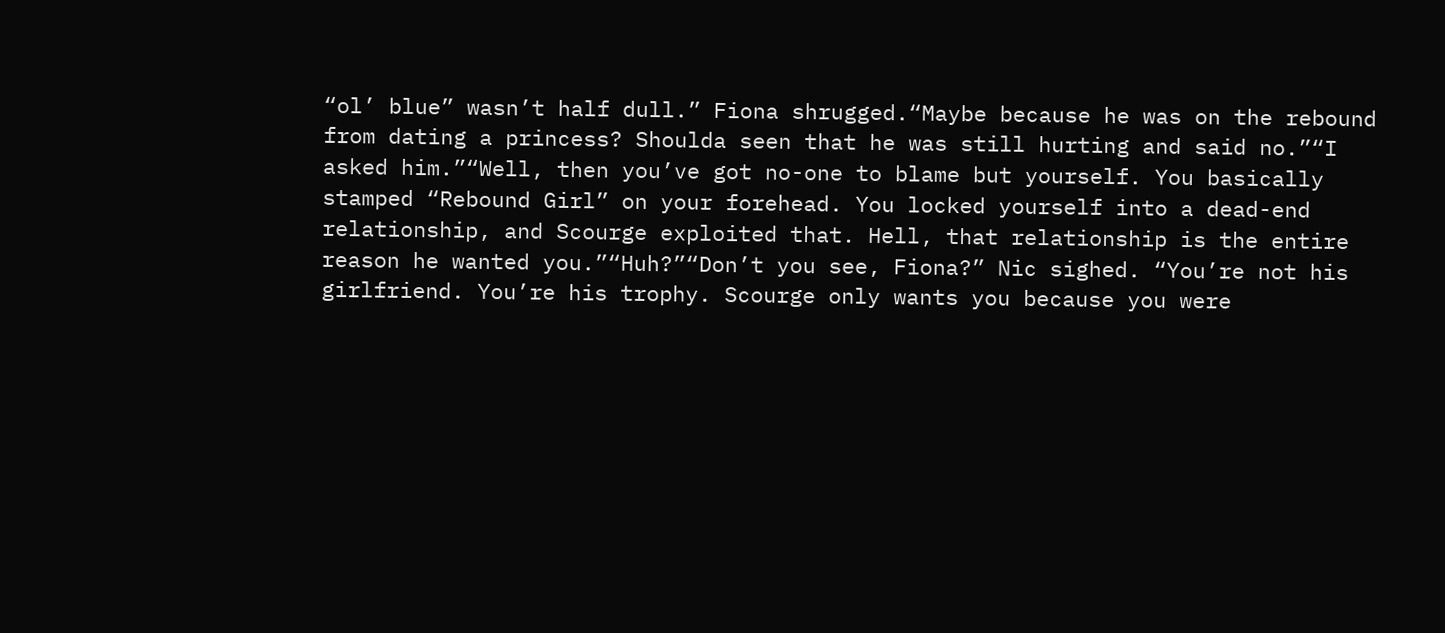“ol’ blue” wasn’t half dull.” Fiona shrugged.“Maybe because he was on the rebound from dating a princess? Shoulda seen that he was still hurting and said no.”“I asked him.”“Well, then you’ve got no-one to blame but yourself. You basically stamped “Rebound Girl” on your forehead. You locked yourself into a dead-end relationship, and Scourge exploited that. Hell, that relationship is the entire reason he wanted you.”“Huh?”“Don’t you see, Fiona?” Nic sighed. “You’re not his girlfriend. You’re his trophy. Scourge only wants you because you were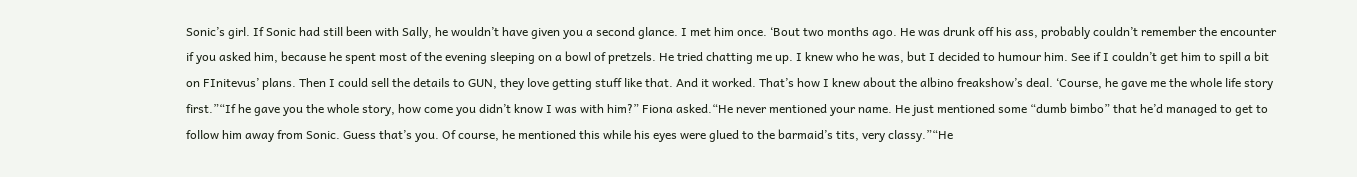Sonic’s girl. If Sonic had still been with Sally, he wouldn’t have given you a second glance. I met him once. ‘Bout two months ago. He was drunk off his ass, probably couldn’t remember the encounter if you asked him, because he spent most of the evening sleeping on a bowl of pretzels. He tried chatting me up. I knew who he was, but I decided to humour him. See if I couldn’t get him to spill a bit on FInitevus’ plans. Then I could sell the details to GUN, they love getting stuff like that. And it worked. That’s how I knew about the albino freakshow’s deal. ‘Course, he gave me the whole life story first.”“If he gave you the whole story, how come you didn’t know I was with him?” Fiona asked.“He never mentioned your name. He just mentioned some “dumb bimbo” that he’d managed to get to follow him away from Sonic. Guess that’s you. Of course, he mentioned this while his eyes were glued to the barmaid’s tits, very classy.”“He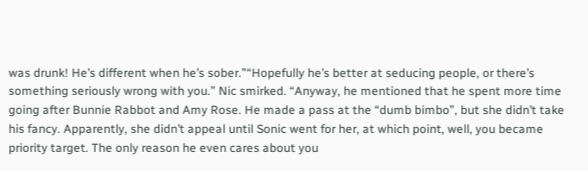was drunk! He’s different when he’s sober.”“Hopefully he’s better at seducing people, or there’s something seriously wrong with you.” Nic smirked. “Anyway, he mentioned that he spent more time going after Bunnie Rabbot and Amy Rose. He made a pass at the “dumb bimbo”, but she didn’t take his fancy. Apparently, she didn’t appeal until Sonic went for her, at which point, well, you became priority target. The only reason he even cares about you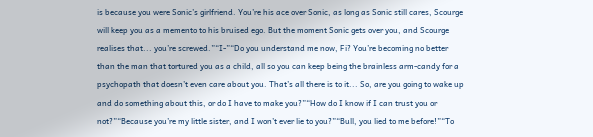is because you were Sonic’s girlfriend. You’re his ace over Sonic, as long as Sonic still cares, Scourge will keep you as a memento to his bruised ego. But the moment Sonic gets over you, and Scourge realises that... you’re screwed.”“I-”“Do you understand me now, Fi? You’re becoming no better than the man that tortured you as a child, all so you can keep being the brainless arm-candy for a psychopath that doesn’t even care about you. That’s all there is to it... So, are you going to wake up and do something about this, or do I have to make you?”“How do I know if I can trust you or not?”“Because you’re my little sister, and I won’t ever lie to you?”“Bull, you lied to me before!”“To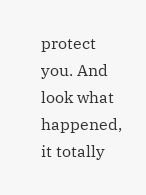protect you. And look what happened, it totally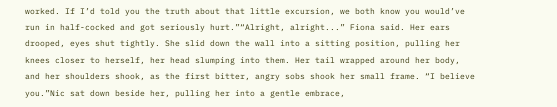worked. If I’d told you the truth about that little excursion, we both know you would’ve run in half-cocked and got seriously hurt.”“Alright, alright...” Fiona said. Her ears drooped, eyes shut tightly. She slid down the wall into a sitting position, pulling her knees closer to herself, her head slumping into them. Her tail wrapped around her body, and her shoulders shook, as the first bitter, angry sobs shook her small frame. “I believe you.”Nic sat down beside her, pulling her into a gentle embrace,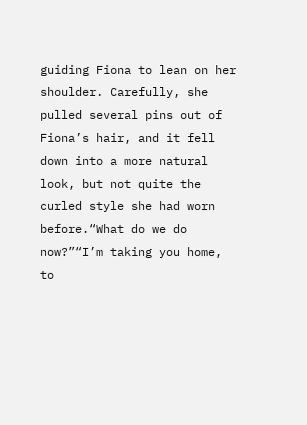guiding Fiona to lean on her shoulder. Carefully, she pulled several pins out of Fiona’s hair, and it fell down into a more natural look, but not quite the curled style she had worn before.“What do we do now?”“I’m taking you home, to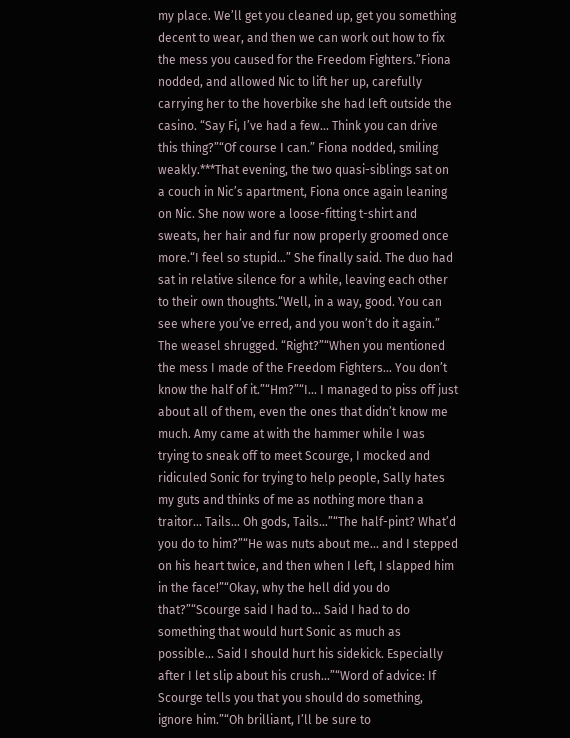my place. We’ll get you cleaned up, get you something decent to wear, and then we can work out how to fix the mess you caused for the Freedom Fighters.”Fiona nodded, and allowed Nic to lift her up, carefully carrying her to the hoverbike she had left outside the casino. “Say Fi, I’ve had a few... Think you can drive this thing?”“Of course I can.” Fiona nodded, smiling weakly.***That evening, the two quasi-siblings sat on a couch in Nic’s apartment, Fiona once again leaning on Nic. She now wore a loose-fitting t-shirt and sweats, her hair and fur now properly groomed once more.“I feel so stupid...” She finally said. The duo had sat in relative silence for a while, leaving each other to their own thoughts.“Well, in a way, good. You can see where you’ve erred, and you won’t do it again.” The weasel shrugged. “Right?”“When you mentioned the mess I made of the Freedom Fighters... You don’t know the half of it.”“Hm?”“I... I managed to piss off just about all of them, even the ones that didn’t know me much. Amy came at with the hammer while I was trying to sneak off to meet Scourge, I mocked and ridiculed Sonic for trying to help people, Sally hates my guts and thinks of me as nothing more than a traitor... Tails... Oh gods, Tails...”“The half-pint? What’d you do to him?”“He was nuts about me... and I stepped on his heart twice, and then when I left, I slapped him in the face!”“Okay, why the hell did you do that?”“Scourge said I had to... Said I had to do something that would hurt Sonic as much as possible... Said I should hurt his sidekick. Especially after I let slip about his crush...”“Word of advice: If Scourge tells you that you should do something, ignore him.”“Oh brilliant, I’ll be sure to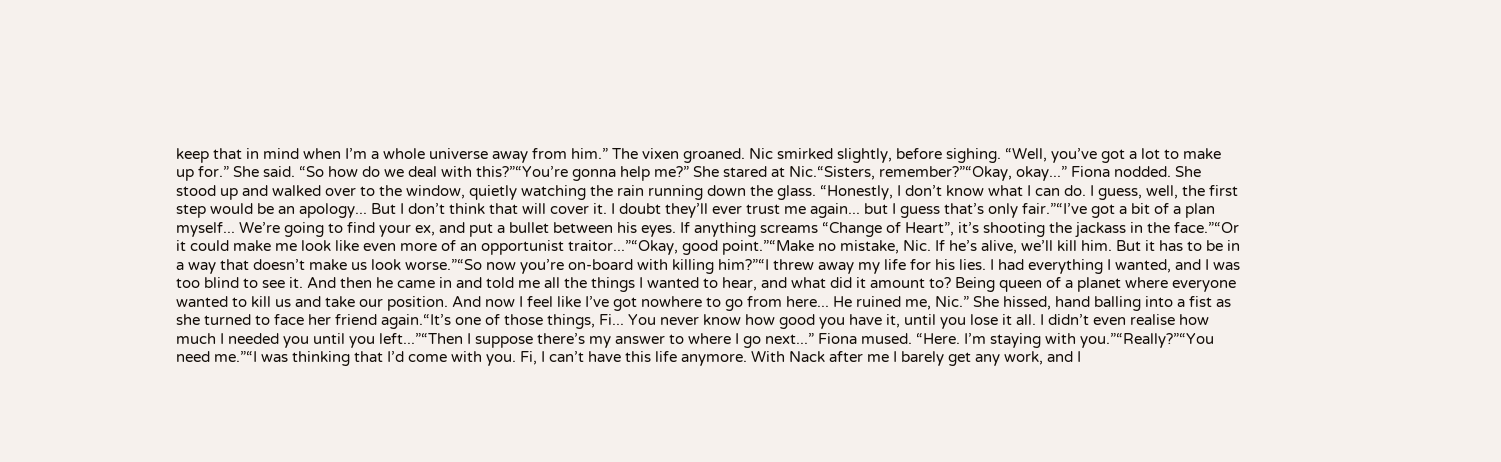keep that in mind when I’m a whole universe away from him.” The vixen groaned. Nic smirked slightly, before sighing. “Well, you’ve got a lot to make up for.” She said. “So how do we deal with this?”“You’re gonna help me?” She stared at Nic.“Sisters, remember?”“Okay, okay...” Fiona nodded. She stood up and walked over to the window, quietly watching the rain running down the glass. “Honestly, I don’t know what I can do. I guess, well, the first step would be an apology... But I don’t think that will cover it. I doubt they’ll ever trust me again... but I guess that’s only fair.”“I’ve got a bit of a plan myself... We’re going to find your ex, and put a bullet between his eyes. If anything screams “Change of Heart”, it’s shooting the jackass in the face.”“Or it could make me look like even more of an opportunist traitor...”“Okay, good point.”“Make no mistake, Nic. If he’s alive, we’ll kill him. But it has to be in a way that doesn’t make us look worse.”“So now you’re on-board with killing him?”“I threw away my life for his lies. I had everything I wanted, and I was too blind to see it. And then he came in and told me all the things I wanted to hear, and what did it amount to? Being queen of a planet where everyone wanted to kill us and take our position. And now I feel like I’ve got nowhere to go from here... He ruined me, Nic.” She hissed, hand balling into a fist as she turned to face her friend again.“It’s one of those things, Fi... You never know how good you have it, until you lose it all. I didn’t even realise how much I needed you until you left...”“Then I suppose there’s my answer to where I go next...” Fiona mused. “Here. I’m staying with you.”“Really?”“You need me.”“I was thinking that I’d come with you. Fi, I can’t have this life anymore. With Nack after me I barely get any work, and I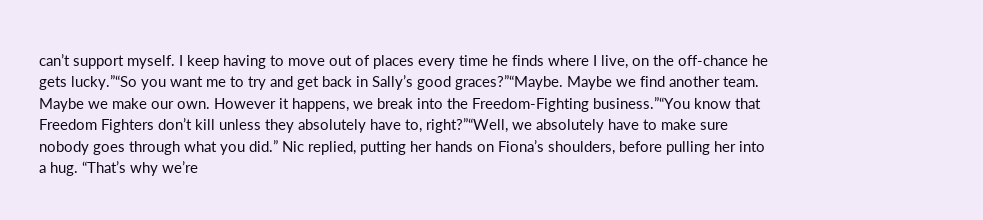can’t support myself. I keep having to move out of places every time he finds where I live, on the off-chance he gets lucky.”“So you want me to try and get back in Sally’s good graces?”“Maybe. Maybe we find another team. Maybe we make our own. However it happens, we break into the Freedom-Fighting business.”“You know that Freedom Fighters don’t kill unless they absolutely have to, right?”“Well, we absolutely have to make sure nobody goes through what you did.” Nic replied, putting her hands on Fiona’s shoulders, before pulling her into a hug. “That’s why we’re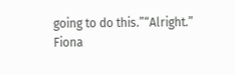going to do this.”“Alright.” Fiona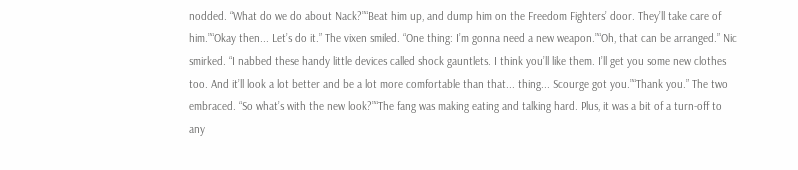nodded. “What do we do about Nack?”“Beat him up, and dump him on the Freedom Fighters’ door. They’ll take care of him.”“Okay then... Let’s do it.” The vixen smiled. “One thing: I’m gonna need a new weapon.”“Oh, that can be arranged.” Nic smirked. “I nabbed these handy little devices called shock gauntlets. I think you’ll like them. I’ll get you some new clothes too. And it’ll look a lot better and be a lot more comfortable than that... thing... Scourge got you.”“Thank you.” The two embraced. “So what’s with the new look?”“The fang was making eating and talking hard. Plus, it was a bit of a turn-off to any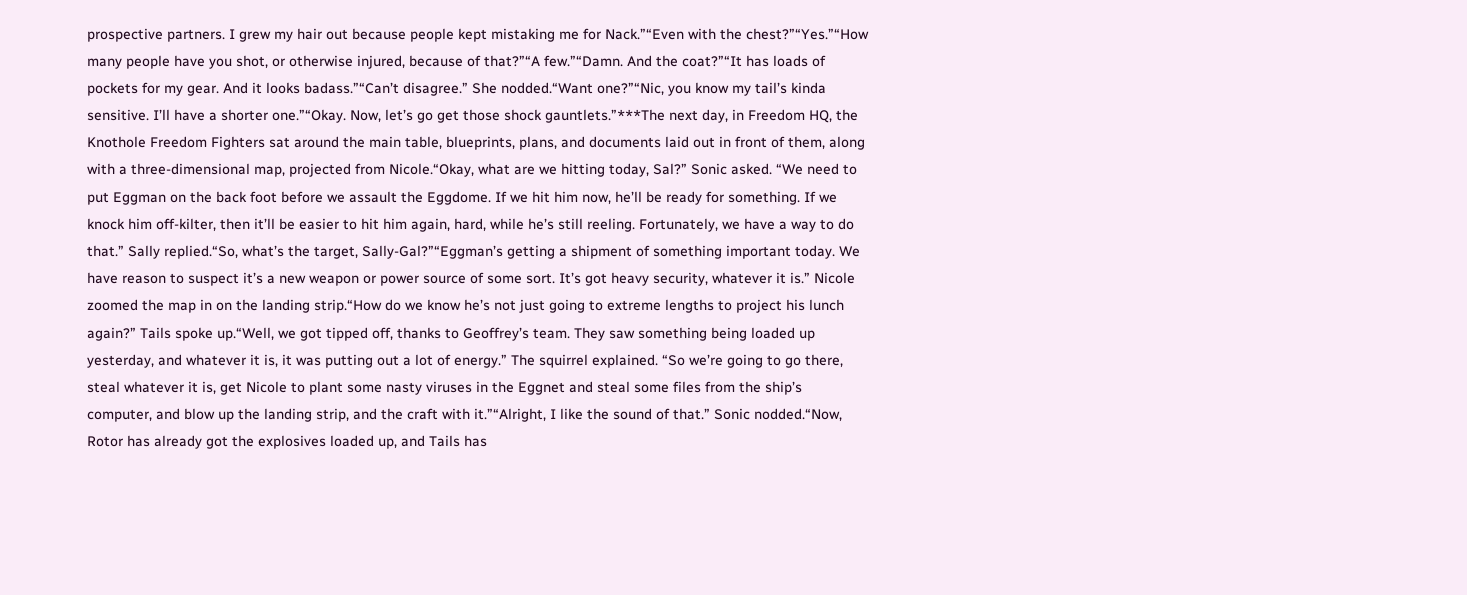prospective partners. I grew my hair out because people kept mistaking me for Nack.”“Even with the chest?”“Yes.”“How many people have you shot, or otherwise injured, because of that?”“A few.”“Damn. And the coat?”“It has loads of pockets for my gear. And it looks badass.”“Can’t disagree.” She nodded.“Want one?”“Nic, you know my tail’s kinda sensitive. I’ll have a shorter one.”“Okay. Now, let’s go get those shock gauntlets.”***The next day, in Freedom HQ, the Knothole Freedom Fighters sat around the main table, blueprints, plans, and documents laid out in front of them, along with a three-dimensional map, projected from Nicole.“Okay, what are we hitting today, Sal?” Sonic asked. “We need to put Eggman on the back foot before we assault the Eggdome. If we hit him now, he’ll be ready for something. If we knock him off-kilter, then it’ll be easier to hit him again, hard, while he’s still reeling. Fortunately, we have a way to do that.” Sally replied.“So, what’s the target, Sally-Gal?”“Eggman’s getting a shipment of something important today. We have reason to suspect it’s a new weapon or power source of some sort. It’s got heavy security, whatever it is.” Nicole zoomed the map in on the landing strip.“How do we know he’s not just going to extreme lengths to project his lunch again?” Tails spoke up.“Well, we got tipped off, thanks to Geoffrey’s team. They saw something being loaded up yesterday, and whatever it is, it was putting out a lot of energy.” The squirrel explained. “So we’re going to go there, steal whatever it is, get Nicole to plant some nasty viruses in the Eggnet and steal some files from the ship’s computer, and blow up the landing strip, and the craft with it.”“Alright, I like the sound of that.” Sonic nodded.“Now, Rotor has already got the explosives loaded up, and Tails has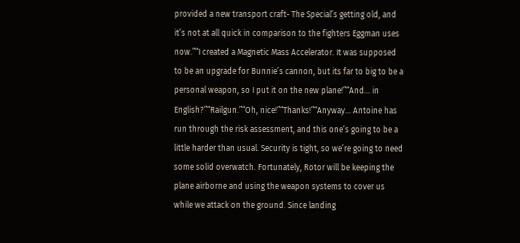provided a new transport craft- The Special’s getting old, and it’s not at all quick in comparison to the fighters Eggman uses now.”“I created a Magnetic Mass Accelerator. It was supposed to be an upgrade for Bunnie’s cannon, but its far to big to be a personal weapon, so I put it on the new plane!”“And... in English?”“Railgun.”“Oh, nice!”“Thanks!”“Anyway... Antoine has run through the risk assessment, and this one’s going to be a little harder than usual. Security is tight, so we’re going to need some solid overwatch. Fortunately, Rotor will be keeping the plane airborne and using the weapon systems to cover us while we attack on the ground. Since landing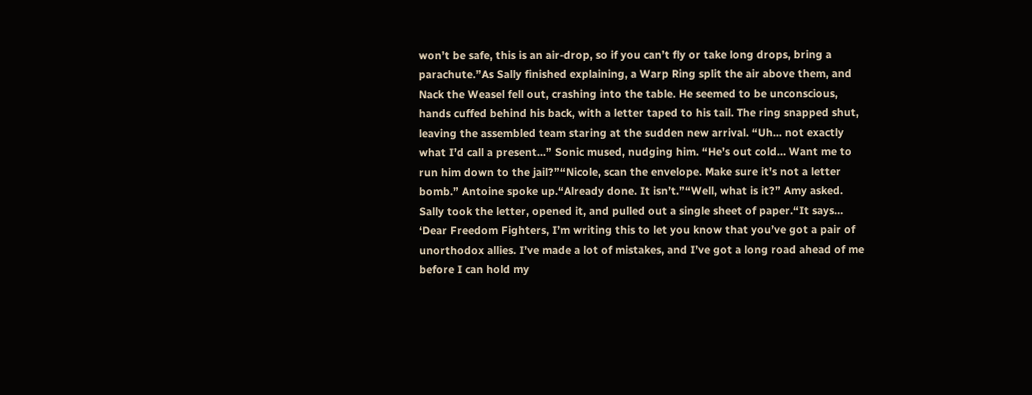won’t be safe, this is an air-drop, so if you can’t fly or take long drops, bring a parachute.”As Sally finished explaining, a Warp Ring split the air above them, and Nack the Weasel fell out, crashing into the table. He seemed to be unconscious, hands cuffed behind his back, with a letter taped to his tail. The ring snapped shut, leaving the assembled team staring at the sudden new arrival. “Uh... not exactly what I’d call a present...” Sonic mused, nudging him. “He’s out cold… Want me to run him down to the jail?”“Nicole, scan the envelope. Make sure it’s not a letter bomb.” Antoine spoke up.“Already done. It isn’t.”“Well, what is it?” Amy asked. Sally took the letter, opened it, and pulled out a single sheet of paper.“It says… ‘Dear Freedom Fighters, I’m writing this to let you know that you’ve got a pair of unorthodox allies. I’ve made a lot of mistakes, and I’ve got a long road ahead of me before I can hold my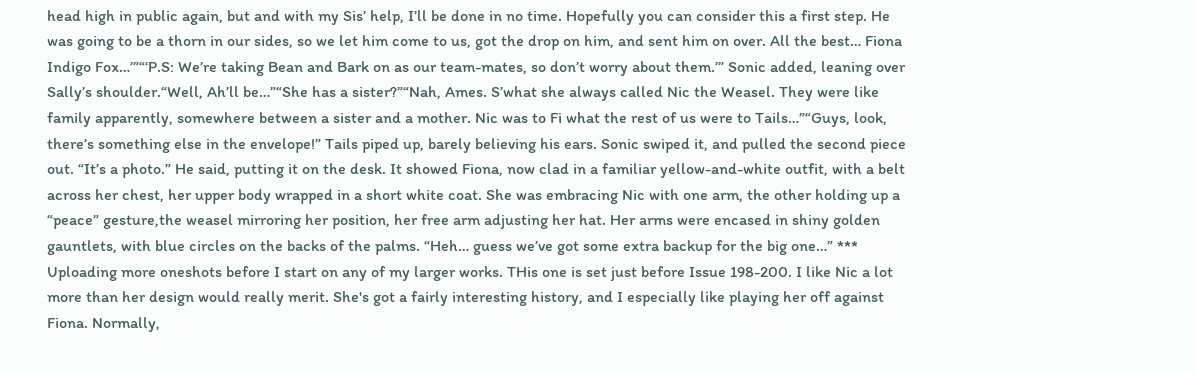head high in public again, but and with my Sis’ help, I’ll be done in no time. Hopefully you can consider this a first step. He was going to be a thorn in our sides, so we let him come to us, got the drop on him, and sent him on over. All the best… Fiona Indigo Fox…’”“‘P.S: We’re taking Bean and Bark on as our team-mates, so don’t worry about them.’” Sonic added, leaning over Sally’s shoulder.“Well, Ah’ll be…”“She has a sister?”“Nah, Ames. S’what she always called Nic the Weasel. They were like family apparently, somewhere between a sister and a mother. Nic was to Fi what the rest of us were to Tails…”“Guys, look, there’s something else in the envelope!” Tails piped up, barely believing his ears. Sonic swiped it, and pulled the second piece out. “It’s a photo.” He said, putting it on the desk. It showed Fiona, now clad in a familiar yellow-and-white outfit, with a belt across her chest, her upper body wrapped in a short white coat. She was embracing Nic with one arm, the other holding up a “peace” gesture,the weasel mirroring her position, her free arm adjusting her hat. Her arms were encased in shiny golden gauntlets, with blue circles on the backs of the palms. “Heh… guess we’ve got some extra backup for the big one…” *** Uploading more oneshots before I start on any of my larger works. THis one is set just before Issue 198-200. I like Nic a lot more than her design would really merit. She's got a fairly interesting history, and I especially like playing her off against Fiona. Normally,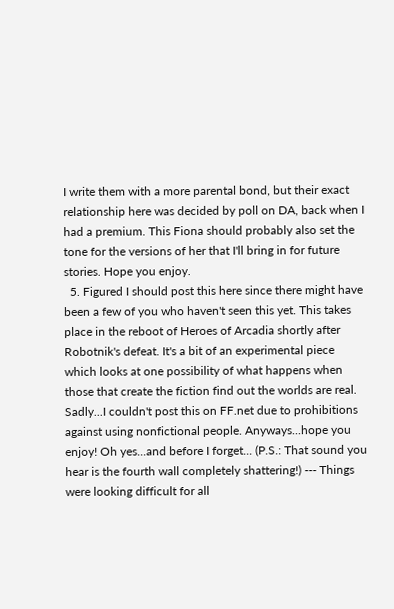I write them with a more parental bond, but their exact relationship here was decided by poll on DA, back when I had a premium. This Fiona should probably also set the tone for the versions of her that I'll bring in for future stories. Hope you enjoy.
  5. Figured I should post this here since there might have been a few of you who haven't seen this yet. This takes place in the reboot of Heroes of Arcadia shortly after Robotnik's defeat. It's a bit of an experimental piece which looks at one possibility of what happens when those that create the fiction find out the worlds are real. Sadly...I couldn't post this on FF.net due to prohibitions against using nonfictional people. Anyways...hope you enjoy! Oh yes...and before I forget... (P.S.: That sound you hear is the fourth wall completely shattering!) --- Things were looking difficult for all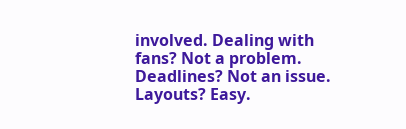involved. Dealing with fans? Not a problem. Deadlines? Not an issue. Layouts? Easy.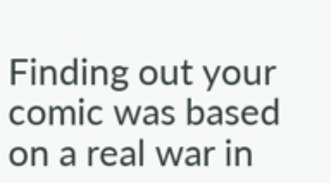Finding out your comic was based on a real war in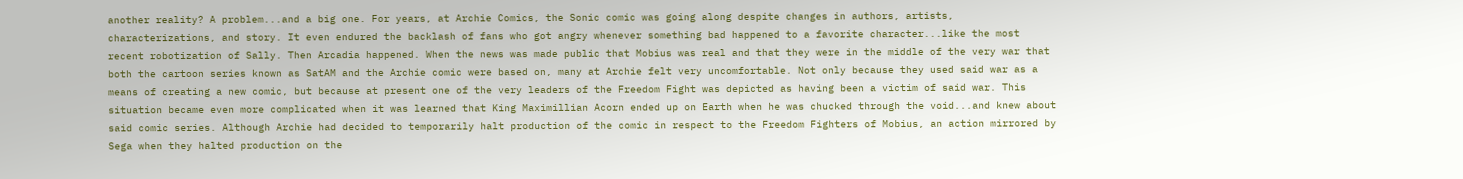another reality? A problem...and a big one. For years, at Archie Comics, the Sonic comic was going along despite changes in authors, artists, characterizations, and story. It even endured the backlash of fans who got angry whenever something bad happened to a favorite character...like the most recent robotization of Sally. Then Arcadia happened. When the news was made public that Mobius was real and that they were in the middle of the very war that both the cartoon series known as SatAM and the Archie comic were based on, many at Archie felt very uncomfortable. Not only because they used said war as a means of creating a new comic, but because at present one of the very leaders of the Freedom Fight was depicted as having been a victim of said war. This situation became even more complicated when it was learned that King Maximillian Acorn ended up on Earth when he was chucked through the void...and knew about said comic series. Although Archie had decided to temporarily halt production of the comic in respect to the Freedom Fighters of Mobius, an action mirrored by Sega when they halted production on the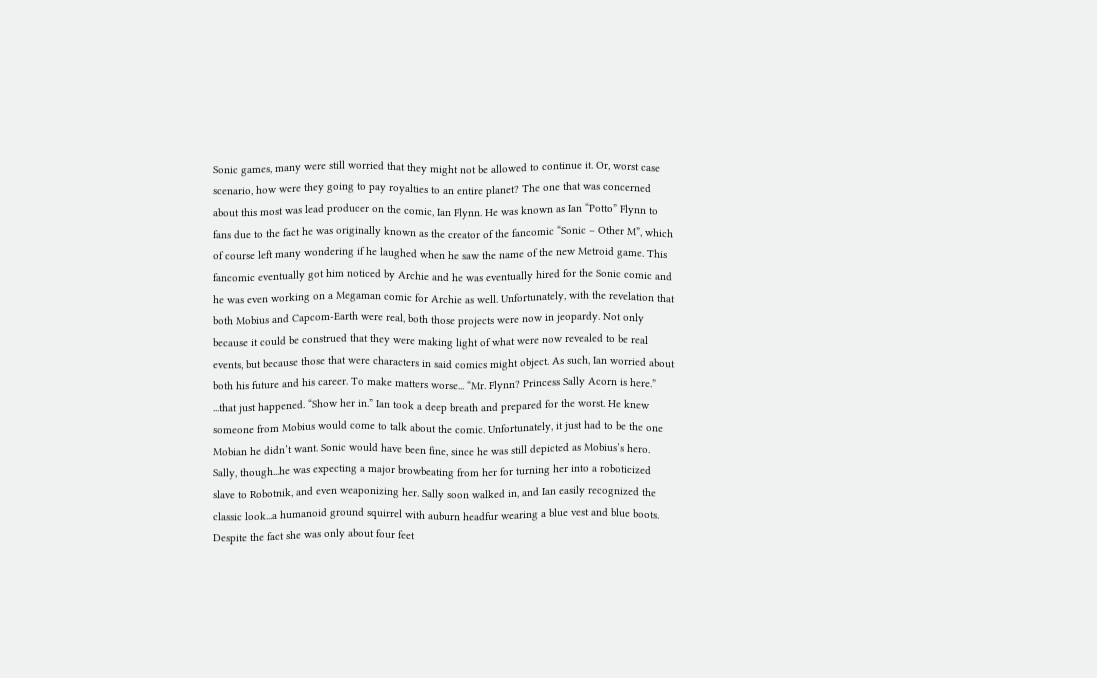Sonic games, many were still worried that they might not be allowed to continue it. Or, worst case scenario, how were they going to pay royalties to an entire planet? The one that was concerned about this most was lead producer on the comic, Ian Flynn. He was known as Ian “Potto” Flynn to fans due to the fact he was originally known as the creator of the fancomic “Sonic – Other M”, which of course left many wondering if he laughed when he saw the name of the new Metroid game. This fancomic eventually got him noticed by Archie and he was eventually hired for the Sonic comic and he was even working on a Megaman comic for Archie as well. Unfortunately, with the revelation that both Mobius and Capcom-Earth were real, both those projects were now in jeopardy. Not only because it could be construed that they were making light of what were now revealed to be real events, but because those that were characters in said comics might object. As such, Ian worried about both his future and his career. To make matters worse... “Mr. Flynn? Princess Sally Acorn is here.” ...that just happened. “Show her in.” Ian took a deep breath and prepared for the worst. He knew someone from Mobius would come to talk about the comic. Unfortunately, it just had to be the one Mobian he didn’t want. Sonic would have been fine, since he was still depicted as Mobius’s hero. Sally, though...he was expecting a major browbeating from her for turning her into a roboticized slave to Robotnik, and even weaponizing her. Sally soon walked in, and Ian easily recognized the classic look...a humanoid ground squirrel with auburn headfur wearing a blue vest and blue boots. Despite the fact she was only about four feet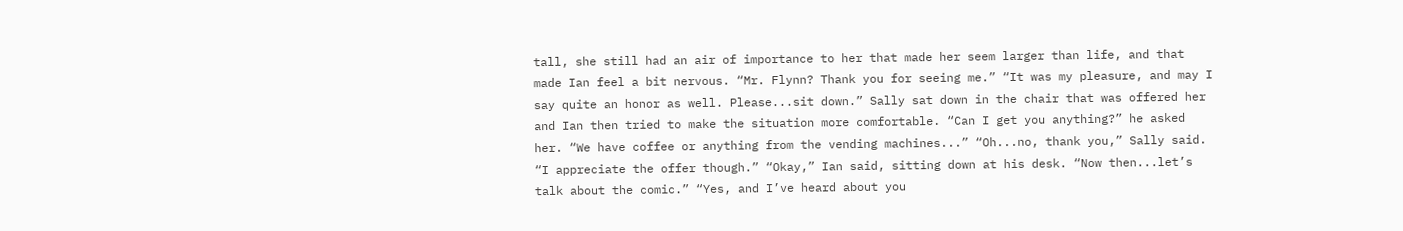tall, she still had an air of importance to her that made her seem larger than life, and that made Ian feel a bit nervous. “Mr. Flynn? Thank you for seeing me.” “It was my pleasure, and may I say quite an honor as well. Please...sit down.” Sally sat down in the chair that was offered her and Ian then tried to make the situation more comfortable. “Can I get you anything?” he asked her. “We have coffee or anything from the vending machines...” “Oh...no, thank you,” Sally said. “I appreciate the offer though.” “Okay,” Ian said, sitting down at his desk. “Now then...let’s talk about the comic.” “Yes, and I’ve heard about you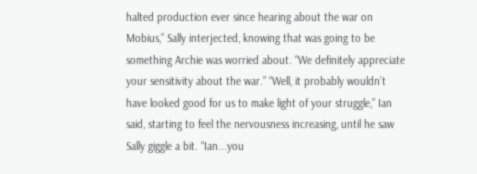halted production ever since hearing about the war on Mobius,” Sally interjected, knowing that was going to be something Archie was worried about. “We definitely appreciate your sensitivity about the war.” “Well, it probably wouldn’t have looked good for us to make light of your struggle,” Ian said, starting to feel the nervousness increasing, until he saw Sally giggle a bit. “Ian...you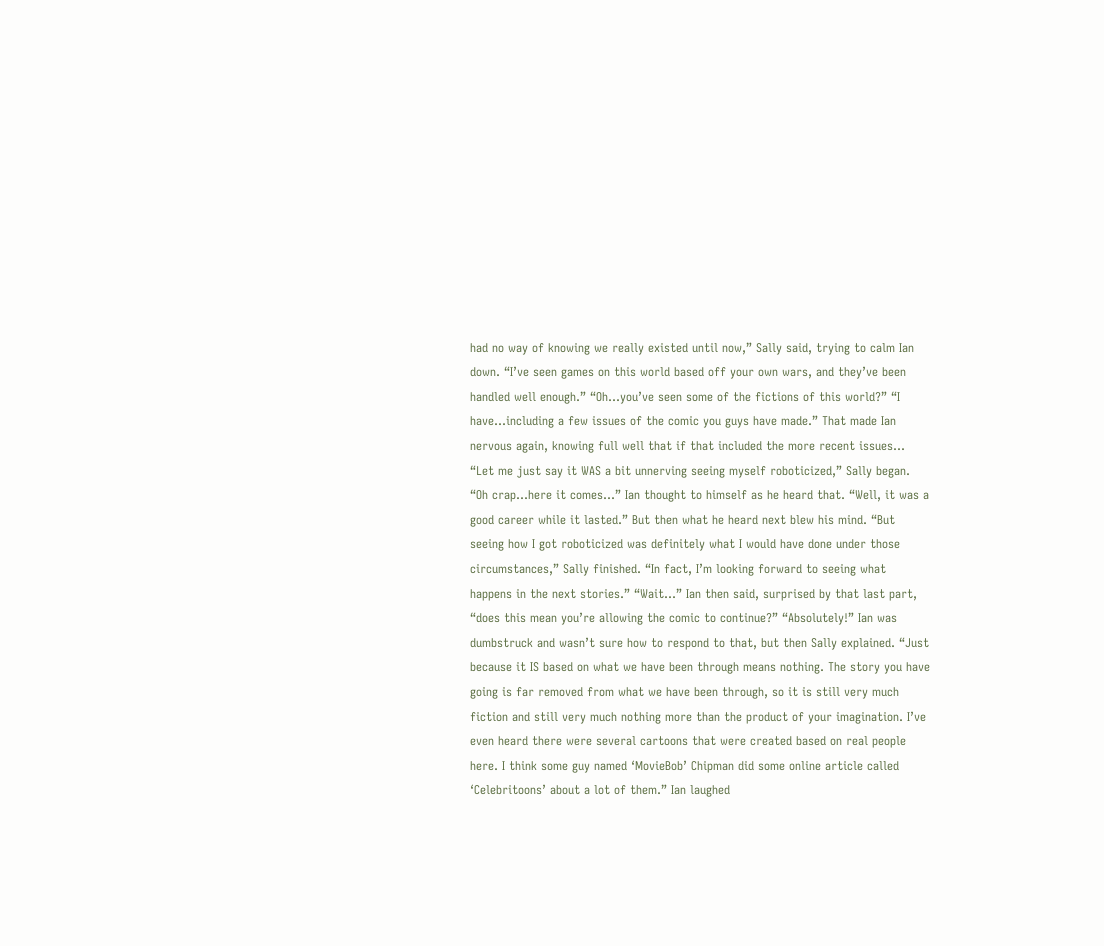had no way of knowing we really existed until now,” Sally said, trying to calm Ian down. “I’ve seen games on this world based off your own wars, and they’ve been handled well enough.” “Oh...you’ve seen some of the fictions of this world?” “I have...including a few issues of the comic you guys have made.” That made Ian nervous again, knowing full well that if that included the more recent issues... “Let me just say it WAS a bit unnerving seeing myself roboticized,” Sally began. “Oh crap...here it comes...” Ian thought to himself as he heard that. “Well, it was a good career while it lasted.” But then what he heard next blew his mind. “But seeing how I got roboticized was definitely what I would have done under those circumstances,” Sally finished. “In fact, I’m looking forward to seeing what happens in the next stories.” “Wait...” Ian then said, surprised by that last part, “does this mean you’re allowing the comic to continue?” “Absolutely!” Ian was dumbstruck and wasn’t sure how to respond to that, but then Sally explained. “Just because it IS based on what we have been through means nothing. The story you have going is far removed from what we have been through, so it is still very much fiction and still very much nothing more than the product of your imagination. I’ve even heard there were several cartoons that were created based on real people here. I think some guy named ‘MovieBob’ Chipman did some online article called ‘Celebritoons’ about a lot of them.” Ian laughed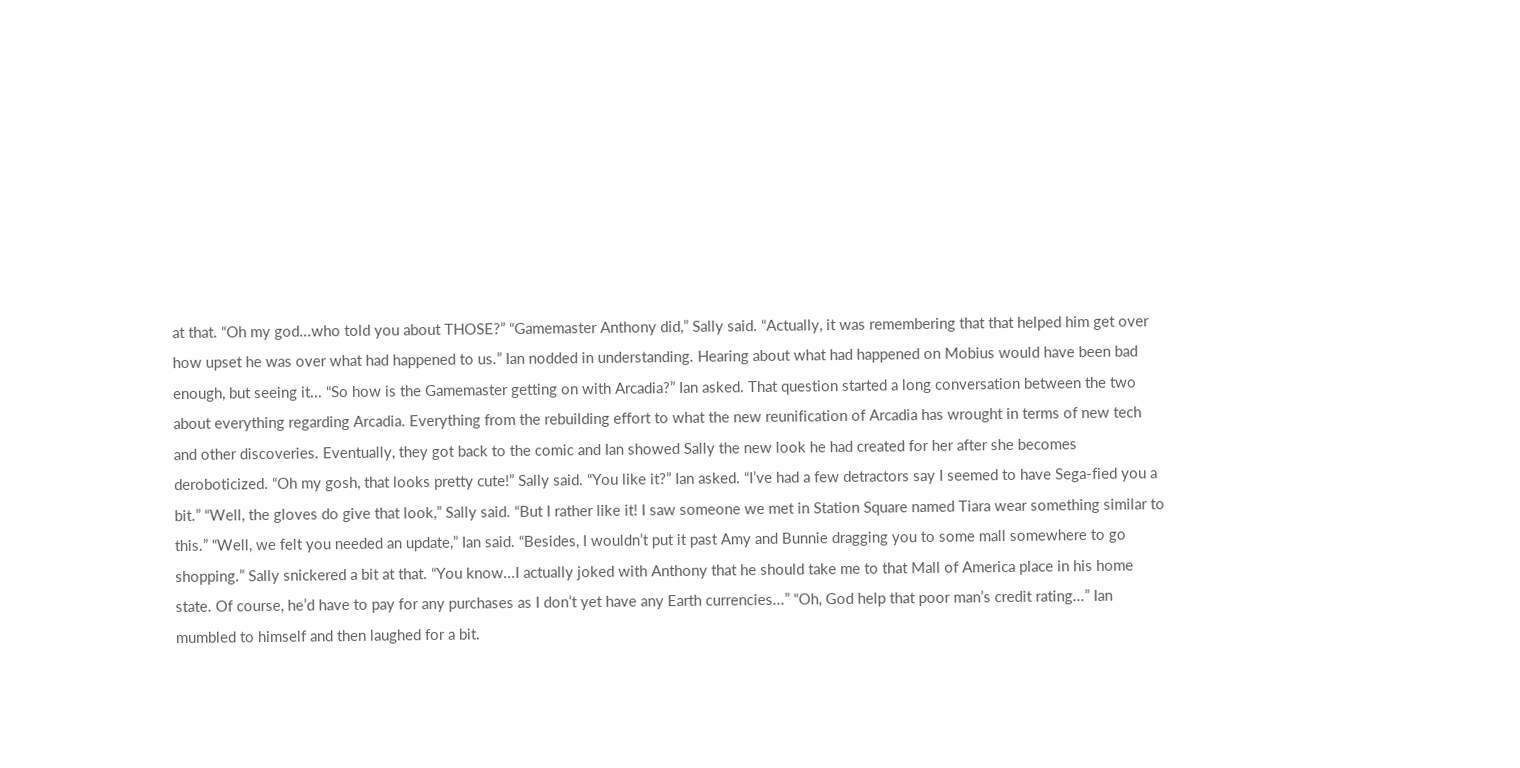at that. “Oh my god...who told you about THOSE?” “Gamemaster Anthony did,” Sally said. “Actually, it was remembering that that helped him get over how upset he was over what had happened to us.” Ian nodded in understanding. Hearing about what had happened on Mobius would have been bad enough, but seeing it... “So how is the Gamemaster getting on with Arcadia?” Ian asked. That question started a long conversation between the two about everything regarding Arcadia. Everything from the rebuilding effort to what the new reunification of Arcadia has wrought in terms of new tech and other discoveries. Eventually, they got back to the comic and Ian showed Sally the new look he had created for her after she becomes deroboticized. “Oh my gosh, that looks pretty cute!” Sally said. “You like it?” Ian asked. “I’ve had a few detractors say I seemed to have Sega-fied you a bit.” “Well, the gloves do give that look,” Sally said. “But I rather like it! I saw someone we met in Station Square named Tiara wear something similar to this.” “Well, we felt you needed an update,” Ian said. “Besides, I wouldn’t put it past Amy and Bunnie dragging you to some mall somewhere to go shopping.” Sally snickered a bit at that. “You know...I actually joked with Anthony that he should take me to that Mall of America place in his home state. Of course, he’d have to pay for any purchases as I don’t yet have any Earth currencies...” “Oh, God help that poor man’s credit rating...” Ian mumbled to himself and then laughed for a bit.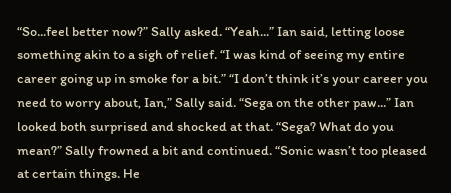“So...feel better now?” Sally asked. “Yeah...” Ian said, letting loose something akin to a sigh of relief. “I was kind of seeing my entire career going up in smoke for a bit.” “I don’t think it’s your career you need to worry about, Ian,” Sally said. “Sega on the other paw...” Ian looked both surprised and shocked at that. “Sega? What do you mean?” Sally frowned a bit and continued. “Sonic wasn’t too pleased at certain things. He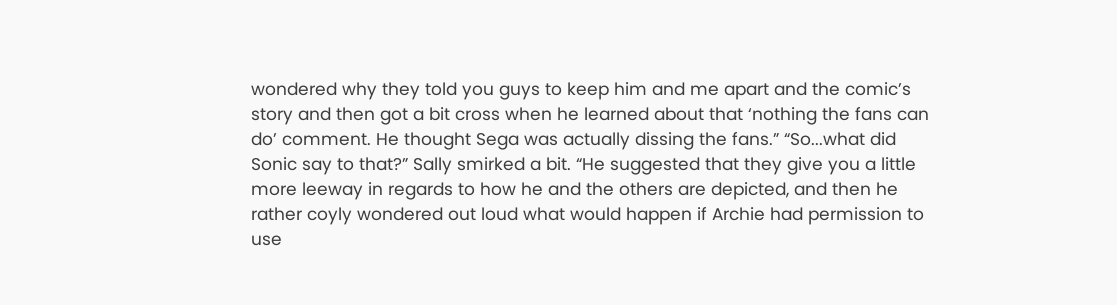wondered why they told you guys to keep him and me apart and the comic’s story and then got a bit cross when he learned about that ‘nothing the fans can do’ comment. He thought Sega was actually dissing the fans.” “So...what did Sonic say to that?” Sally smirked a bit. “He suggested that they give you a little more leeway in regards to how he and the others are depicted, and then he rather coyly wondered out loud what would happen if Archie had permission to use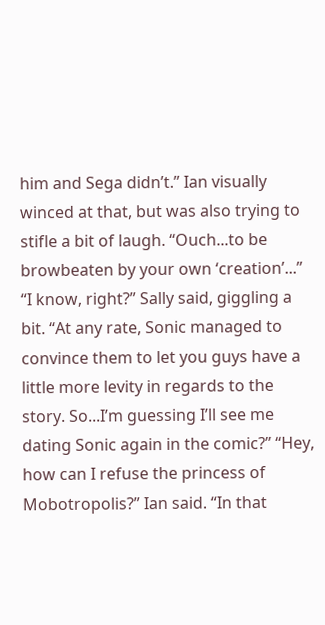him and Sega didn’t.” Ian visually winced at that, but was also trying to stifle a bit of laugh. “Ouch...to be browbeaten by your own ‘creation’...” “I know, right?” Sally said, giggling a bit. “At any rate, Sonic managed to convince them to let you guys have a little more levity in regards to the story. So...I’m guessing I’ll see me dating Sonic again in the comic?” “Hey, how can I refuse the princess of Mobotropolis?” Ian said. “In that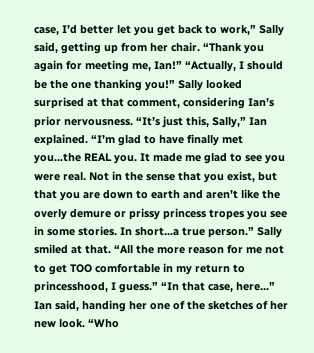case, I’d better let you get back to work,” Sally said, getting up from her chair. “Thank you again for meeting me, Ian!” “Actually, I should be the one thanking you!” Sally looked surprised at that comment, considering Ian’s prior nervousness. “It’s just this, Sally,” Ian explained. “I’m glad to have finally met you...the REAL you. It made me glad to see you were real. Not in the sense that you exist, but that you are down to earth and aren’t like the overly demure or prissy princess tropes you see in some stories. In short...a true person.” Sally smiled at that. “All the more reason for me not to get TOO comfortable in my return to princesshood, I guess.” “In that case, here...” Ian said, handing her one of the sketches of her new look. “Who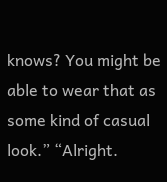knows? You might be able to wear that as some kind of casual look.” “Alright.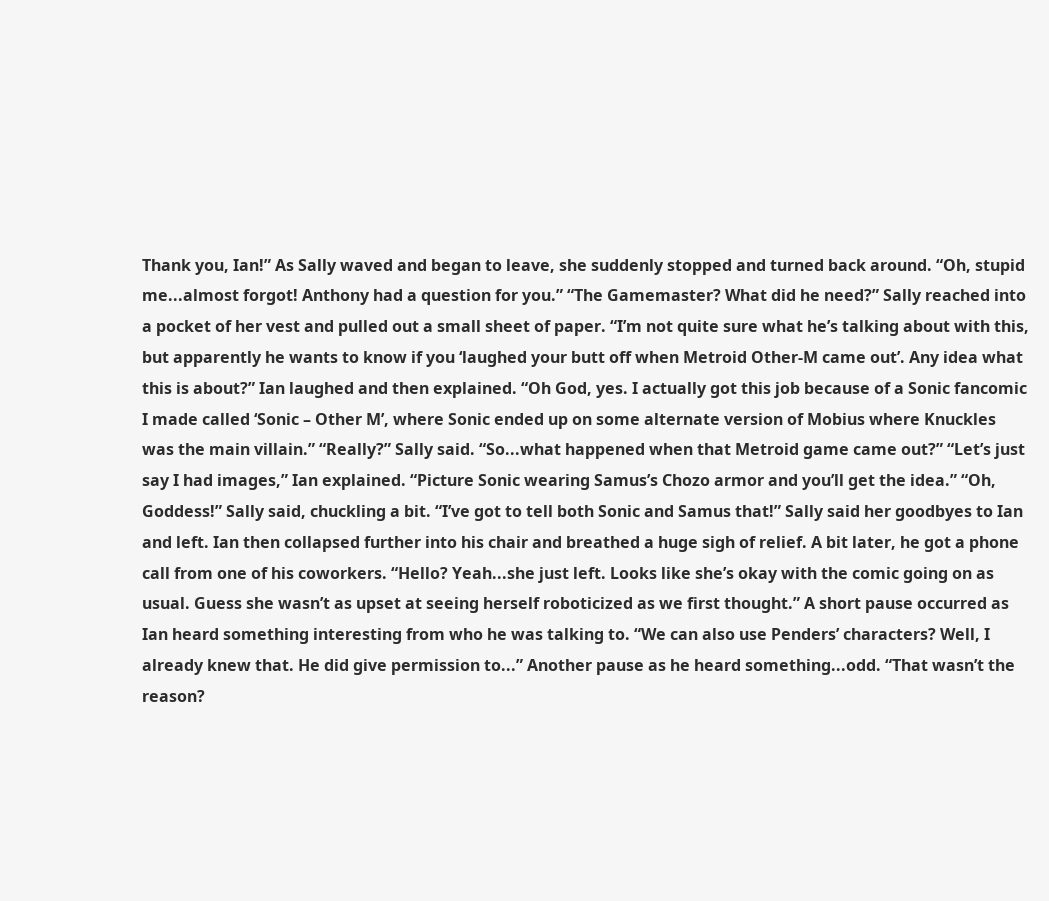Thank you, Ian!” As Sally waved and began to leave, she suddenly stopped and turned back around. “Oh, stupid me...almost forgot! Anthony had a question for you.” “The Gamemaster? What did he need?” Sally reached into a pocket of her vest and pulled out a small sheet of paper. “I’m not quite sure what he’s talking about with this, but apparently he wants to know if you ‘laughed your butt off when Metroid Other-M came out’. Any idea what this is about?” Ian laughed and then explained. “Oh God, yes. I actually got this job because of a Sonic fancomic I made called ‘Sonic – Other M’, where Sonic ended up on some alternate version of Mobius where Knuckles was the main villain.” “Really?” Sally said. “So...what happened when that Metroid game came out?” “Let’s just say I had images,” Ian explained. “Picture Sonic wearing Samus’s Chozo armor and you’ll get the idea.” “Oh, Goddess!” Sally said, chuckling a bit. “I’ve got to tell both Sonic and Samus that!” Sally said her goodbyes to Ian and left. Ian then collapsed further into his chair and breathed a huge sigh of relief. A bit later, he got a phone call from one of his coworkers. “Hello? Yeah...she just left. Looks like she’s okay with the comic going on as usual. Guess she wasn’t as upset at seeing herself roboticized as we first thought.” A short pause occurred as Ian heard something interesting from who he was talking to. “We can also use Penders’ characters? Well, I already knew that. He did give permission to...” Another pause as he heard something...odd. “That wasn’t the reason?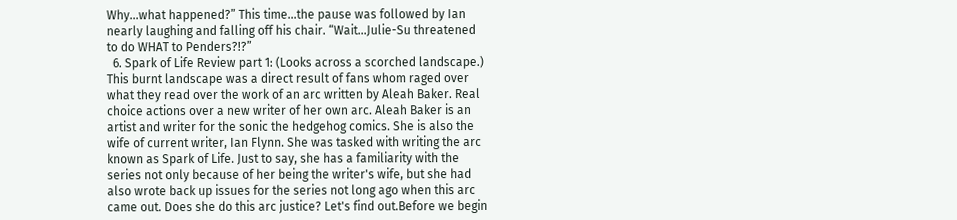Why...what happened?” This time...the pause was followed by Ian nearly laughing and falling off his chair. “Wait...Julie-Su threatened to do WHAT to Penders?!?”
  6. Spark of Life Review part 1: (Looks across a scorched landscape.) This burnt landscape was a direct result of fans whom raged over what they read over the work of an arc written by Aleah Baker. Real choice actions over a new writer of her own arc. Aleah Baker is an artist and writer for the sonic the hedgehog comics. She is also the wife of current writer, Ian Flynn. She was tasked with writing the arc known as Spark of Life. Just to say, she has a familiarity with the series not only because of her being the writer's wife, but she had also wrote back up issues for the series not long ago when this arc came out. Does she do this arc justice? Let's find out.Before we begin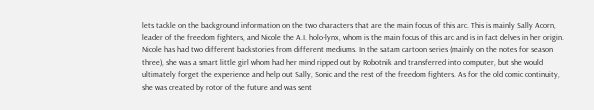lets tackle on the background information on the two characters that are the main focus of this arc. This is mainly Sally Acorn, leader of the freedom fighters, and Nicole the A.I. holo-lynx, whom is the main focus of this arc and is in fact delves in her origin. Nicole has had two different backstories from different mediums. In the satam cartoon series (mainly on the notes for season three), she was a smart little girl whom had her mind ripped out by Robotnik and transferred into computer, but she would ultimately forget the experience and help out Sally, Sonic and the rest of the freedom fighters. As for the old comic continuity, she was created by rotor of the future and was sent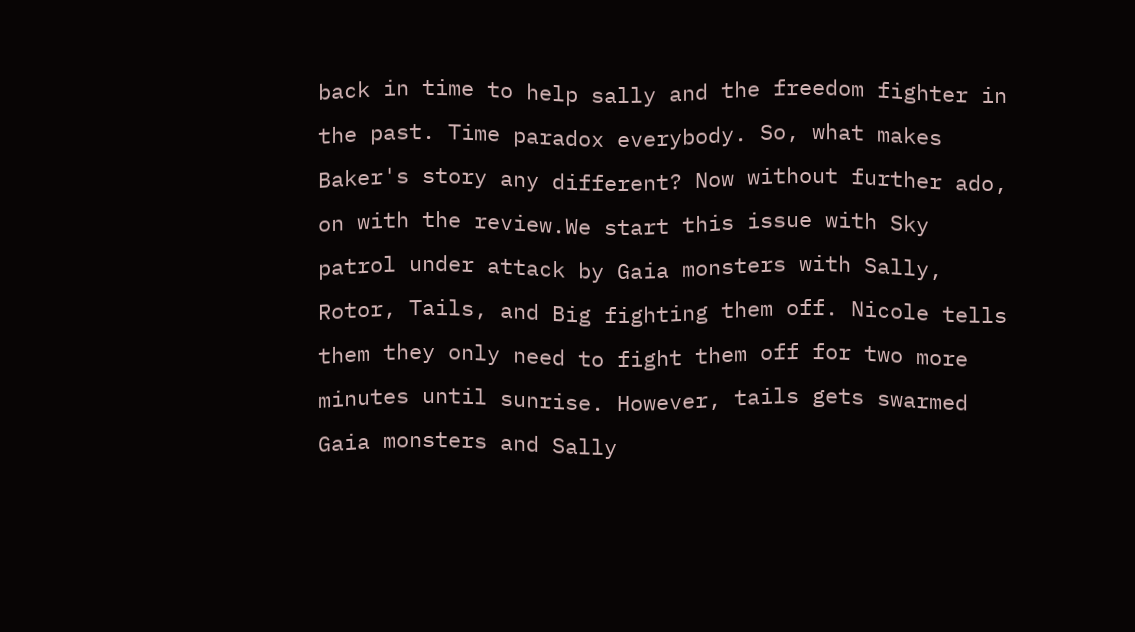back in time to help sally and the freedom fighter in the past. Time paradox everybody. So, what makes Baker's story any different? Now without further ado, on with the review.We start this issue with Sky patrol under attack by Gaia monsters with Sally, Rotor, Tails, and Big fighting them off. Nicole tells them they only need to fight them off for two more minutes until sunrise. However, tails gets swarmed Gaia monsters and Sally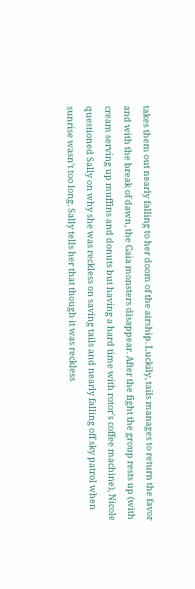takes them out nearly falling to her doom of the airship. Luckily, tails manages to return the favor and with the break of dawn, the Gaia monsters disappear. After the fight the group rests up (with cream serving up muffins and donuts but having a hard time with rotor's coffee machine), Nicole questioned Sally on why she was reckless on saving tails and nearly falling off sky patrol when sunrise wasn't too long. Sally tells her that though it was reckless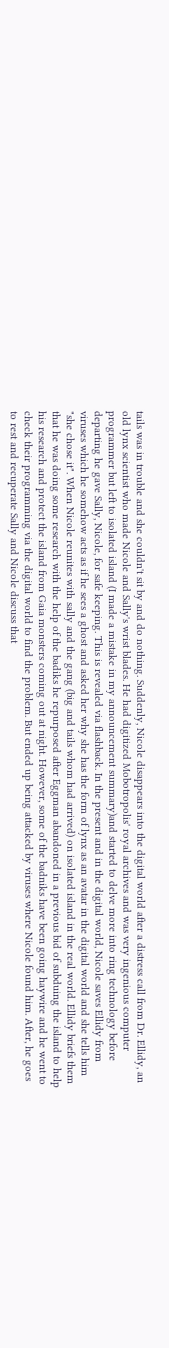tails was in trouble and she couldn't sit by and do nothing. Suddenly, Nicole disappears into the digital world after a distress call from Dr. Ellidy, an old lynx scientist who made Nicole and Sally's wrist blades. He had digitized Mobotropolis' royal archives and was very ingenious computer programmer but left to isolated island (I made a mistake in my announcement summary)and started to delve more into ring technology before departing he gave Sally, Nicole, for safe keeping. This is revealed via flashback. In the present and in the digital world, Nicole saves Ellidy from viruses which he somehow acts as if he sees a ghost and asked her why she has the form of lynx as an avatar in the digital world and she tells him "she chose it". When Nicole reunites with sally and the gang (big and tails whom had arrived) on isolated island in the real world. Ellidy briefs them that he was doing some research with the help of the badiks he repurposed after Eggman abandoned in a previous bid of subduing the island to help his research and protect the island from Gaia monsters coming out at night. However, some of the badniks have been going haywire and he went to check their programming via the digital world to find the problem. But ended up being attacked by viruses where Nicole found him. After, he goes to rest and recuperate Sally and Nicole discuss that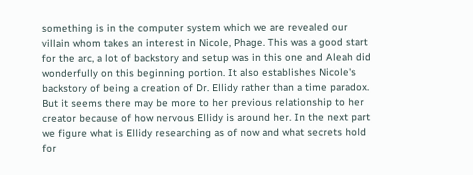something is in the computer system which we are revealed our villain whom takes an interest in Nicole, Phage. This was a good start for the arc, a lot of backstory and setup was in this one and Aleah did wonderfully on this beginning portion. It also establishes Nicole's backstory of being a creation of Dr. Ellidy rather than a time paradox. But it seems there may be more to her previous relationship to her creator because of how nervous Ellidy is around her. In the next part we figure what is Ellidy researching as of now and what secrets hold for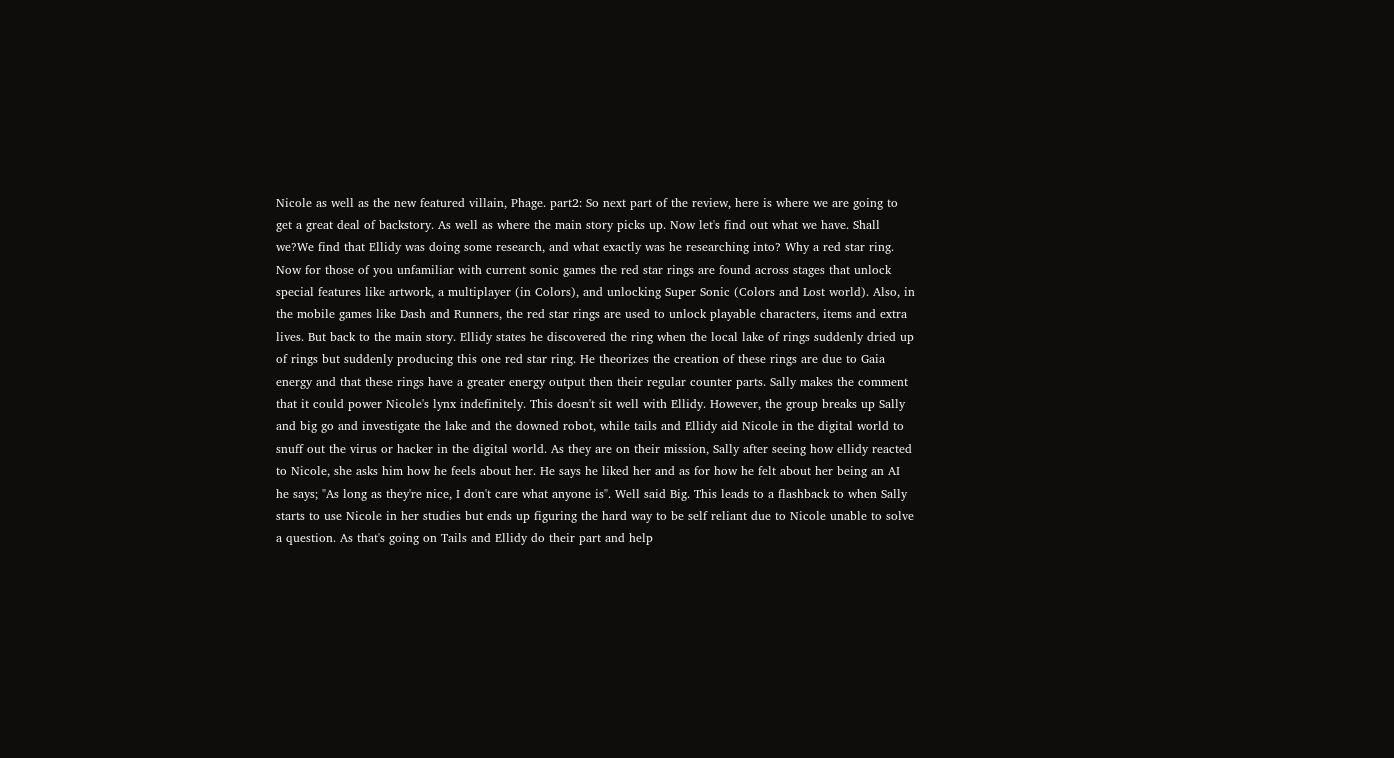Nicole as well as the new featured villain, Phage. part2: So next part of the review, here is where we are going to get a great deal of backstory. As well as where the main story picks up. Now let's find out what we have. Shall we?We find that Ellidy was doing some research, and what exactly was he researching into? Why a red star ring. Now for those of you unfamiliar with current sonic games the red star rings are found across stages that unlock special features like artwork, a multiplayer (in Colors), and unlocking Super Sonic (Colors and Lost world). Also, in the mobile games like Dash and Runners, the red star rings are used to unlock playable characters, items and extra lives. But back to the main story. Ellidy states he discovered the ring when the local lake of rings suddenly dried up of rings but suddenly producing this one red star ring. He theorizes the creation of these rings are due to Gaia energy and that these rings have a greater energy output then their regular counter parts. Sally makes the comment that it could power Nicole's lynx indefinitely. This doesn't sit well with Ellidy. However, the group breaks up Sally and big go and investigate the lake and the downed robot, while tails and Ellidy aid Nicole in the digital world to snuff out the virus or hacker in the digital world. As they are on their mission, Sally after seeing how ellidy reacted to Nicole, she asks him how he feels about her. He says he liked her and as for how he felt about her being an AI he says; "As long as they're nice, I don't care what anyone is". Well said Big. This leads to a flashback to when Sally starts to use Nicole in her studies but ends up figuring the hard way to be self reliant due to Nicole unable to solve a question. As that's going on Tails and Ellidy do their part and help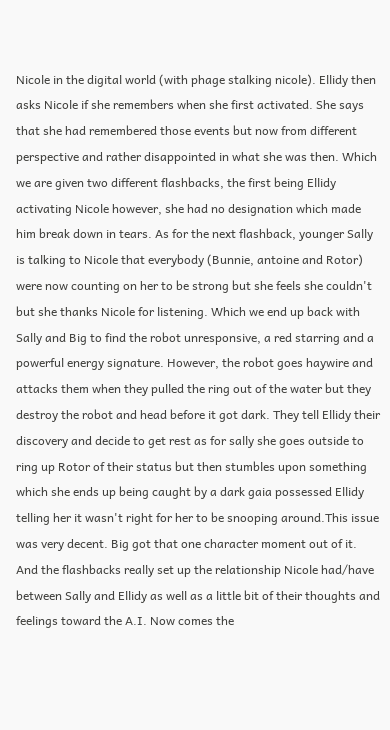Nicole in the digital world (with phage stalking nicole). Ellidy then asks Nicole if she remembers when she first activated. She says that she had remembered those events but now from different perspective and rather disappointed in what she was then. Which we are given two different flashbacks, the first being Ellidy activating Nicole however, she had no designation which made him break down in tears. As for the next flashback, younger Sally is talking to Nicole that everybody (Bunnie, antoine and Rotor) were now counting on her to be strong but she feels she couldn't but she thanks Nicole for listening. Which we end up back with Sally and Big to find the robot unresponsive, a red starring and a powerful energy signature. However, the robot goes haywire and attacks them when they pulled the ring out of the water but they destroy the robot and head before it got dark. They tell Ellidy their discovery and decide to get rest as for sally she goes outside to ring up Rotor of their status but then stumbles upon something which she ends up being caught by a dark gaia possessed Ellidy telling her it wasn't right for her to be snooping around.This issue was very decent. Big got that one character moment out of it. And the flashbacks really set up the relationship Nicole had/have between Sally and Ellidy as well as a little bit of their thoughts and feelings toward the A.I. Now comes the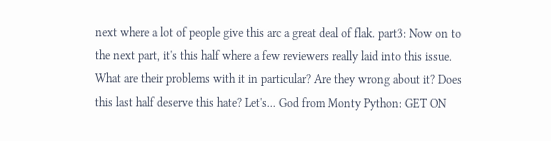next where a lot of people give this arc a great deal of flak. part3: Now on to the next part, it's this half where a few reviewers really laid into this issue. What are their problems with it in particular? Are they wrong about it? Does this last half deserve this hate? Let's... God from Monty Python: GET ON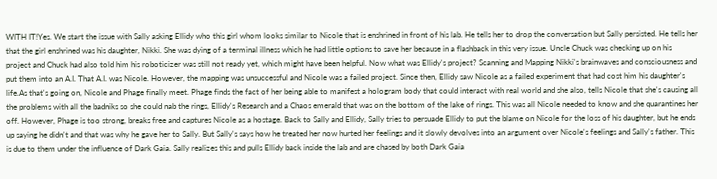WITH IT!Yes. We start the issue with Sally asking Ellidy who this girl whom looks similar to Nicole that is enshrined in front of his lab. He tells her to drop the conversation but Sally persisted. He tells her that the girl enshrined was his daughter, Nikki. She was dying of a terminal illness which he had little options to save her because in a flashback in this very issue. Uncle Chuck was checking up on his project and Chuck had also told him his roboticizer was still not ready yet, which might have been helpful. Now what was Ellidy's project? Scanning and Mapping Nikki's brainwaves and consciousness and put them into an A.I. That A.I. was Nicole. However, the mapping was unsuccessful and Nicole was a failed project. Since then, Ellidy saw Nicole as a failed experiment that had cost him his daughter's life.As that's going on, Nicole and Phage finally meet. Phage finds the fact of her being able to manifest a hologram body that could interact with real world and she also, tells Nicole that she's causing all the problems with all the badniks so she could nab the rings, Ellidy's Research and a Chaos emerald that was on the bottom of the lake of rings. This was all Nicole needed to know and she quarantines her off. However, Phage is too strong, breaks free and captures Nicole as a hostage. Back to Sally and Ellidy, Sally tries to persuade Ellidy to put the blame on Nicole for the loss of his daughter, but he ends up saying he didn't and that was why he gave her to Sally. But Sally's says how he treated her now hurted her feelings and it slowly devolves into an argument over Nicole's feelings and Sally's father. This is due to them under the influence of Dark Gaia. Sally realizes this and pulls Ellidy back inside the lab and are chased by both Dark Gaia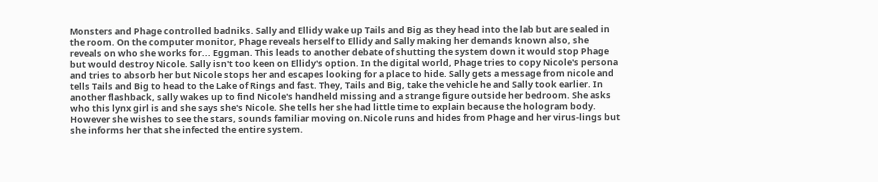Monsters and Phage controlled badniks. Sally and Ellidy wake up Tails and Big as they head into the lab but are sealed in the room. On the computer monitor, Phage reveals herself to Ellidy and Sally making her demands known also, she reveals on who she works for... Eggman. This leads to another debate of shutting the system down it would stop Phage but would destroy Nicole. Sally isn't too keen on Ellidy's option. In the digital world, Phage tries to copy Nicole's persona and tries to absorb her but Nicole stops her and escapes looking for a place to hide. Sally gets a message from nicole and tells Tails and Big to head to the Lake of Rings and fast. They, Tails and Big, take the vehicle he and Sally took earlier. In another flashback, sally wakes up to find Nicole's handheld missing and a strange figure outside her bedroom. She asks who this lynx girl is and she says she's Nicole. She tells her she had little time to explain because the hologram body. However she wishes to see the stars, sounds familiar moving on.Nicole runs and hides from Phage and her virus-lings but she informs her that she infected the entire system.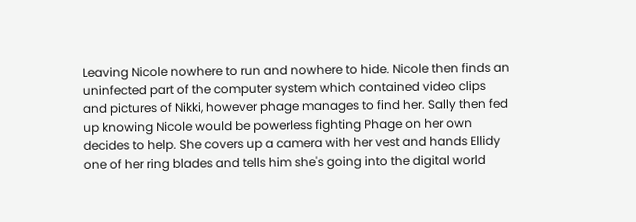Leaving Nicole nowhere to run and nowhere to hide. Nicole then finds an uninfected part of the computer system which contained video clips and pictures of Nikki, however phage manages to find her. Sally then fed up knowing Nicole would be powerless fighting Phage on her own decides to help. She covers up a camera with her vest and hands Ellidy one of her ring blades and tells him she's going into the digital world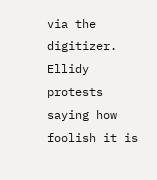via the digitizer. Ellidy protests saying how foolish it is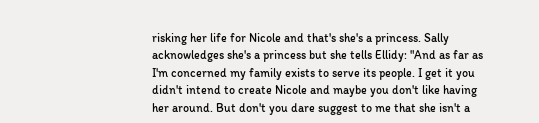risking her life for Nicole and that's she's a princess. Sally acknowledges she's a princess but she tells Ellidy: "And as far as I'm concerned my family exists to serve its people. I get it you didn't intend to create Nicole and maybe you don't like having her around. But don't you dare suggest to me that she isn't a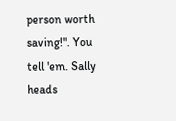person worth saving!". You tell 'em. Sally heads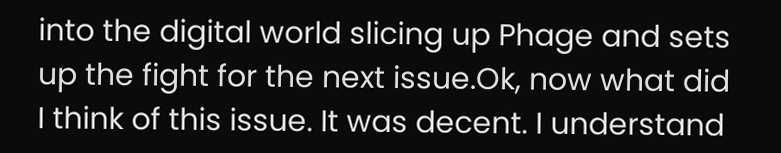into the digital world slicing up Phage and sets up the fight for the next issue.Ok, now what did I think of this issue. It was decent. I understand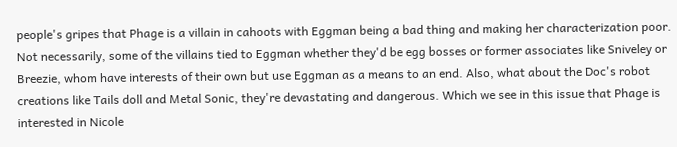people's gripes that Phage is a villain in cahoots with Eggman being a bad thing and making her characterization poor. Not necessarily, some of the villains tied to Eggman whether they'd be egg bosses or former associates like Sniveley or Breezie, whom have interests of their own but use Eggman as a means to an end. Also, what about the Doc's robot creations like Tails doll and Metal Sonic, they're devastating and dangerous. Which we see in this issue that Phage is interested in Nicole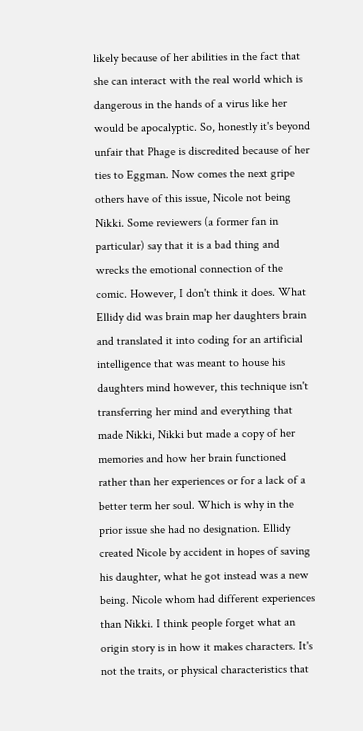likely because of her abilities in the fact that she can interact with the real world which is dangerous in the hands of a virus like her would be apocalyptic. So, honestly it's beyond unfair that Phage is discredited because of her ties to Eggman. Now comes the next gripe others have of this issue, Nicole not being Nikki. Some reviewers (a former fan in particular) say that it is a bad thing and wrecks the emotional connection of the comic. However, I don't think it does. What Ellidy did was brain map her daughters brain and translated it into coding for an artificial intelligence that was meant to house his daughters mind however, this technique isn't transferring her mind and everything that made Nikki, Nikki but made a copy of her memories and how her brain functioned rather than her experiences or for a lack of a better term her soul. Which is why in the prior issue she had no designation. Ellidy created Nicole by accident in hopes of saving his daughter, what he got instead was a new being. Nicole whom had different experiences than Nikki. I think people forget what an origin story is in how it makes characters. It's not the traits, or physical characteristics that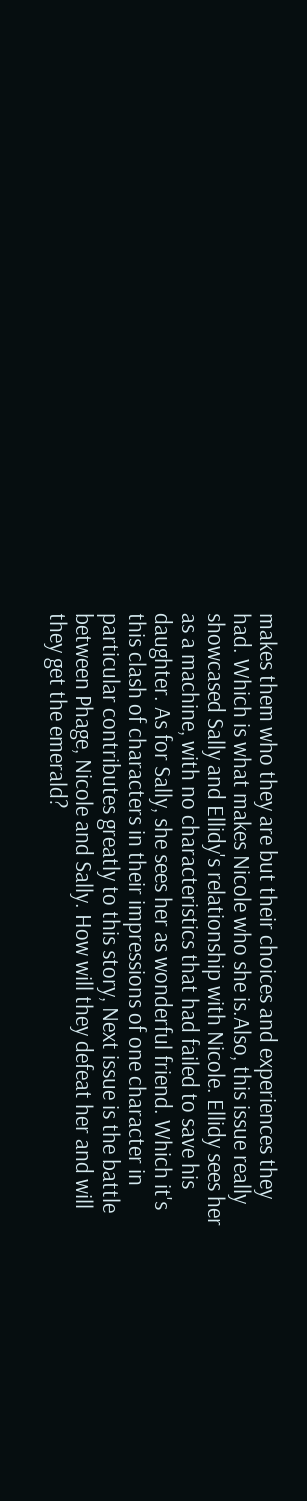makes them who they are but their choices and experiences they had. Which is what makes Nicole who she is.Also, this issue really showcased Sally and Ellidy's relationship with Nicole. Ellidy sees her as a machine, with no characteristics that had failed to save his daughter. As for Sally, she sees her as wonderful friend. Which it's this clash of characters in their impressions of one character in particular contributes greatly to this story, Next issue is the battle between Phage, Nicole and Sally. How will they defeat her and will they get the emerald?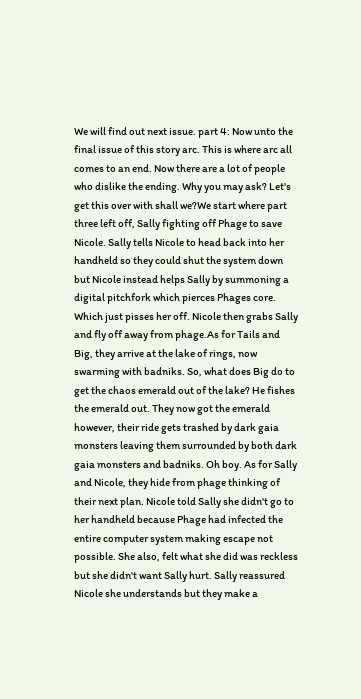We will find out next issue. part 4: Now unto the final issue of this story arc. This is where arc all comes to an end. Now there are a lot of people who dislike the ending. Why you may ask? Let's get this over with shall we?We start where part three left off, Sally fighting off Phage to save Nicole. Sally tells Nicole to head back into her handheld so they could shut the system down but Nicole instead helps Sally by summoning a digital pitchfork which pierces Phages core. Which just pisses her off. Nicole then grabs Sally and fly off away from phage.As for Tails and Big, they arrive at the lake of rings, now swarming with badniks. So, what does Big do to get the chaos emerald out of the lake? He fishes the emerald out. They now got the emerald however, their ride gets trashed by dark gaia monsters leaving them surrounded by both dark gaia monsters and badniks. Oh boy. As for Sally and Nicole, they hide from phage thinking of their next plan. Nicole told Sally she didn't go to her handheld because Phage had infected the entire computer system making escape not possible. She also, felt what she did was reckless but she didn't want Sally hurt. Sally reassured Nicole she understands but they make a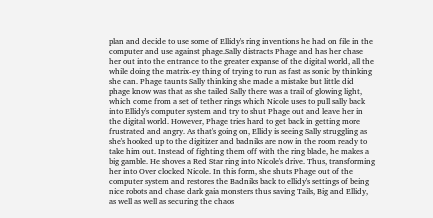plan and decide to use some of Ellidy's ring inventions he had on file in the computer and use against phage.Sally distracts Phage and has her chase her out into the entrance to the greater expanse of the digital world, all the while doing the matrix-ey thing of trying to run as fast as sonic by thinking she can. Phage taunts Sally thinking she made a mistake but little did phage know was that as she tailed Sally there was a trail of glowing light, which come from a set of tether rings which Nicole uses to pull sally back into Ellidy's computer system and try to shut Phage out and leave her in the digital world. However, Phage tries hard to get back in getting more frustrated and angry. As that's going on, Ellidy is seeing Sally struggling as she's hooked up to the digitizer and badniks are now in the room ready to take him out. Instead of fighting them off with the ring blade, he makes a big gamble. He shoves a Red Star ring into Nicole's drive. Thus, transforming her into Over clocked Nicole. In this form, she shuts Phage out of the computer system and restores the Badniks back to ellidy's settings of being nice robots and chase dark gaia monsters thus saving Tails, Big and Ellidy, as well as well as securing the chaos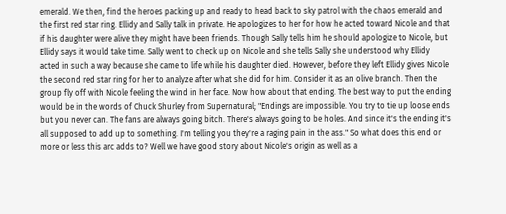emerald. We then, find the heroes packing up and ready to head back to sky patrol with the chaos emerald and the first red star ring. Ellidy and Sally talk in private. He apologizes to her for how he acted toward Nicole and that if his daughter were alive they might have been friends. Though Sally tells him he should apologize to Nicole, but Ellidy says it would take time. Sally went to check up on Nicole and she tells Sally she understood why Ellidy acted in such a way because she came to life while his daughter died. However, before they left Ellidy gives Nicole the second red star ring for her to analyze after what she did for him. Consider it as an olive branch. Then the group fly off with Nicole feeling the wind in her face. Now how about that ending. The best way to put the ending would be in the words of Chuck Shurley from Supernatural; "Endings are impossible. You try to tie up loose ends but you never can. The fans are always going bitch. There's always going to be holes. And since it's the ending it's all supposed to add up to something. I'm telling you they're a raging pain in the ass." So what does this end or more or less this arc adds to? Well we have good story about Nicole's origin as well as a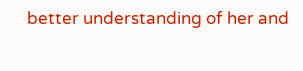better understanding of her and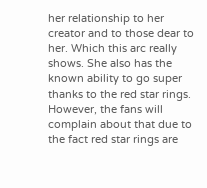her relationship to her creator and to those dear to her. Which this arc really shows. She also has the known ability to go super thanks to the red star rings. However, the fans will complain about that due to the fact red star rings are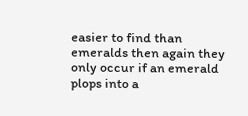easier to find than emeralds then again they only occur if an emerald plops into a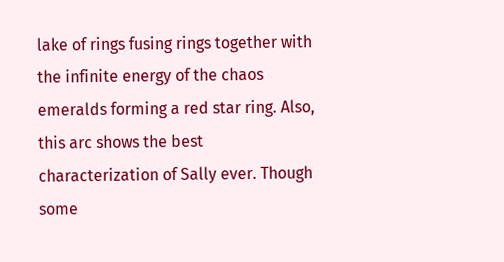lake of rings fusing rings together with the infinite energy of the chaos emeralds forming a red star ring. Also, this arc shows the best characterization of Sally ever. Though some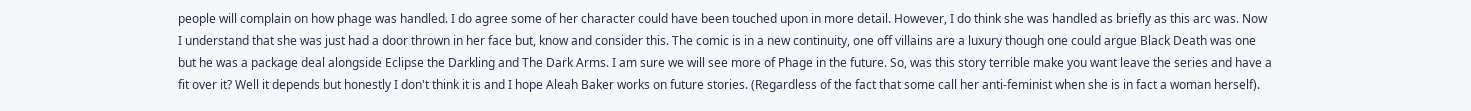people will complain on how phage was handled. I do agree some of her character could have been touched upon in more detail. However, I do think she was handled as briefly as this arc was. Now I understand that she was just had a door thrown in her face but, know and consider this. The comic is in a new continuity, one off villains are a luxury though one could argue Black Death was one but he was a package deal alongside Eclipse the Darkling and The Dark Arms. I am sure we will see more of Phage in the future. So, was this story terrible make you want leave the series and have a fit over it? Well it depends but honestly I don't think it is and I hope Aleah Baker works on future stories. (Regardless of the fact that some call her anti-feminist when she is in fact a woman herself).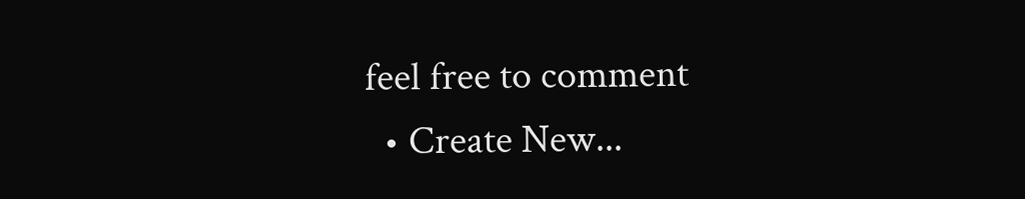feel free to comment
  • Create New...